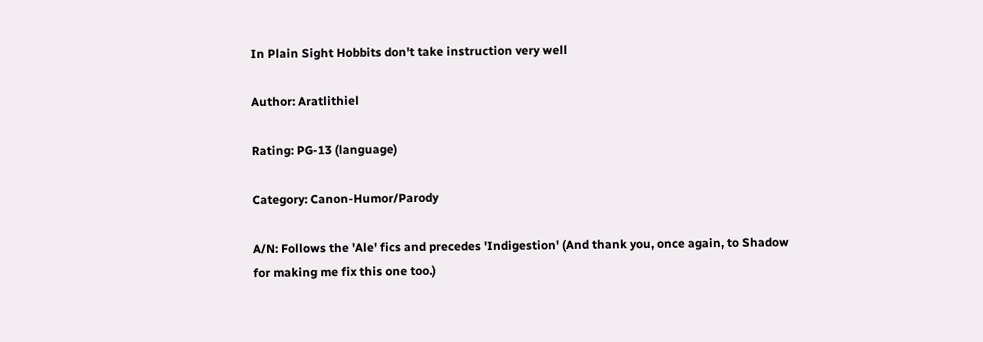In Plain Sight Hobbits don't take instruction very well

Author: Aratlithiel

Rating: PG-13 (language)

Category: Canon-Humor/Parody

A/N: Follows the 'Ale' fics and precedes 'Indigestion' (And thank you, once again, to Shadow for making me fix this one too.)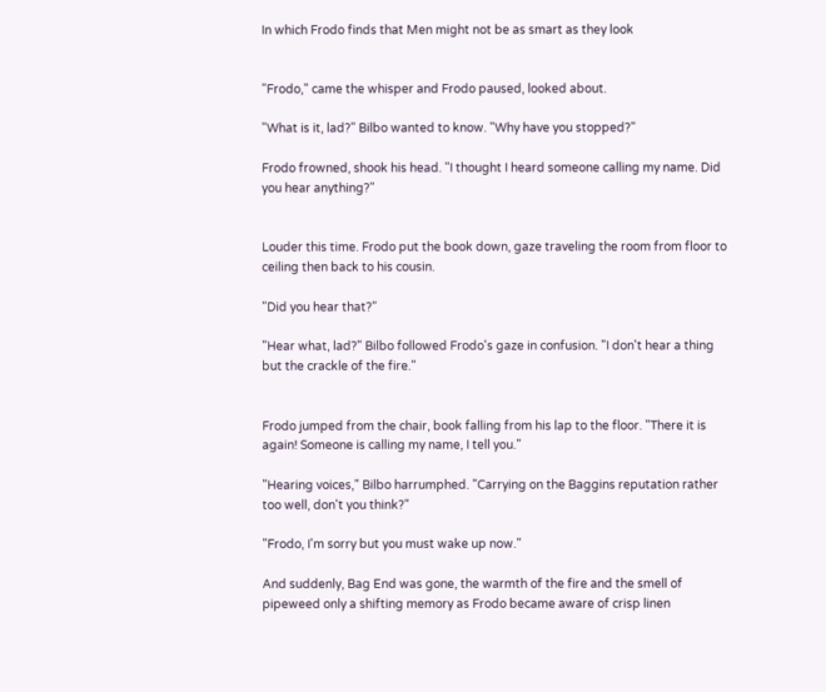In which Frodo finds that Men might not be as smart as they look


"Frodo," came the whisper and Frodo paused, looked about.

"What is it, lad?" Bilbo wanted to know. "Why have you stopped?"

Frodo frowned, shook his head. "I thought I heard someone calling my name. Did you hear anything?"


Louder this time. Frodo put the book down, gaze traveling the room from floor to ceiling then back to his cousin.

"Did you hear that?"

"Hear what, lad?" Bilbo followed Frodo's gaze in confusion. "I don't hear a thing but the crackle of the fire."


Frodo jumped from the chair, book falling from his lap to the floor. "There it is again! Someone is calling my name, I tell you."

"Hearing voices," Bilbo harrumphed. "Carrying on the Baggins reputation rather too well, don't you think?"

"Frodo, I'm sorry but you must wake up now."

And suddenly, Bag End was gone, the warmth of the fire and the smell of pipeweed only a shifting memory as Frodo became aware of crisp linen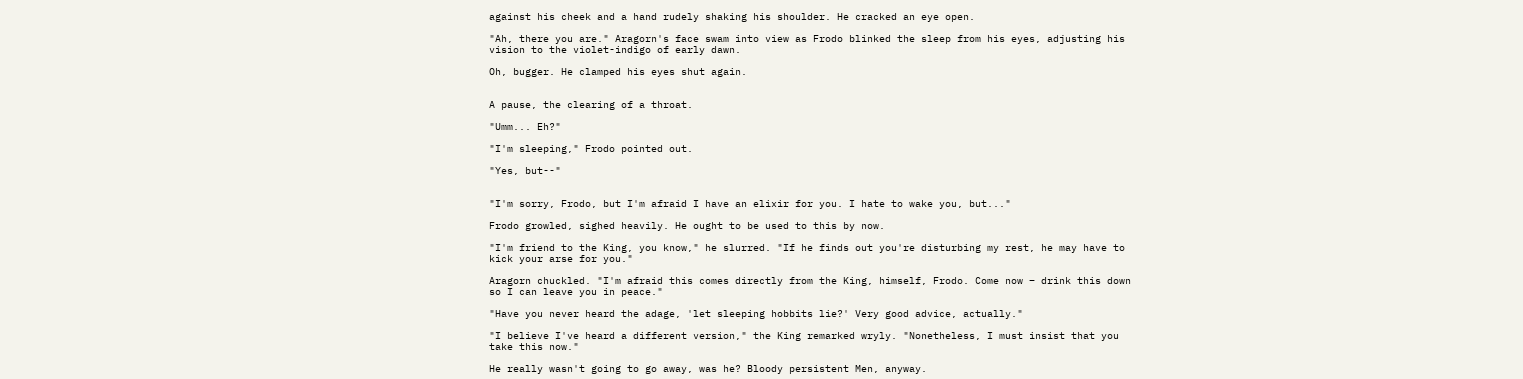against his cheek and a hand rudely shaking his shoulder. He cracked an eye open.

"Ah, there you are." Aragorn's face swam into view as Frodo blinked the sleep from his eyes, adjusting his vision to the violet-indigo of early dawn.

Oh, bugger. He clamped his eyes shut again.


A pause, the clearing of a throat.

"Umm... Eh?"

"I'm sleeping," Frodo pointed out.

"Yes, but--"


"I'm sorry, Frodo, but I'm afraid I have an elixir for you. I hate to wake you, but..."

Frodo growled, sighed heavily. He ought to be used to this by now.

"I'm friend to the King, you know," he slurred. "If he finds out you're disturbing my rest, he may have to kick your arse for you."

Aragorn chuckled. "I'm afraid this comes directly from the King, himself, Frodo. Come now – drink this down so I can leave you in peace."

"Have you never heard the adage, 'let sleeping hobbits lie?' Very good advice, actually."

"I believe I've heard a different version," the King remarked wryly. "Nonetheless, I must insist that you take this now."

He really wasn't going to go away, was he? Bloody persistent Men, anyway.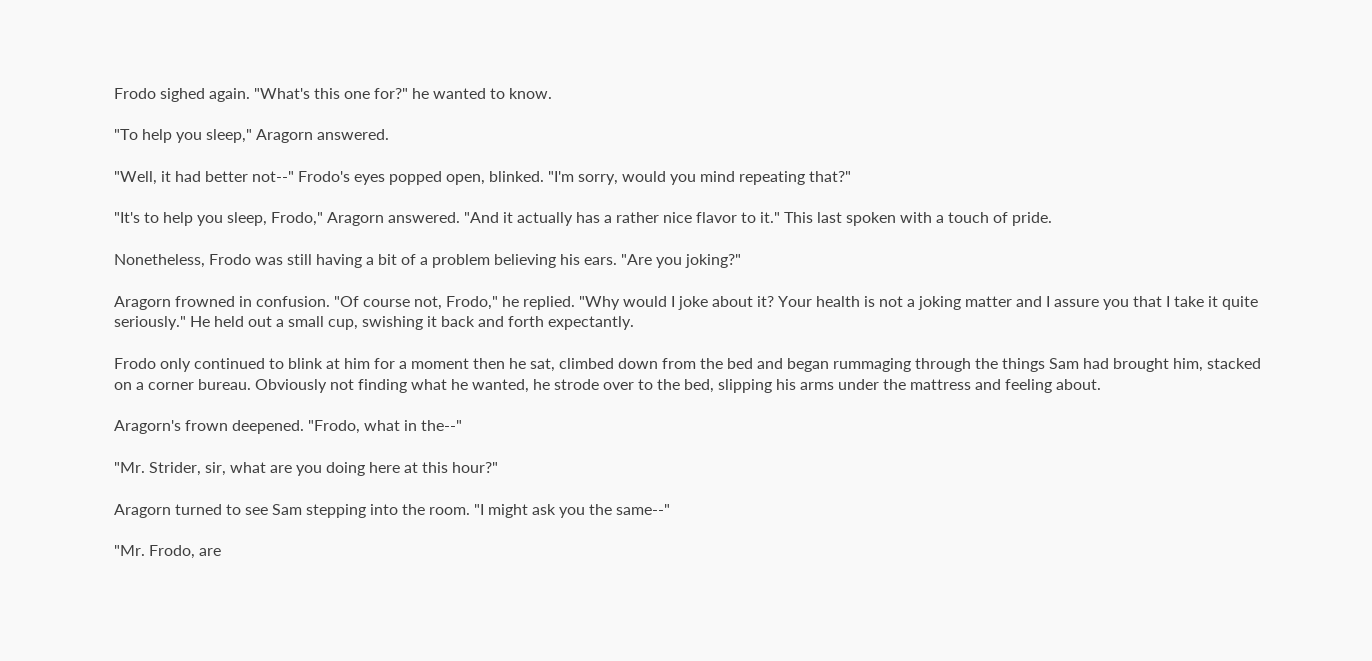Frodo sighed again. "What's this one for?" he wanted to know.

"To help you sleep," Aragorn answered.

"Well, it had better not--" Frodo's eyes popped open, blinked. "I'm sorry, would you mind repeating that?"

"It's to help you sleep, Frodo," Aragorn answered. "And it actually has a rather nice flavor to it." This last spoken with a touch of pride.

Nonetheless, Frodo was still having a bit of a problem believing his ears. "Are you joking?"

Aragorn frowned in confusion. "Of course not, Frodo," he replied. "Why would I joke about it? Your health is not a joking matter and I assure you that I take it quite seriously." He held out a small cup, swishing it back and forth expectantly.

Frodo only continued to blink at him for a moment then he sat, climbed down from the bed and began rummaging through the things Sam had brought him, stacked on a corner bureau. Obviously not finding what he wanted, he strode over to the bed, slipping his arms under the mattress and feeling about.

Aragorn's frown deepened. "Frodo, what in the--"

"Mr. Strider, sir, what are you doing here at this hour?"

Aragorn turned to see Sam stepping into the room. "I might ask you the same--"

"Mr. Frodo, are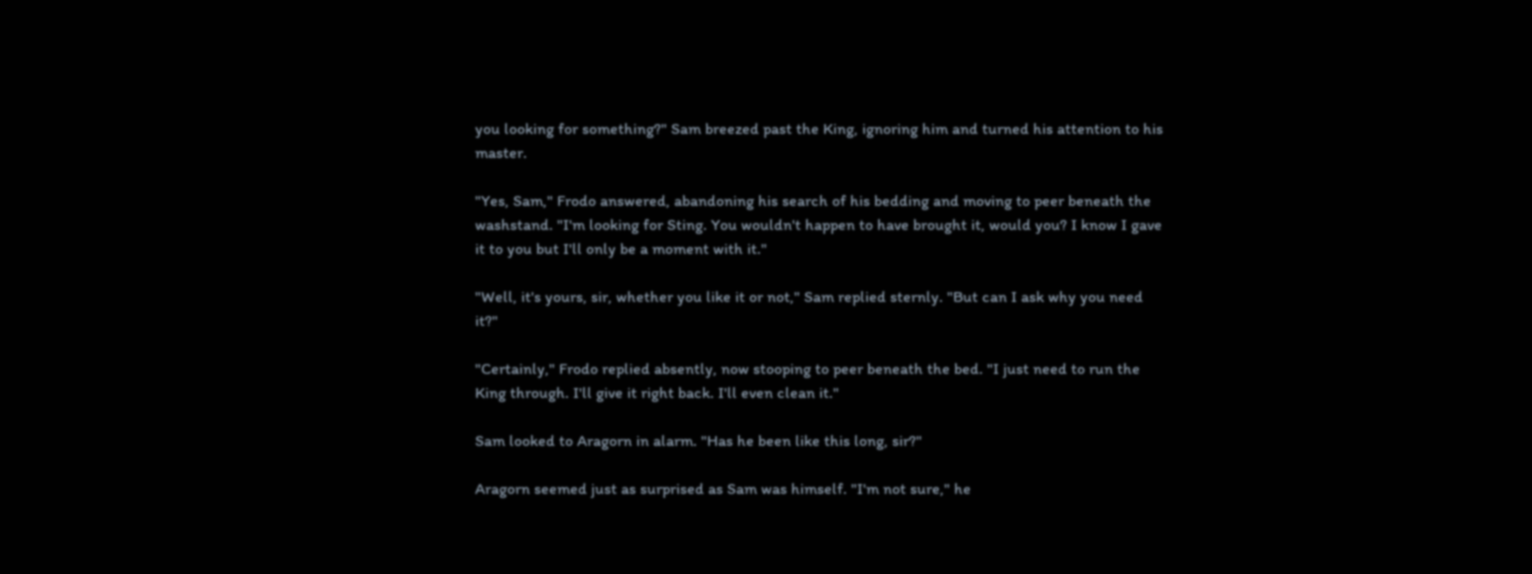you looking for something?" Sam breezed past the King, ignoring him and turned his attention to his master.

"Yes, Sam," Frodo answered, abandoning his search of his bedding and moving to peer beneath the washstand. "I'm looking for Sting. You wouldn't happen to have brought it, would you? I know I gave it to you but I'll only be a moment with it."

"Well, it's yours, sir, whether you like it or not," Sam replied sternly. "But can I ask why you need it?"

"Certainly," Frodo replied absently, now stooping to peer beneath the bed. "I just need to run the King through. I'll give it right back. I'll even clean it."

Sam looked to Aragorn in alarm. "Has he been like this long, sir?"

Aragorn seemed just as surprised as Sam was himself. "I'm not sure," he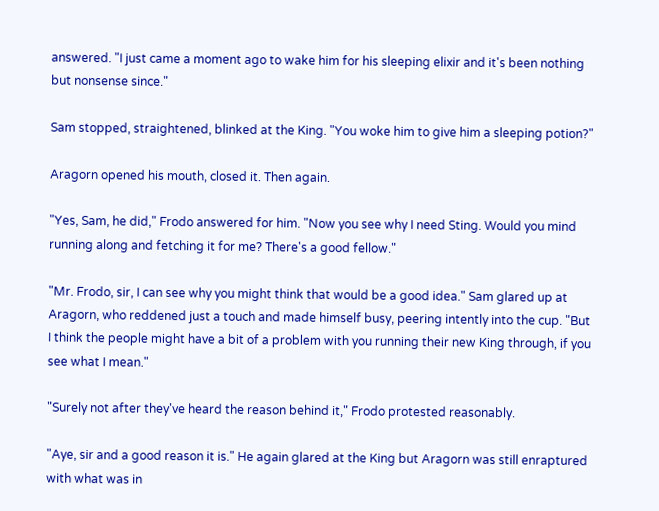answered. "I just came a moment ago to wake him for his sleeping elixir and it's been nothing but nonsense since."

Sam stopped, straightened, blinked at the King. "You woke him to give him a sleeping potion?"

Aragorn opened his mouth, closed it. Then again.

"Yes, Sam, he did," Frodo answered for him. "Now you see why I need Sting. Would you mind running along and fetching it for me? There's a good fellow."

"Mr. Frodo, sir, I can see why you might think that would be a good idea." Sam glared up at Aragorn, who reddened just a touch and made himself busy, peering intently into the cup. "But I think the people might have a bit of a problem with you running their new King through, if you see what I mean."

"Surely not after they've heard the reason behind it," Frodo protested reasonably.

"Aye, sir and a good reason it is." He again glared at the King but Aragorn was still enraptured with what was in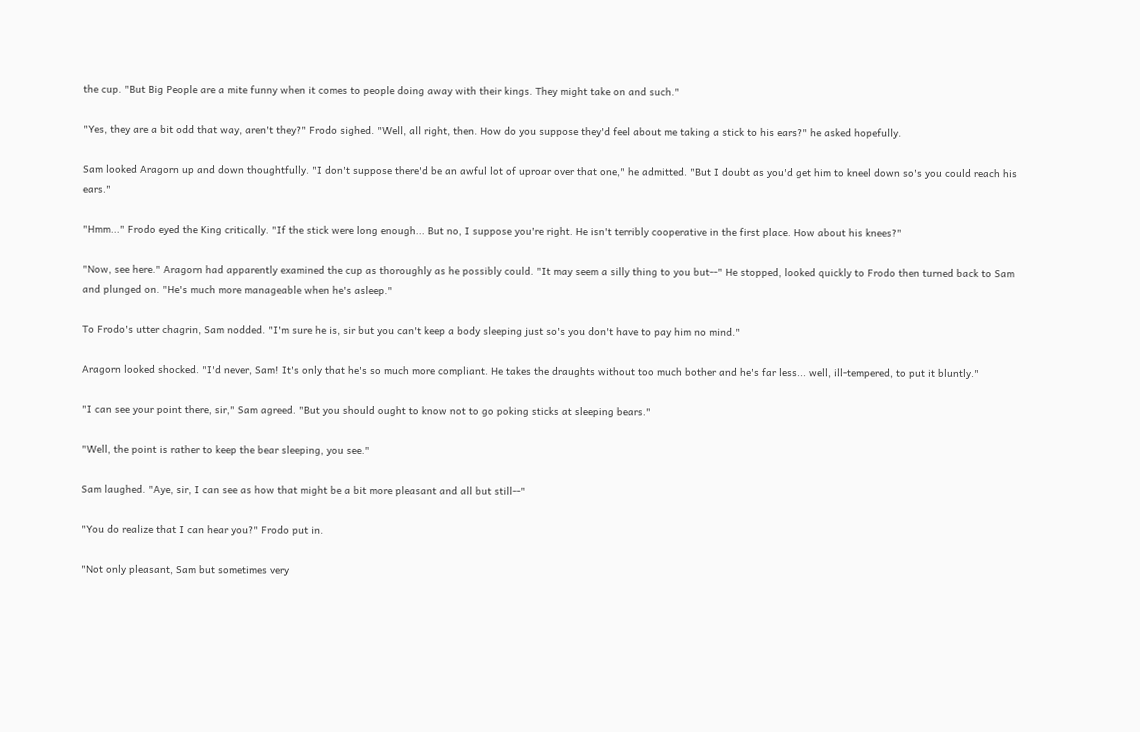the cup. "But Big People are a mite funny when it comes to people doing away with their kings. They might take on and such."

"Yes, they are a bit odd that way, aren't they?" Frodo sighed. "Well, all right, then. How do you suppose they'd feel about me taking a stick to his ears?" he asked hopefully.

Sam looked Aragorn up and down thoughtfully. "I don't suppose there'd be an awful lot of uproar over that one," he admitted. "But I doubt as you'd get him to kneel down so's you could reach his ears."

"Hmm..." Frodo eyed the King critically. "If the stick were long enough... But no, I suppose you're right. He isn't terribly cooperative in the first place. How about his knees?"

"Now, see here." Aragorn had apparently examined the cup as thoroughly as he possibly could. "It may seem a silly thing to you but--" He stopped, looked quickly to Frodo then turned back to Sam and plunged on. "He's much more manageable when he's asleep."

To Frodo's utter chagrin, Sam nodded. "I'm sure he is, sir but you can't keep a body sleeping just so's you don't have to pay him no mind."

Aragorn looked shocked. "I'd never, Sam! It's only that he's so much more compliant. He takes the draughts without too much bother and he's far less... well, ill-tempered, to put it bluntly."

"I can see your point there, sir," Sam agreed. "But you should ought to know not to go poking sticks at sleeping bears."

"Well, the point is rather to keep the bear sleeping, you see."

Sam laughed. "Aye, sir, I can see as how that might be a bit more pleasant and all but still--"

"You do realize that I can hear you?" Frodo put in.

"Not only pleasant, Sam but sometimes very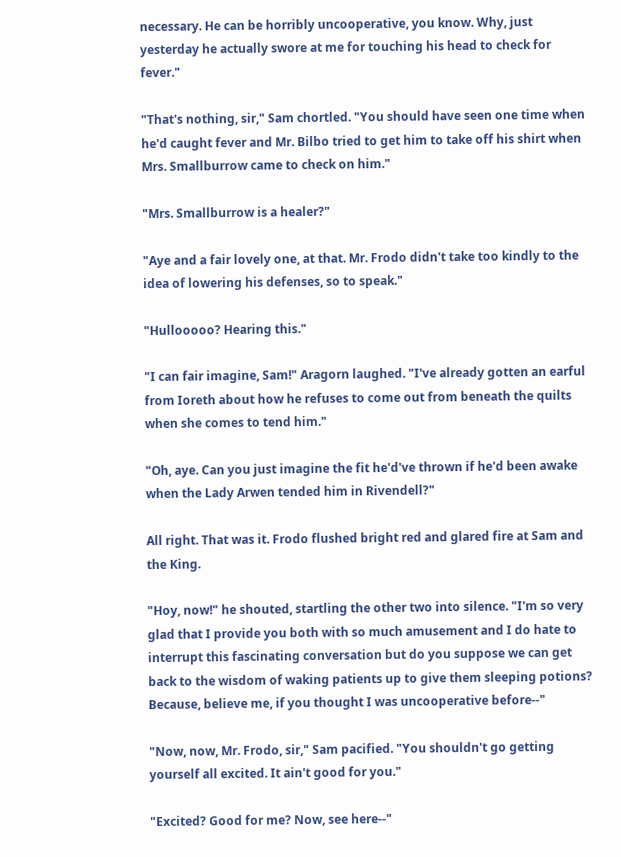necessary. He can be horribly uncooperative, you know. Why, just yesterday he actually swore at me for touching his head to check for fever."

"That's nothing, sir," Sam chortled. "You should have seen one time when he'd caught fever and Mr. Bilbo tried to get him to take off his shirt when Mrs. Smallburrow came to check on him."

"Mrs. Smallburrow is a healer?"

"Aye and a fair lovely one, at that. Mr. Frodo didn't take too kindly to the idea of lowering his defenses, so to speak."

"Hullooooo? Hearing this."

"I can fair imagine, Sam!" Aragorn laughed. "I've already gotten an earful from Ioreth about how he refuses to come out from beneath the quilts when she comes to tend him."

"Oh, aye. Can you just imagine the fit he'd've thrown if he'd been awake when the Lady Arwen tended him in Rivendell?"

All right. That was it. Frodo flushed bright red and glared fire at Sam and the King.

"Hoy, now!" he shouted, startling the other two into silence. "I'm so very glad that I provide you both with so much amusement and I do hate to interrupt this fascinating conversation but do you suppose we can get back to the wisdom of waking patients up to give them sleeping potions? Because, believe me, if you thought I was uncooperative before--"

"Now, now, Mr. Frodo, sir," Sam pacified. "You shouldn't go getting yourself all excited. It ain't good for you."

"Excited? Good for me? Now, see here--"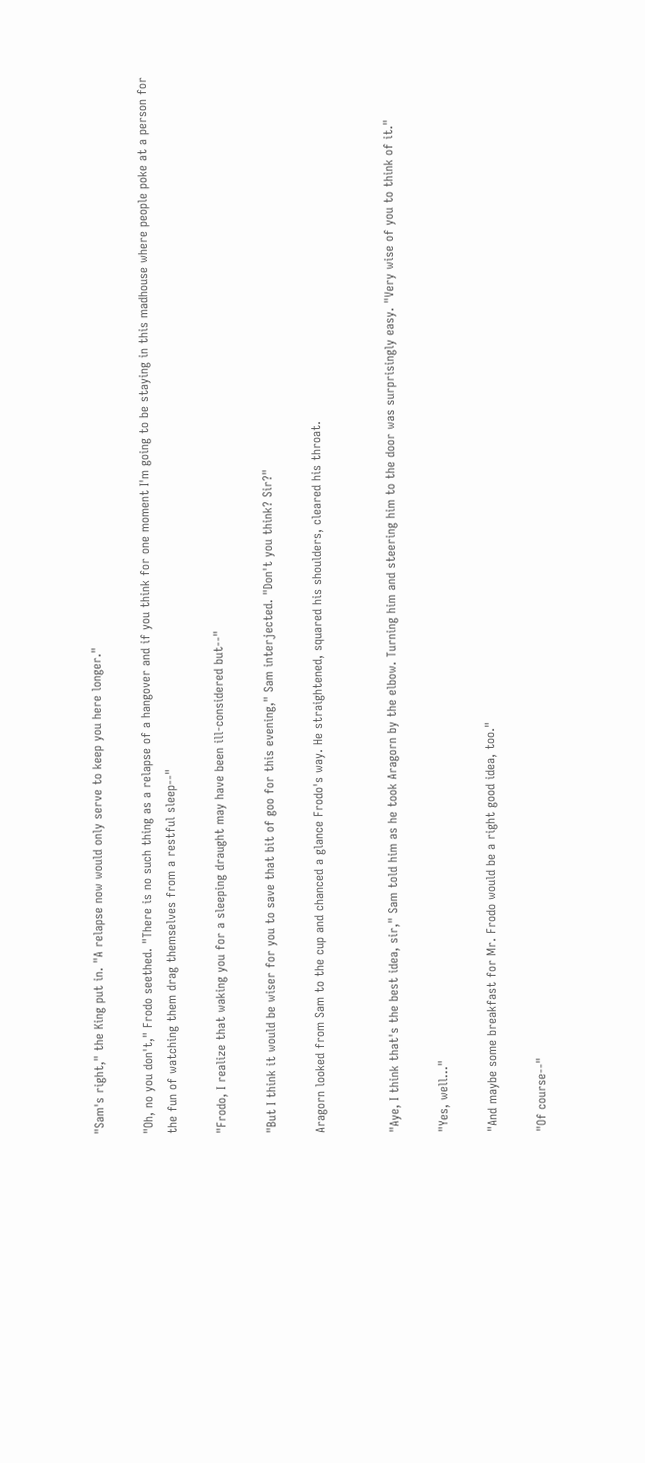"Sam's right," the King put in. "A relapse now would only serve to keep you here longer."

"Oh, no you don't," Frodo seethed. "There is no such thing as a relapse of a hangover and if you think for one moment I'm going to be staying in this madhouse where people poke at a person for the fun of watching them drag themselves from a restful sleep--"

"Frodo, I realize that waking you for a sleeping draught may have been ill-considered but--"

"But I think it would be wiser for you to save that bit of goo for this evening," Sam interjected. "Don't you think? Sir?"

Aragorn looked from Sam to the cup and chanced a glance Frodo's way. He straightened, squared his shoulders, cleared his throat.


"Aye, I think that's the best idea, sir," Sam told him as he took Aragorn by the elbow. Turning him and steering him to the door was surprisingly easy. "Very wise of you to think of it."

"Yes, well..."

"And maybe some breakfast for Mr. Frodo would be a right good idea, too."

"Of course--"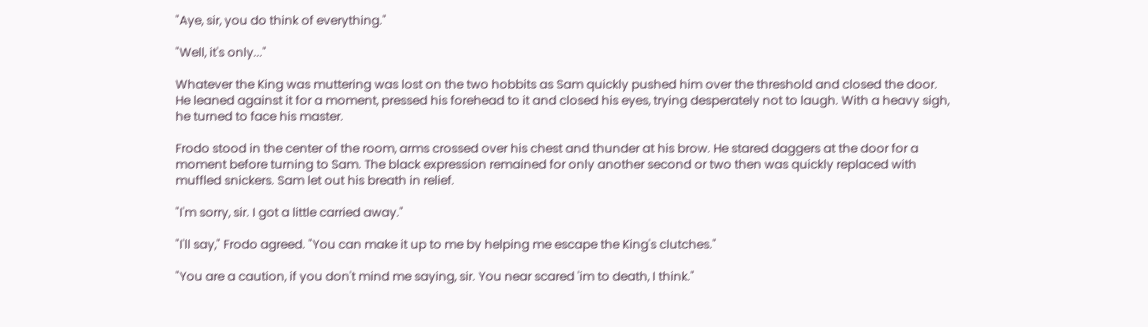"Aye, sir, you do think of everything."

"Well, it's only..."

Whatever the King was muttering was lost on the two hobbits as Sam quickly pushed him over the threshold and closed the door. He leaned against it for a moment, pressed his forehead to it and closed his eyes, trying desperately not to laugh. With a heavy sigh, he turned to face his master.

Frodo stood in the center of the room, arms crossed over his chest and thunder at his brow. He stared daggers at the door for a moment before turning to Sam. The black expression remained for only another second or two then was quickly replaced with muffled snickers. Sam let out his breath in relief.

"I'm sorry, sir. I got a little carried away."

"I'll say," Frodo agreed. "You can make it up to me by helping me escape the King's clutches."

"You are a caution, if you don't mind me saying, sir. You near scared 'im to death, I think."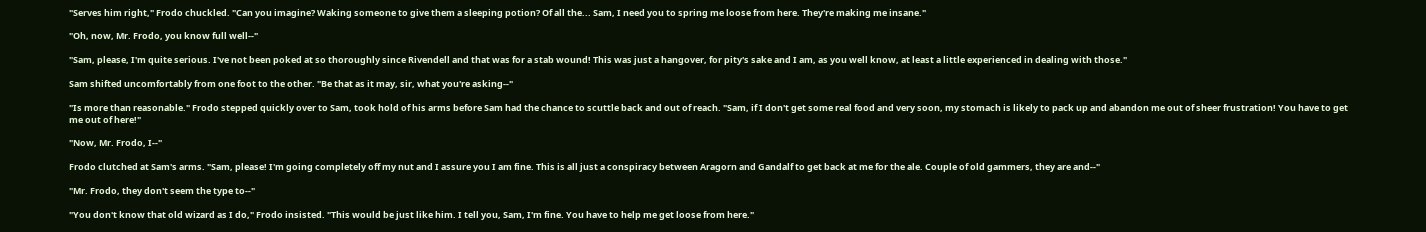"Serves him right," Frodo chuckled. "Can you imagine? Waking someone to give them a sleeping potion? Of all the... Sam, I need you to spring me loose from here. They're making me insane."

"Oh, now, Mr. Frodo, you know full well--"

"Sam, please, I'm quite serious. I've not been poked at so thoroughly since Rivendell and that was for a stab wound! This was just a hangover, for pity's sake and I am, as you well know, at least a little experienced in dealing with those."

Sam shifted uncomfortably from one foot to the other. "Be that as it may, sir, what you're asking--"

"Is more than reasonable." Frodo stepped quickly over to Sam, took hold of his arms before Sam had the chance to scuttle back and out of reach. "Sam, if I don't get some real food and very soon, my stomach is likely to pack up and abandon me out of sheer frustration! You have to get me out of here!"

"Now, Mr. Frodo, I--"

Frodo clutched at Sam's arms. "Sam, please! I'm going completely off my nut and I assure you I am fine. This is all just a conspiracy between Aragorn and Gandalf to get back at me for the ale. Couple of old gammers, they are and--"

"Mr. Frodo, they don't seem the type to--"

"You don't know that old wizard as I do," Frodo insisted. "This would be just like him. I tell you, Sam, I'm fine. You have to help me get loose from here."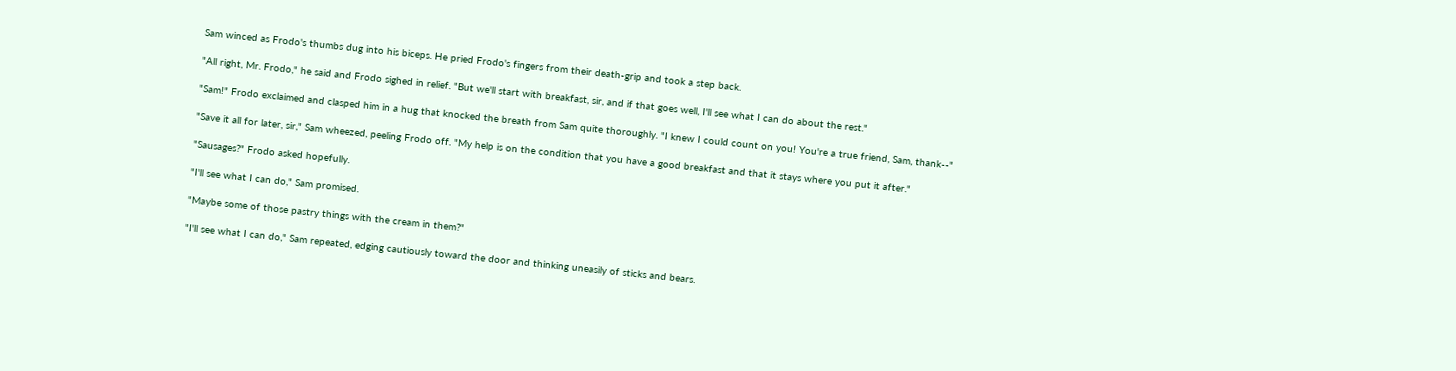Sam winced as Frodo's thumbs dug into his biceps. He pried Frodo's fingers from their death-grip and took a step back.

"All right, Mr. Frodo," he said and Frodo sighed in relief. "But we'll start with breakfast, sir, and if that goes well, I'll see what I can do about the rest."

"Sam!" Frodo exclaimed and clasped him in a hug that knocked the breath from Sam quite thoroughly. "I knew I could count on you! You're a true friend, Sam, thank--"

"Save it all for later, sir," Sam wheezed, peeling Frodo off. "My help is on the condition that you have a good breakfast and that it stays where you put it after."

"Sausages?" Frodo asked hopefully.

"I'll see what I can do," Sam promised.

"Maybe some of those pastry things with the cream in them?"

"I'll see what I can do," Sam repeated, edging cautiously toward the door and thinking uneasily of sticks and bears.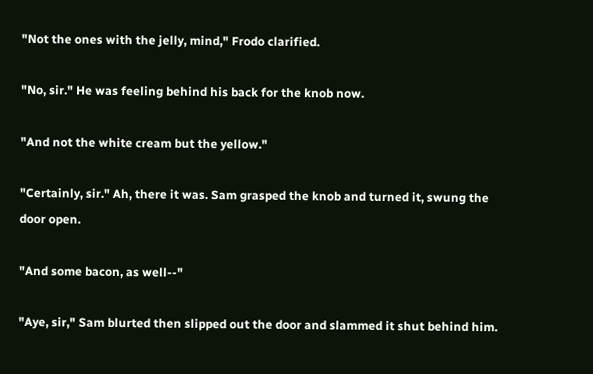"Not the ones with the jelly, mind," Frodo clarified.

"No, sir." He was feeling behind his back for the knob now.

"And not the white cream but the yellow."

"Certainly, sir." Ah, there it was. Sam grasped the knob and turned it, swung the door open.

"And some bacon, as well--"

"Aye, sir," Sam blurted then slipped out the door and slammed it shut behind him.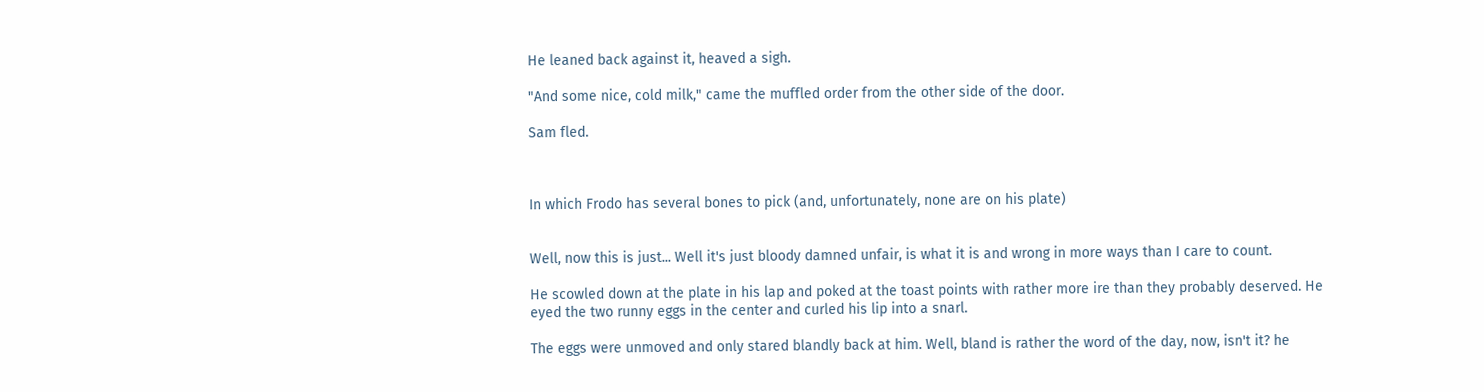He leaned back against it, heaved a sigh.

"And some nice, cold milk," came the muffled order from the other side of the door.

Sam fled.



In which Frodo has several bones to pick (and, unfortunately, none are on his plate)


Well, now this is just... Well it's just bloody damned unfair, is what it is and wrong in more ways than I care to count.

He scowled down at the plate in his lap and poked at the toast points with rather more ire than they probably deserved. He eyed the two runny eggs in the center and curled his lip into a snarl.

The eggs were unmoved and only stared blandly back at him. Well, bland is rather the word of the day, now, isn't it? he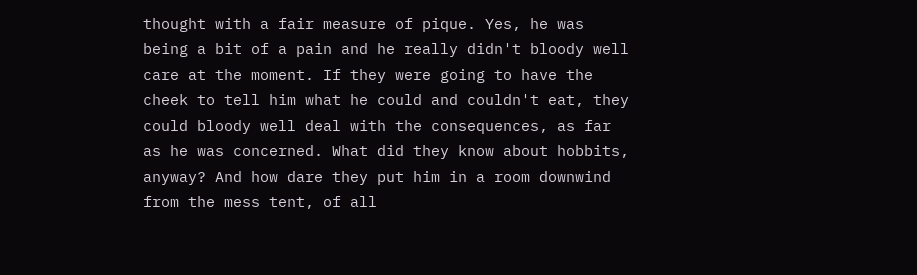thought with a fair measure of pique. Yes, he was being a bit of a pain and he really didn't bloody well care at the moment. If they were going to have the cheek to tell him what he could and couldn't eat, they could bloody well deal with the consequences, as far as he was concerned. What did they know about hobbits, anyway? And how dare they put him in a room downwind from the mess tent, of all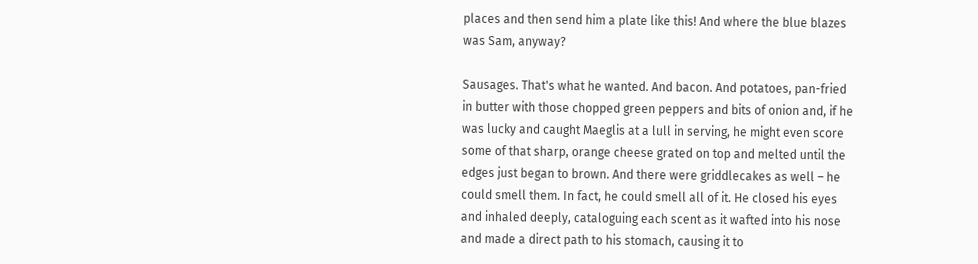places and then send him a plate like this! And where the blue blazes was Sam, anyway?

Sausages. That's what he wanted. And bacon. And potatoes, pan-fried in butter with those chopped green peppers and bits of onion and, if he was lucky and caught Maeglis at a lull in serving, he might even score some of that sharp, orange cheese grated on top and melted until the edges just began to brown. And there were griddlecakes as well – he could smell them. In fact, he could smell all of it. He closed his eyes and inhaled deeply, cataloguing each scent as it wafted into his nose and made a direct path to his stomach, causing it to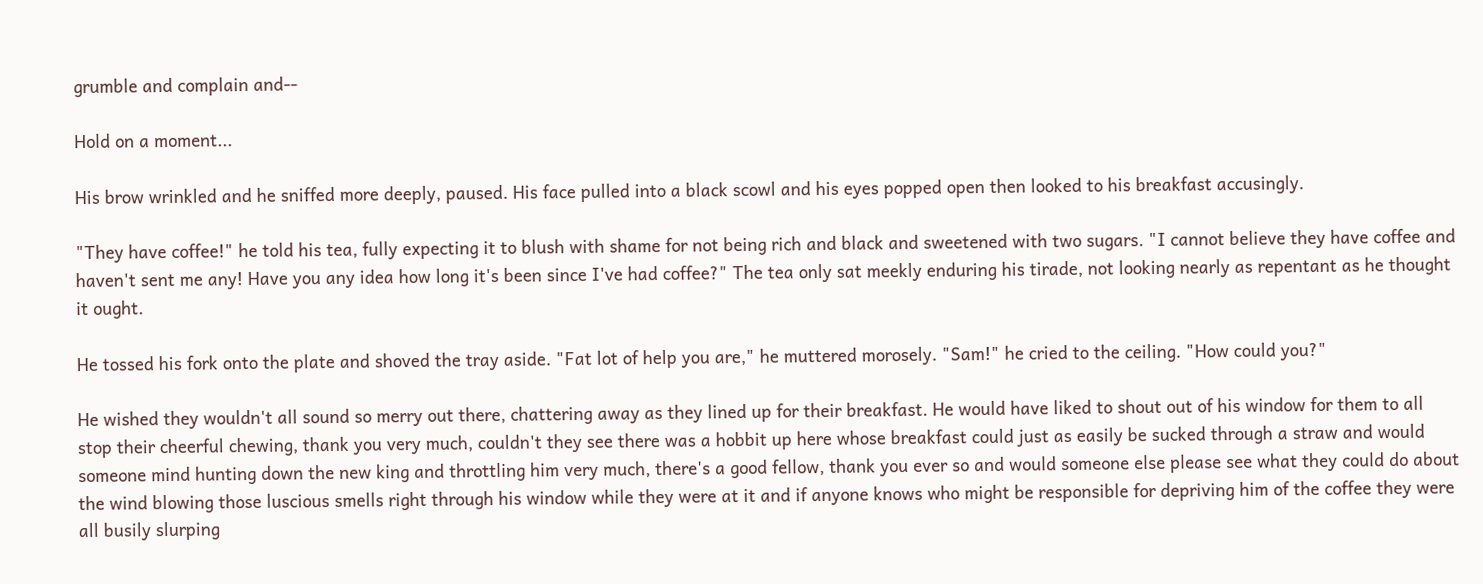grumble and complain and--

Hold on a moment...

His brow wrinkled and he sniffed more deeply, paused. His face pulled into a black scowl and his eyes popped open then looked to his breakfast accusingly.

"They have coffee!" he told his tea, fully expecting it to blush with shame for not being rich and black and sweetened with two sugars. "I cannot believe they have coffee and haven't sent me any! Have you any idea how long it's been since I've had coffee?" The tea only sat meekly enduring his tirade, not looking nearly as repentant as he thought it ought.

He tossed his fork onto the plate and shoved the tray aside. "Fat lot of help you are," he muttered morosely. "Sam!" he cried to the ceiling. "How could you?"

He wished they wouldn't all sound so merry out there, chattering away as they lined up for their breakfast. He would have liked to shout out of his window for them to all stop their cheerful chewing, thank you very much, couldn't they see there was a hobbit up here whose breakfast could just as easily be sucked through a straw and would someone mind hunting down the new king and throttling him very much, there's a good fellow, thank you ever so and would someone else please see what they could do about the wind blowing those luscious smells right through his window while they were at it and if anyone knows who might be responsible for depriving him of the coffee they were all busily slurping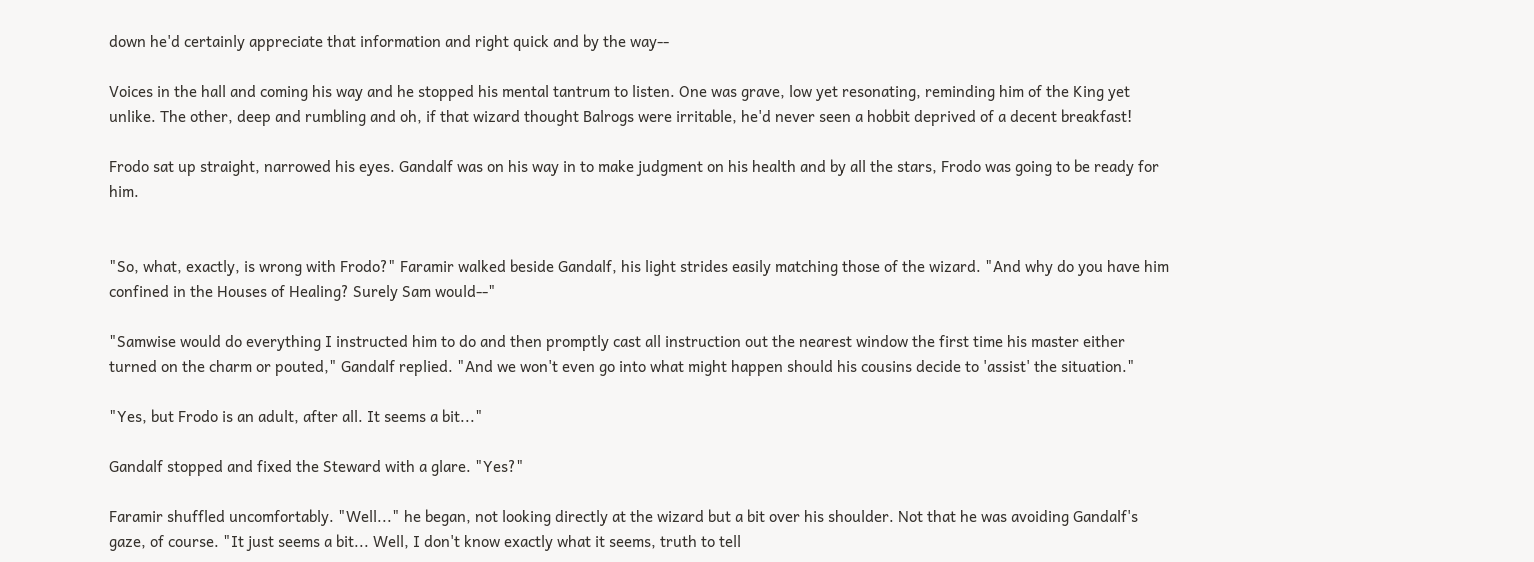down he'd certainly appreciate that information and right quick and by the way--

Voices in the hall and coming his way and he stopped his mental tantrum to listen. One was grave, low yet resonating, reminding him of the King yet unlike. The other, deep and rumbling and oh, if that wizard thought Balrogs were irritable, he'd never seen a hobbit deprived of a decent breakfast!

Frodo sat up straight, narrowed his eyes. Gandalf was on his way in to make judgment on his health and by all the stars, Frodo was going to be ready for him.


"So, what, exactly, is wrong with Frodo?" Faramir walked beside Gandalf, his light strides easily matching those of the wizard. "And why do you have him confined in the Houses of Healing? Surely Sam would--"

"Samwise would do everything I instructed him to do and then promptly cast all instruction out the nearest window the first time his master either turned on the charm or pouted," Gandalf replied. "And we won't even go into what might happen should his cousins decide to 'assist' the situation."

"Yes, but Frodo is an adult, after all. It seems a bit..."

Gandalf stopped and fixed the Steward with a glare. "Yes?"

Faramir shuffled uncomfortably. "Well..." he began, not looking directly at the wizard but a bit over his shoulder. Not that he was avoiding Gandalf's gaze, of course. "It just seems a bit... Well, I don't know exactly what it seems, truth to tell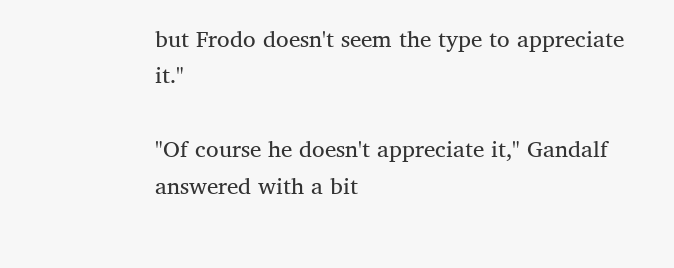but Frodo doesn't seem the type to appreciate it."

"Of course he doesn't appreciate it," Gandalf answered with a bit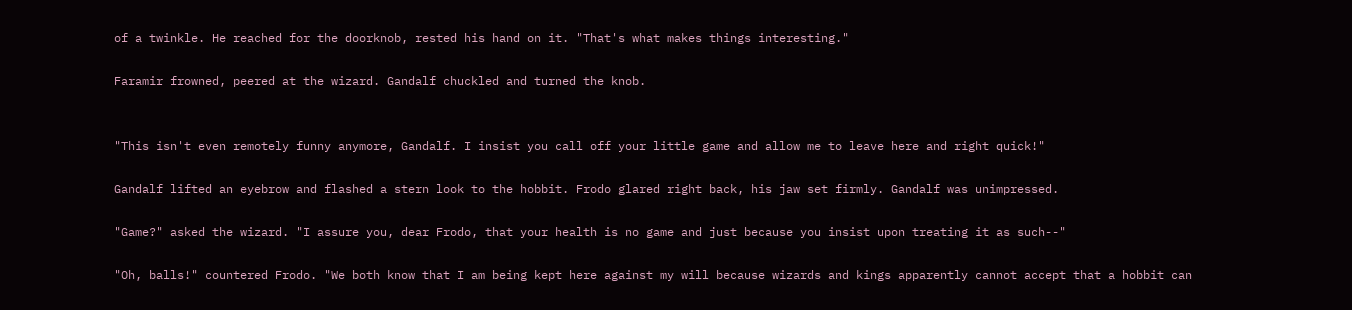of a twinkle. He reached for the doorknob, rested his hand on it. "That's what makes things interesting."

Faramir frowned, peered at the wizard. Gandalf chuckled and turned the knob.


"This isn't even remotely funny anymore, Gandalf. I insist you call off your little game and allow me to leave here and right quick!"

Gandalf lifted an eyebrow and flashed a stern look to the hobbit. Frodo glared right back, his jaw set firmly. Gandalf was unimpressed.

"Game?" asked the wizard. "I assure you, dear Frodo, that your health is no game and just because you insist upon treating it as such--"

"Oh, balls!" countered Frodo. "We both know that I am being kept here against my will because wizards and kings apparently cannot accept that a hobbit can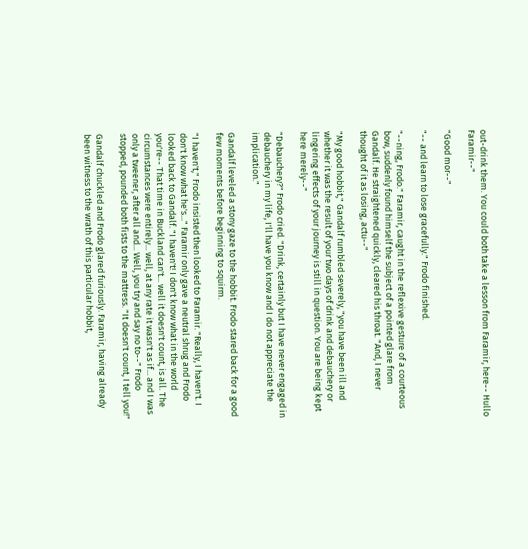out-drink them. You could both take a lesson from Faramir, here-- Hullo Faramir--"

"Good mor--"

"-- and learn to lose gracefully." Frodo finished.

"--ning, Frodo." Faramir, caught in the reflexive gesture of a courteous bow, suddenly found himself the subject of a pointed glare from Gandalf. He straightened quickly, cleared his throat. "And, I never thought of it as losing, actu--"

"My good hobbit," Gandalf rumbled severely, "you have been ill and whether it was the result of your two days of drink and debauchery or lingering effects of your journey is still in question. You are being kept here merely--"

"Debauchery?" Frodo cried. "Drink, certainly but I have never engaged in debauchery in my life, I'll have you know and I do not appreciate the implication."

Gandalf leveled a stony gaze to the hobbit. Frodo stared back for a good few moments before beginning to squirm.

"I haven't," Frodo insisted then looked to Faramir. "Really, I haven't. I don't know what he's..." Faramir only gave a neutral shrug and Frodo looked back to Gandalf. "I haven't! I don't know what in the world you're-- That time in Buckland can't... well it doesn't count, is all. The circumstances were entirely... well, at any rate it wasn't as if... and I was only a tweener, after all and... Well, you try and say no to--" Frodo stopped, pounded both fists to the mattress. "It doesn't count, I tell you!"

Gandalf chuckled and Frodo glared furiously. Faramir, having already been witness to the wrath of this particular hobbit,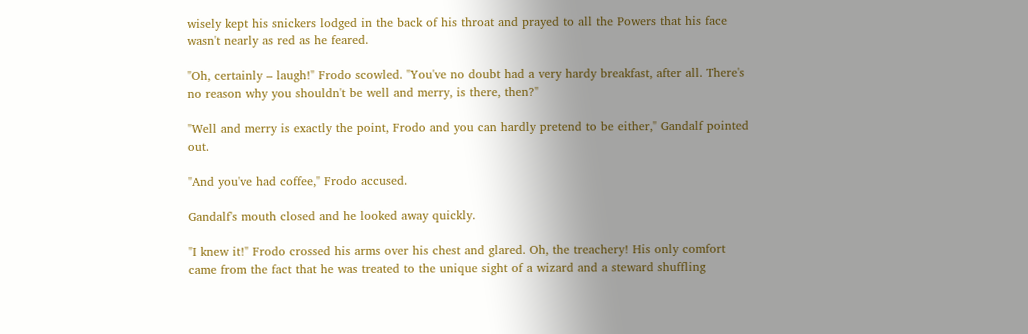wisely kept his snickers lodged in the back of his throat and prayed to all the Powers that his face wasn't nearly as red as he feared.

"Oh, certainly – laugh!" Frodo scowled. "You've no doubt had a very hardy breakfast, after all. There's no reason why you shouldn't be well and merry, is there, then?"

"Well and merry is exactly the point, Frodo and you can hardly pretend to be either," Gandalf pointed out.

"And you've had coffee," Frodo accused.

Gandalf's mouth closed and he looked away quickly.

"I knew it!" Frodo crossed his arms over his chest and glared. Oh, the treachery! His only comfort came from the fact that he was treated to the unique sight of a wizard and a steward shuffling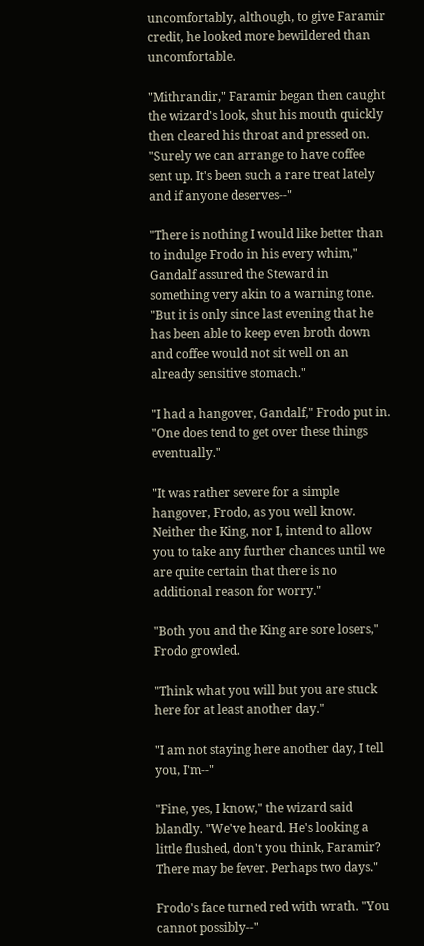uncomfortably, although, to give Faramir credit, he looked more bewildered than uncomfortable.

"Mithrandir," Faramir began then caught the wizard's look, shut his mouth quickly then cleared his throat and pressed on. "Surely we can arrange to have coffee sent up. It's been such a rare treat lately and if anyone deserves--"

"There is nothing I would like better than to indulge Frodo in his every whim," Gandalf assured the Steward in something very akin to a warning tone. "But it is only since last evening that he has been able to keep even broth down and coffee would not sit well on an already sensitive stomach."

"I had a hangover, Gandalf," Frodo put in. "One does tend to get over these things eventually."

"It was rather severe for a simple hangover, Frodo, as you well know. Neither the King, nor I, intend to allow you to take any further chances until we are quite certain that there is no additional reason for worry."

"Both you and the King are sore losers," Frodo growled.

"Think what you will but you are stuck here for at least another day."

"I am not staying here another day, I tell you, I'm--"

"Fine, yes, I know," the wizard said blandly. "We've heard. He's looking a little flushed, don't you think, Faramir? There may be fever. Perhaps two days."

Frodo's face turned red with wrath. "You cannot possibly--"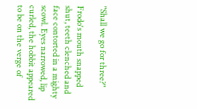"Shall we go for three?"

Frodo's mouth snapped shut, teeth clenched and face contorted in a mighty scowl. Eyes narrowed, lip curled, the hobbit appeared to be on the verge of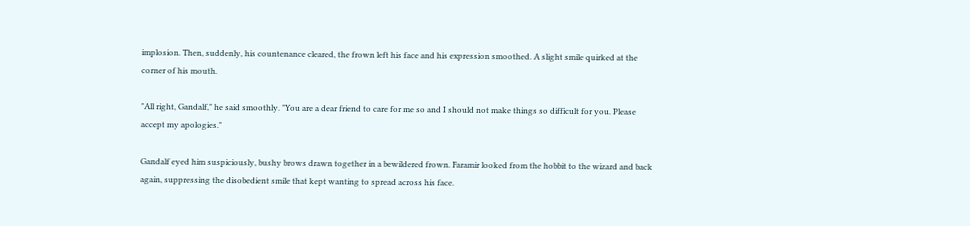implosion. Then, suddenly, his countenance cleared, the frown left his face and his expression smoothed. A slight smile quirked at the corner of his mouth.

"All right, Gandalf," he said smoothly. "You are a dear friend to care for me so and I should not make things so difficult for you. Please accept my apologies."

Gandalf eyed him suspiciously, bushy brows drawn together in a bewildered frown. Faramir looked from the hobbit to the wizard and back again, suppressing the disobedient smile that kept wanting to spread across his face.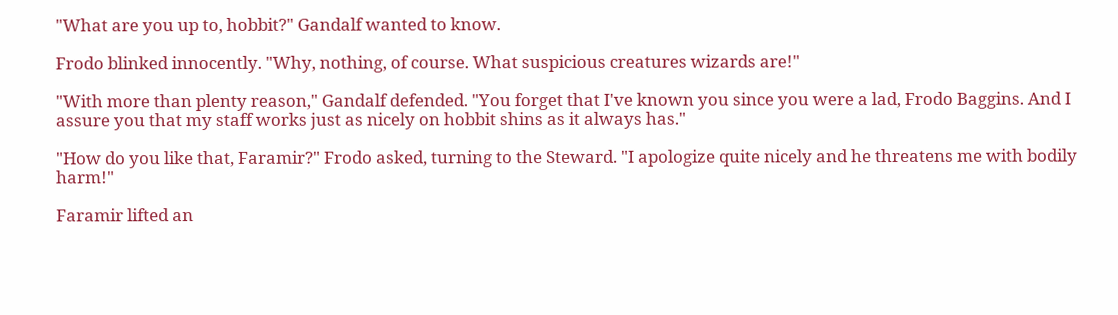"What are you up to, hobbit?" Gandalf wanted to know.

Frodo blinked innocently. "Why, nothing, of course. What suspicious creatures wizards are!"

"With more than plenty reason," Gandalf defended. "You forget that I've known you since you were a lad, Frodo Baggins. And I assure you that my staff works just as nicely on hobbit shins as it always has."

"How do you like that, Faramir?" Frodo asked, turning to the Steward. "I apologize quite nicely and he threatens me with bodily harm!"

Faramir lifted an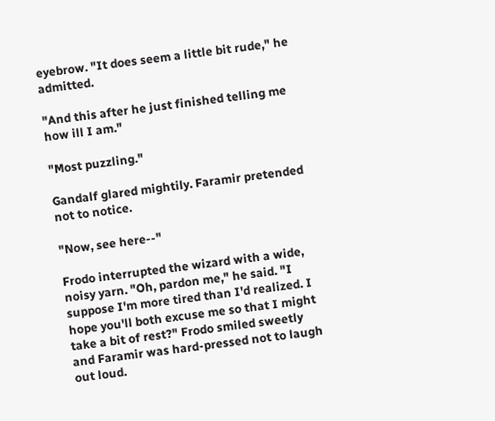eyebrow. "It does seem a little bit rude," he admitted.

"And this after he just finished telling me how ill I am."

"Most puzzling."

Gandalf glared mightily. Faramir pretended not to notice.

"Now, see here--"

Frodo interrupted the wizard with a wide, noisy yarn. "Oh, pardon me," he said. "I suppose I'm more tired than I'd realized. I hope you'll both excuse me so that I might take a bit of rest?" Frodo smiled sweetly and Faramir was hard-pressed not to laugh out loud.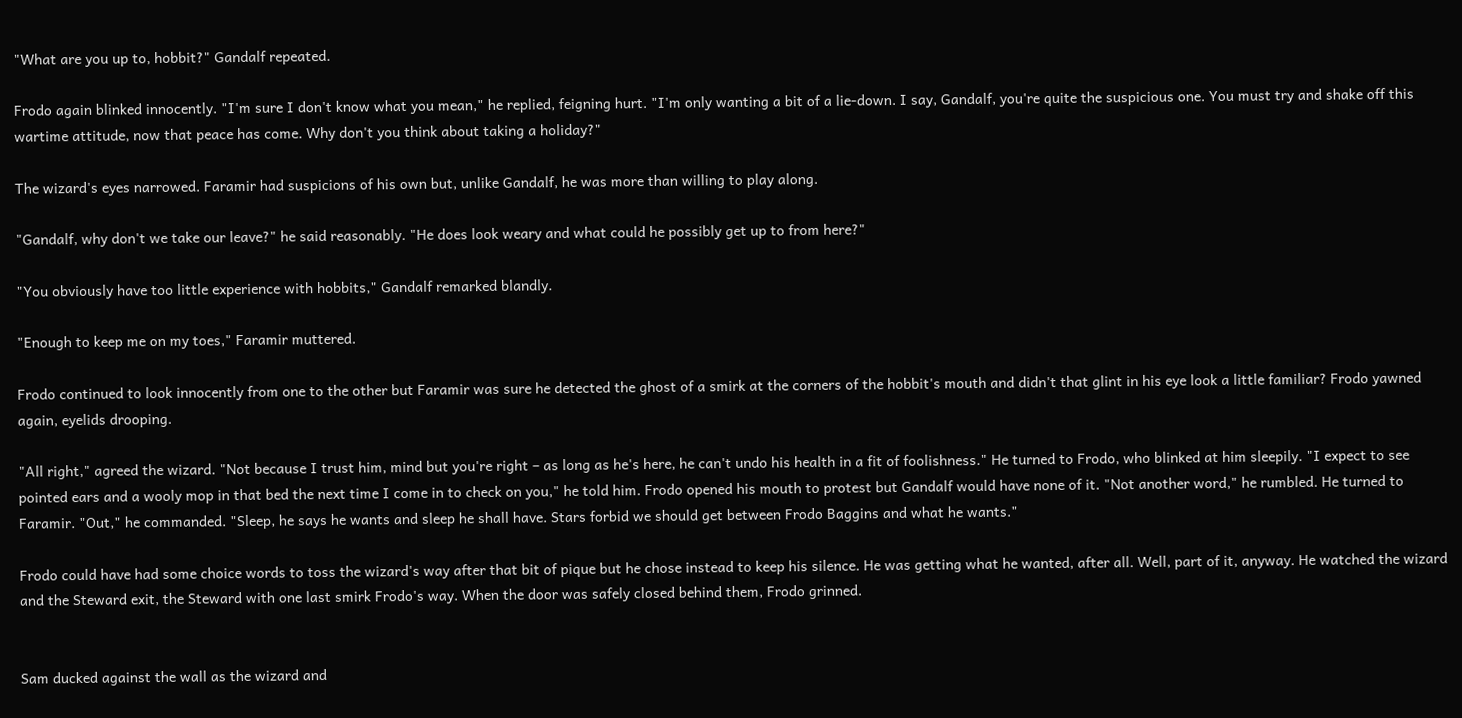"What are you up to, hobbit?" Gandalf repeated.

Frodo again blinked innocently. "I'm sure I don't know what you mean," he replied, feigning hurt. "I'm only wanting a bit of a lie-down. I say, Gandalf, you're quite the suspicious one. You must try and shake off this wartime attitude, now that peace has come. Why don't you think about taking a holiday?"

The wizard's eyes narrowed. Faramir had suspicions of his own but, unlike Gandalf, he was more than willing to play along.

"Gandalf, why don't we take our leave?" he said reasonably. "He does look weary and what could he possibly get up to from here?"

"You obviously have too little experience with hobbits," Gandalf remarked blandly.

"Enough to keep me on my toes," Faramir muttered.

Frodo continued to look innocently from one to the other but Faramir was sure he detected the ghost of a smirk at the corners of the hobbit's mouth and didn't that glint in his eye look a little familiar? Frodo yawned again, eyelids drooping.

"All right," agreed the wizard. "Not because I trust him, mind but you're right – as long as he's here, he can't undo his health in a fit of foolishness." He turned to Frodo, who blinked at him sleepily. "I expect to see pointed ears and a wooly mop in that bed the next time I come in to check on you," he told him. Frodo opened his mouth to protest but Gandalf would have none of it. "Not another word," he rumbled. He turned to Faramir. "Out," he commanded. "Sleep, he says he wants and sleep he shall have. Stars forbid we should get between Frodo Baggins and what he wants."

Frodo could have had some choice words to toss the wizard's way after that bit of pique but he chose instead to keep his silence. He was getting what he wanted, after all. Well, part of it, anyway. He watched the wizard and the Steward exit, the Steward with one last smirk Frodo's way. When the door was safely closed behind them, Frodo grinned.


Sam ducked against the wall as the wizard and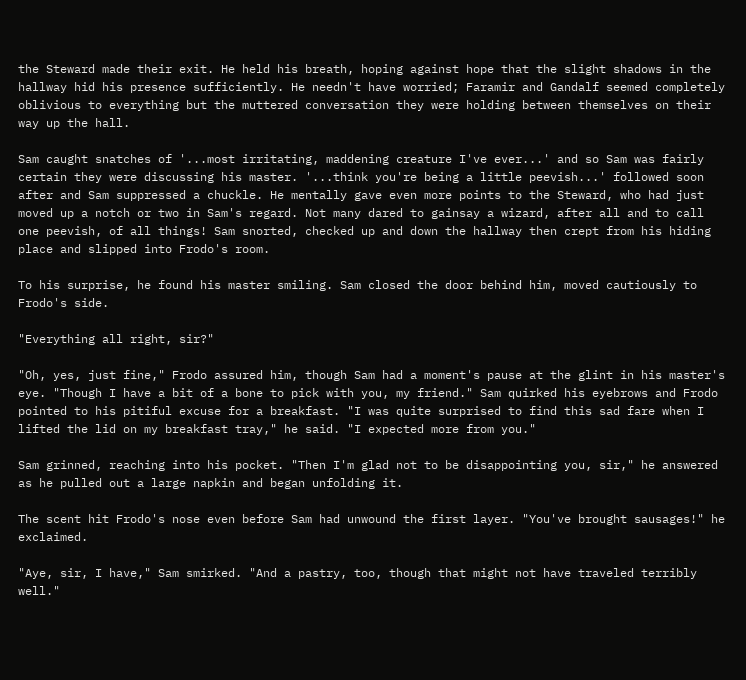the Steward made their exit. He held his breath, hoping against hope that the slight shadows in the hallway hid his presence sufficiently. He needn't have worried; Faramir and Gandalf seemed completely oblivious to everything but the muttered conversation they were holding between themselves on their way up the hall.

Sam caught snatches of '...most irritating, maddening creature I've ever...' and so Sam was fairly certain they were discussing his master. '...think you're being a little peevish...' followed soon after and Sam suppressed a chuckle. He mentally gave even more points to the Steward, who had just moved up a notch or two in Sam's regard. Not many dared to gainsay a wizard, after all and to call one peevish, of all things! Sam snorted, checked up and down the hallway then crept from his hiding place and slipped into Frodo's room.

To his surprise, he found his master smiling. Sam closed the door behind him, moved cautiously to Frodo's side.

"Everything all right, sir?"

"Oh, yes, just fine," Frodo assured him, though Sam had a moment's pause at the glint in his master's eye. "Though I have a bit of a bone to pick with you, my friend." Sam quirked his eyebrows and Frodo pointed to his pitiful excuse for a breakfast. "I was quite surprised to find this sad fare when I lifted the lid on my breakfast tray," he said. "I expected more from you."

Sam grinned, reaching into his pocket. "Then I'm glad not to be disappointing you, sir," he answered as he pulled out a large napkin and began unfolding it.

The scent hit Frodo's nose even before Sam had unwound the first layer. "You've brought sausages!" he exclaimed.

"Aye, sir, I have," Sam smirked. "And a pastry, too, though that might not have traveled terribly well."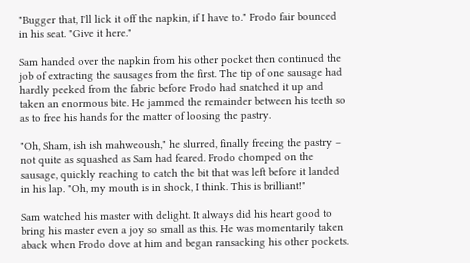"Bugger that, I'll lick it off the napkin, if I have to." Frodo fair bounced in his seat. "Give it here."

Sam handed over the napkin from his other pocket then continued the job of extracting the sausages from the first. The tip of one sausage had hardly peeked from the fabric before Frodo had snatched it up and taken an enormous bite. He jammed the remainder between his teeth so as to free his hands for the matter of loosing the pastry.

"Oh, Sham, ish ish mahweoush," he slurred, finally freeing the pastry – not quite as squashed as Sam had feared. Frodo chomped on the sausage, quickly reaching to catch the bit that was left before it landed in his lap. "Oh, my mouth is in shock, I think. This is brilliant!"

Sam watched his master with delight. It always did his heart good to bring his master even a joy so small as this. He was momentarily taken aback when Frodo dove at him and began ransacking his other pockets.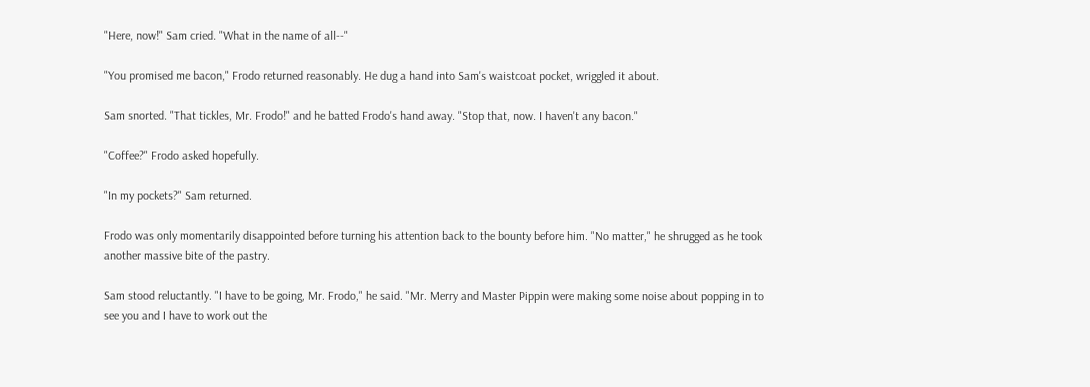"Here, now!" Sam cried. "What in the name of all--"

"You promised me bacon," Frodo returned reasonably. He dug a hand into Sam's waistcoat pocket, wriggled it about.

Sam snorted. "That tickles, Mr. Frodo!" and he batted Frodo's hand away. "Stop that, now. I haven't any bacon."

"Coffee?" Frodo asked hopefully.

"In my pockets?" Sam returned.

Frodo was only momentarily disappointed before turning his attention back to the bounty before him. "No matter," he shrugged as he took another massive bite of the pastry.

Sam stood reluctantly. "I have to be going, Mr. Frodo," he said. "Mr. Merry and Master Pippin were making some noise about popping in to see you and I have to work out the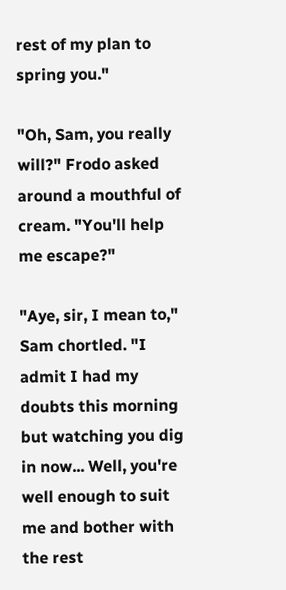rest of my plan to spring you."

"Oh, Sam, you really will?" Frodo asked around a mouthful of cream. "You'll help me escape?"

"Aye, sir, I mean to," Sam chortled. "I admit I had my doubts this morning but watching you dig in now... Well, you're well enough to suit me and bother with the rest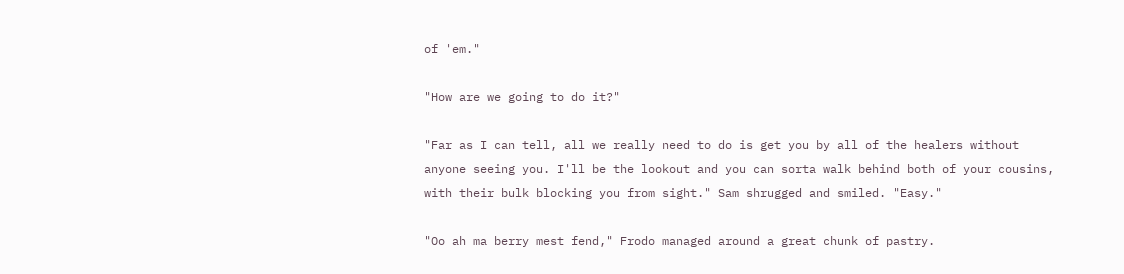of 'em."

"How are we going to do it?"

"Far as I can tell, all we really need to do is get you by all of the healers without anyone seeing you. I'll be the lookout and you can sorta walk behind both of your cousins, with their bulk blocking you from sight." Sam shrugged and smiled. "Easy."

"Oo ah ma berry mest fend," Frodo managed around a great chunk of pastry.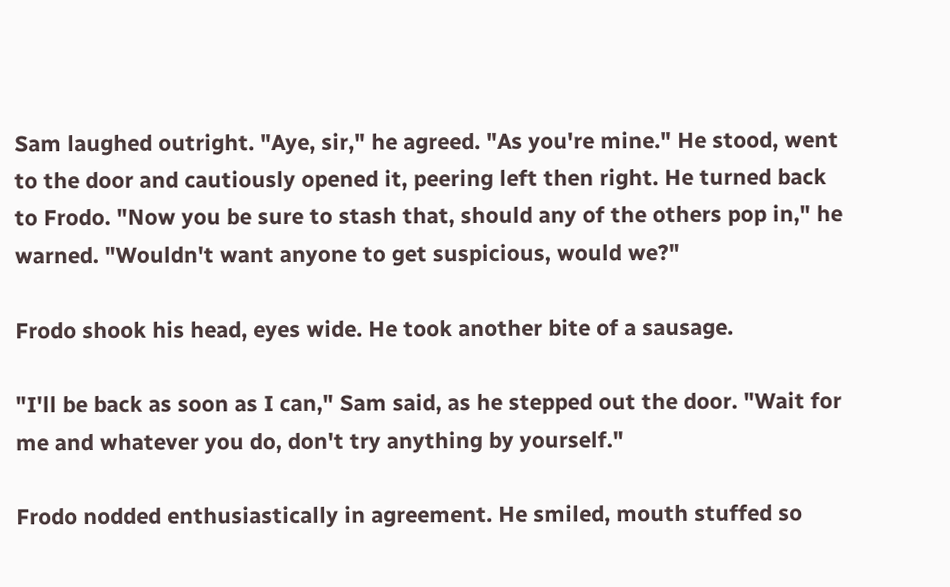Sam laughed outright. "Aye, sir," he agreed. "As you're mine." He stood, went to the door and cautiously opened it, peering left then right. He turned back to Frodo. "Now you be sure to stash that, should any of the others pop in," he warned. "Wouldn't want anyone to get suspicious, would we?"

Frodo shook his head, eyes wide. He took another bite of a sausage.

"I'll be back as soon as I can," Sam said, as he stepped out the door. "Wait for me and whatever you do, don't try anything by yourself."

Frodo nodded enthusiastically in agreement. He smiled, mouth stuffed so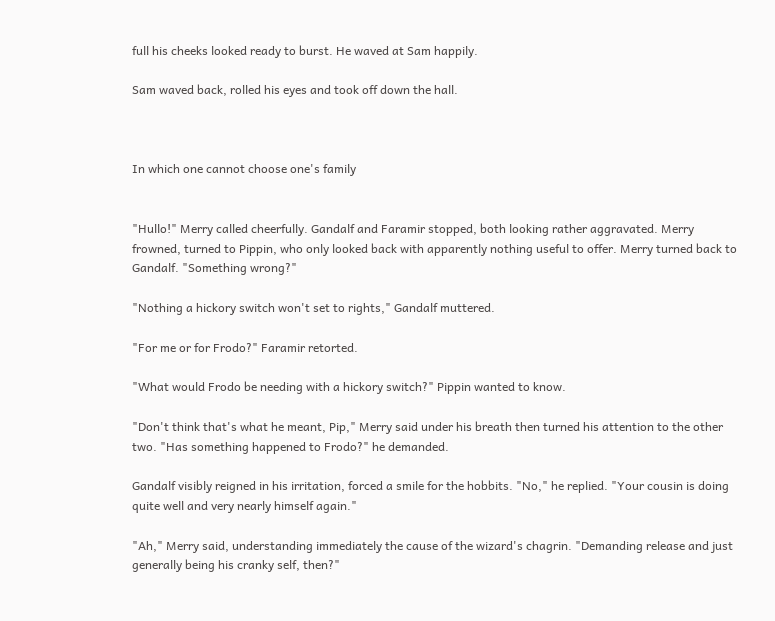full his cheeks looked ready to burst. He waved at Sam happily.

Sam waved back, rolled his eyes and took off down the hall.



In which one cannot choose one's family


"Hullo!" Merry called cheerfully. Gandalf and Faramir stopped, both looking rather aggravated. Merry frowned, turned to Pippin, who only looked back with apparently nothing useful to offer. Merry turned back to Gandalf. "Something wrong?"

"Nothing a hickory switch won't set to rights," Gandalf muttered.

"For me or for Frodo?" Faramir retorted.

"What would Frodo be needing with a hickory switch?" Pippin wanted to know.

"Don't think that's what he meant, Pip," Merry said under his breath then turned his attention to the other two. "Has something happened to Frodo?" he demanded.

Gandalf visibly reigned in his irritation, forced a smile for the hobbits. "No," he replied. "Your cousin is doing quite well and very nearly himself again."

"Ah," Merry said, understanding immediately the cause of the wizard's chagrin. "Demanding release and just generally being his cranky self, then?"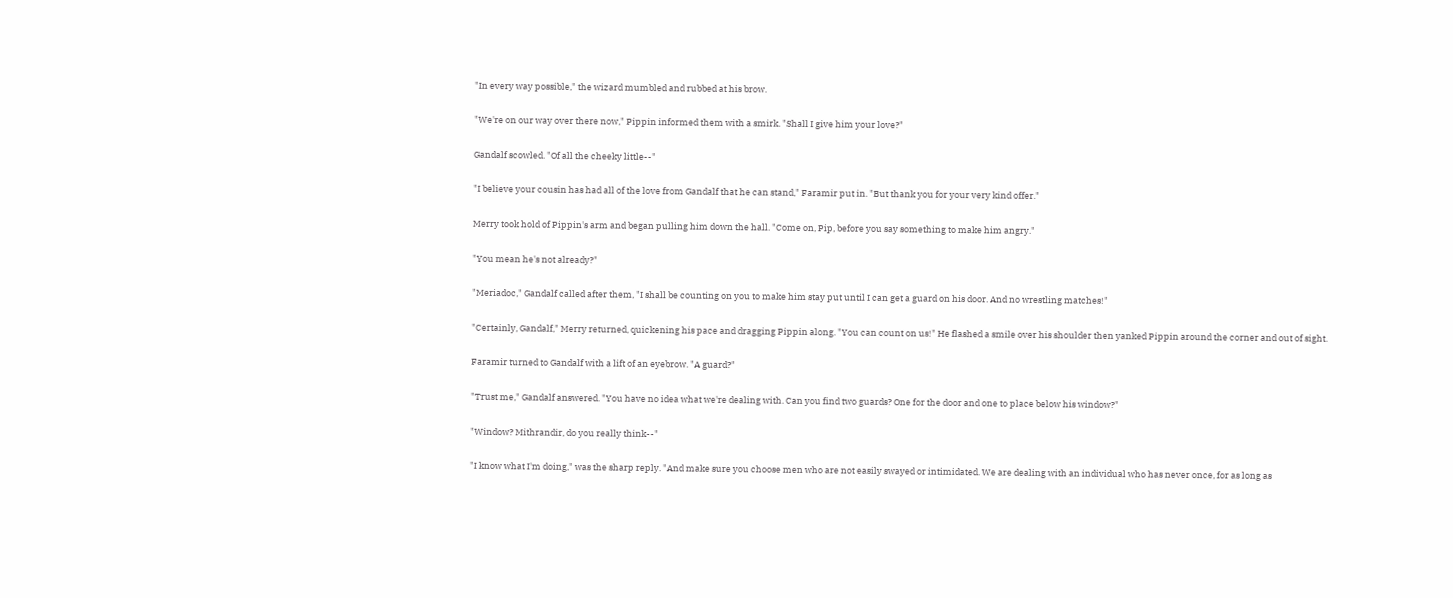"In every way possible," the wizard mumbled and rubbed at his brow.

"We're on our way over there now," Pippin informed them with a smirk. "Shall I give him your love?"

Gandalf scowled. "Of all the cheeky little--"

"I believe your cousin has had all of the love from Gandalf that he can stand," Faramir put in. "But thank you for your very kind offer."

Merry took hold of Pippin's arm and began pulling him down the hall. "Come on, Pip, before you say something to make him angry."

"You mean he's not already?"

"Meriadoc," Gandalf called after them, "I shall be counting on you to make him stay put until I can get a guard on his door. And no wrestling matches!"

"Certainly, Gandalf," Merry returned, quickening his pace and dragging Pippin along. "You can count on us!" He flashed a smile over his shoulder then yanked Pippin around the corner and out of sight.

Faramir turned to Gandalf with a lift of an eyebrow. "A guard?"

"Trust me," Gandalf answered. "You have no idea what we're dealing with. Can you find two guards? One for the door and one to place below his window?"

"Window? Mithrandir, do you really think--"

"I know what I'm doing," was the sharp reply. "And make sure you choose men who are not easily swayed or intimidated. We are dealing with an individual who has never once, for as long as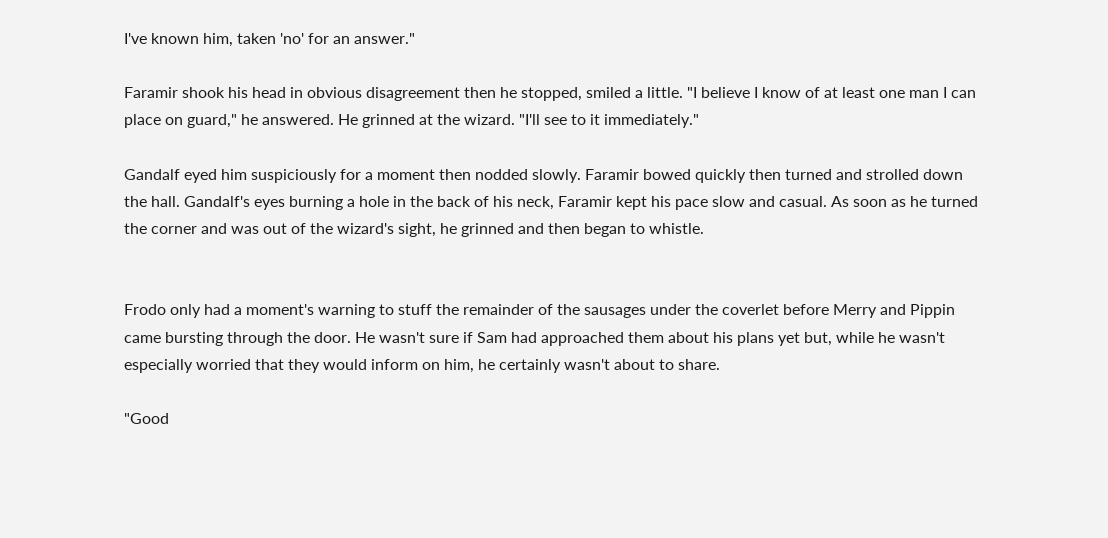I've known him, taken 'no' for an answer."

Faramir shook his head in obvious disagreement then he stopped, smiled a little. "I believe I know of at least one man I can place on guard," he answered. He grinned at the wizard. "I'll see to it immediately."

Gandalf eyed him suspiciously for a moment then nodded slowly. Faramir bowed quickly then turned and strolled down the hall. Gandalf's eyes burning a hole in the back of his neck, Faramir kept his pace slow and casual. As soon as he turned the corner and was out of the wizard's sight, he grinned and then began to whistle.


Frodo only had a moment's warning to stuff the remainder of the sausages under the coverlet before Merry and Pippin came bursting through the door. He wasn't sure if Sam had approached them about his plans yet but, while he wasn't especially worried that they would inform on him, he certainly wasn't about to share.

"Good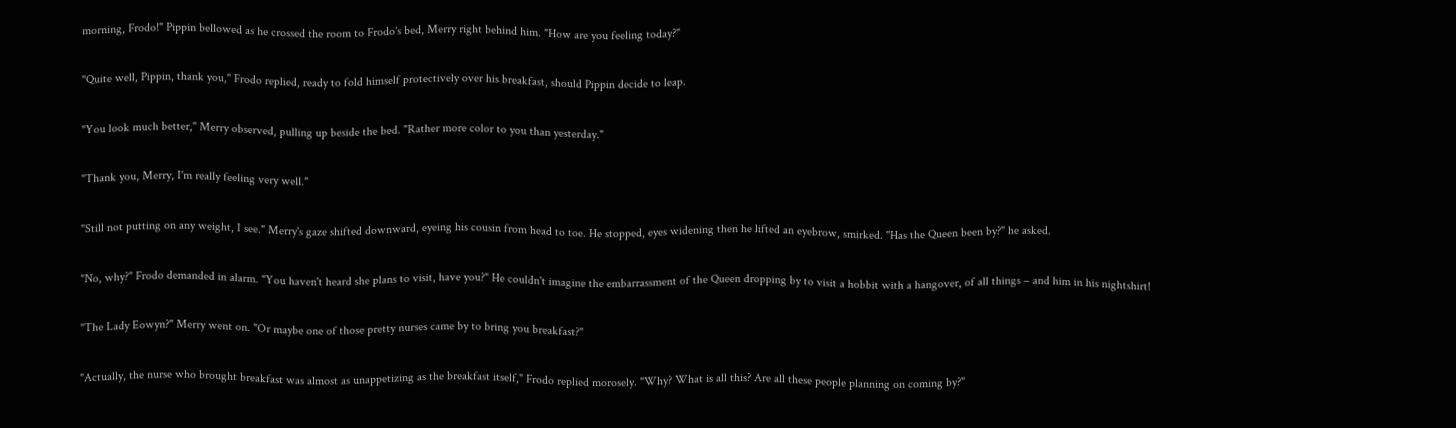morning, Frodo!" Pippin bellowed as he crossed the room to Frodo's bed, Merry right behind him. "How are you feeling today?"

"Quite well, Pippin, thank you," Frodo replied, ready to fold himself protectively over his breakfast, should Pippin decide to leap.

"You look much better," Merry observed, pulling up beside the bed. "Rather more color to you than yesterday."

"Thank you, Merry, I'm really feeling very well."

"Still not putting on any weight, I see." Merry's gaze shifted downward, eyeing his cousin from head to toe. He stopped, eyes widening then he lifted an eyebrow, smirked. "Has the Queen been by?" he asked.

"No, why?" Frodo demanded in alarm. "You haven't heard she plans to visit, have you?" He couldn't imagine the embarrassment of the Queen dropping by to visit a hobbit with a hangover, of all things – and him in his nightshirt!

"The Lady Eowyn?" Merry went on. "Or maybe one of those pretty nurses came by to bring you breakfast?"

"Actually, the nurse who brought breakfast was almost as unappetizing as the breakfast itself," Frodo replied morosely. "Why? What is all this? Are all these people planning on coming by?"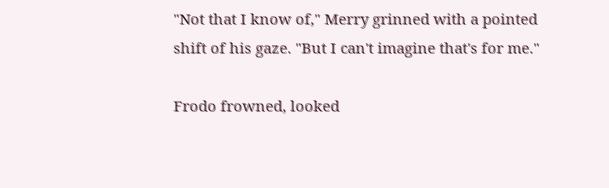"Not that I know of," Merry grinned with a pointed shift of his gaze. "But I can't imagine that's for me."

Frodo frowned, looked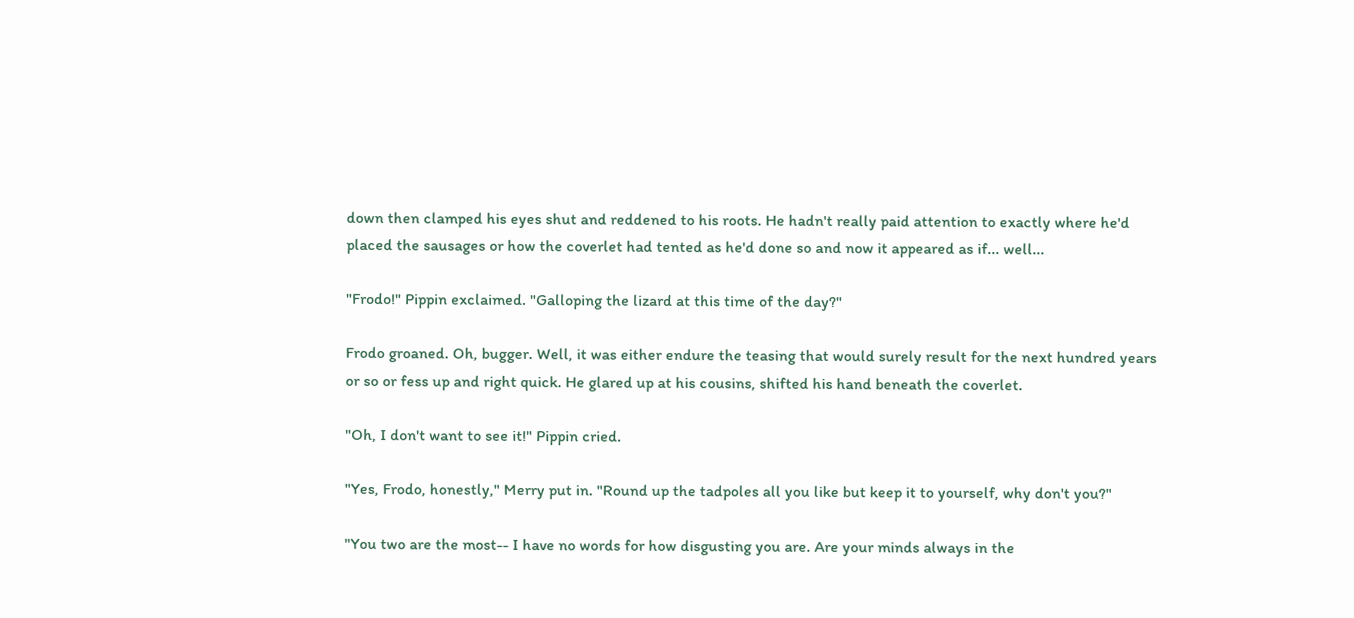down then clamped his eyes shut and reddened to his roots. He hadn't really paid attention to exactly where he'd placed the sausages or how the coverlet had tented as he'd done so and now it appeared as if... well...

"Frodo!" Pippin exclaimed. "Galloping the lizard at this time of the day?"

Frodo groaned. Oh, bugger. Well, it was either endure the teasing that would surely result for the next hundred years or so or fess up and right quick. He glared up at his cousins, shifted his hand beneath the coverlet.

"Oh, I don't want to see it!" Pippin cried.

"Yes, Frodo, honestly," Merry put in. "Round up the tadpoles all you like but keep it to yourself, why don't you?"

"You two are the most-- I have no words for how disgusting you are. Are your minds always in the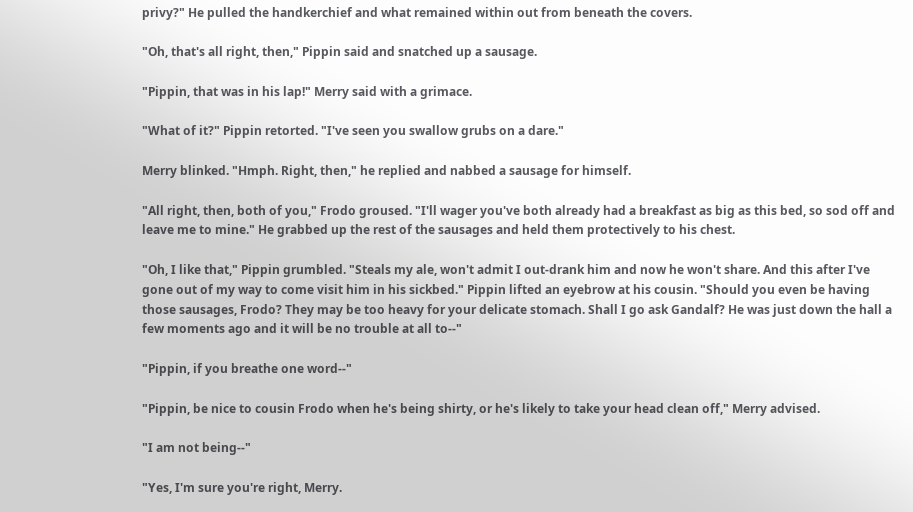privy?" He pulled the handkerchief and what remained within out from beneath the covers.

"Oh, that's all right, then," Pippin said and snatched up a sausage.

"Pippin, that was in his lap!" Merry said with a grimace.

"What of it?" Pippin retorted. "I've seen you swallow grubs on a dare."

Merry blinked. "Hmph. Right, then," he replied and nabbed a sausage for himself.

"All right, then, both of you," Frodo groused. "I'll wager you've both already had a breakfast as big as this bed, so sod off and leave me to mine." He grabbed up the rest of the sausages and held them protectively to his chest.

"Oh, I like that," Pippin grumbled. "Steals my ale, won't admit I out-drank him and now he won't share. And this after I've gone out of my way to come visit him in his sickbed." Pippin lifted an eyebrow at his cousin. "Should you even be having those sausages, Frodo? They may be too heavy for your delicate stomach. Shall I go ask Gandalf? He was just down the hall a few moments ago and it will be no trouble at all to--"

"Pippin, if you breathe one word--"

"Pippin, be nice to cousin Frodo when he's being shirty, or he's likely to take your head clean off," Merry advised.

"I am not being--"

"Yes, I'm sure you're right, Merry.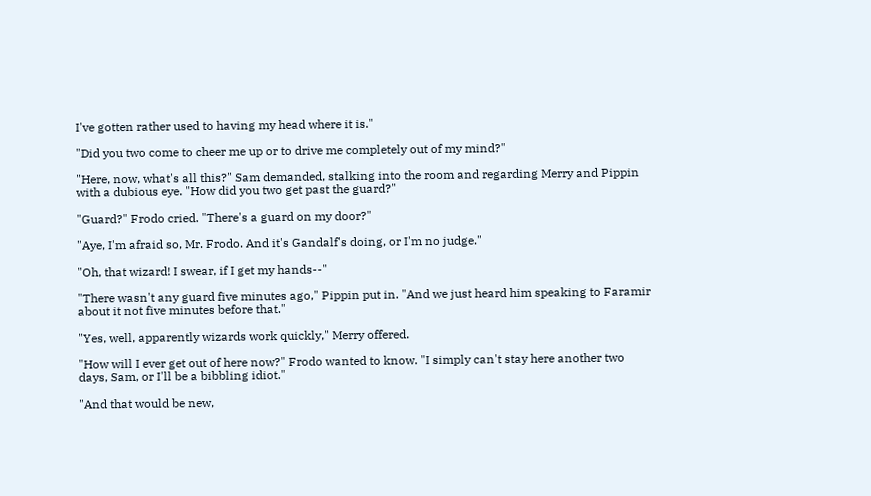I've gotten rather used to having my head where it is."

"Did you two come to cheer me up or to drive me completely out of my mind?"

"Here, now, what's all this?" Sam demanded, stalking into the room and regarding Merry and Pippin with a dubious eye. "How did you two get past the guard?"

"Guard?" Frodo cried. "There's a guard on my door?"

"Aye, I'm afraid so, Mr. Frodo. And it's Gandalf's doing, or I'm no judge."

"Oh, that wizard! I swear, if I get my hands--"

"There wasn't any guard five minutes ago," Pippin put in. "And we just heard him speaking to Faramir about it not five minutes before that."

"Yes, well, apparently wizards work quickly," Merry offered.

"How will I ever get out of here now?" Frodo wanted to know. "I simply can't stay here another two days, Sam, or I'll be a bibbling idiot."

"And that would be new,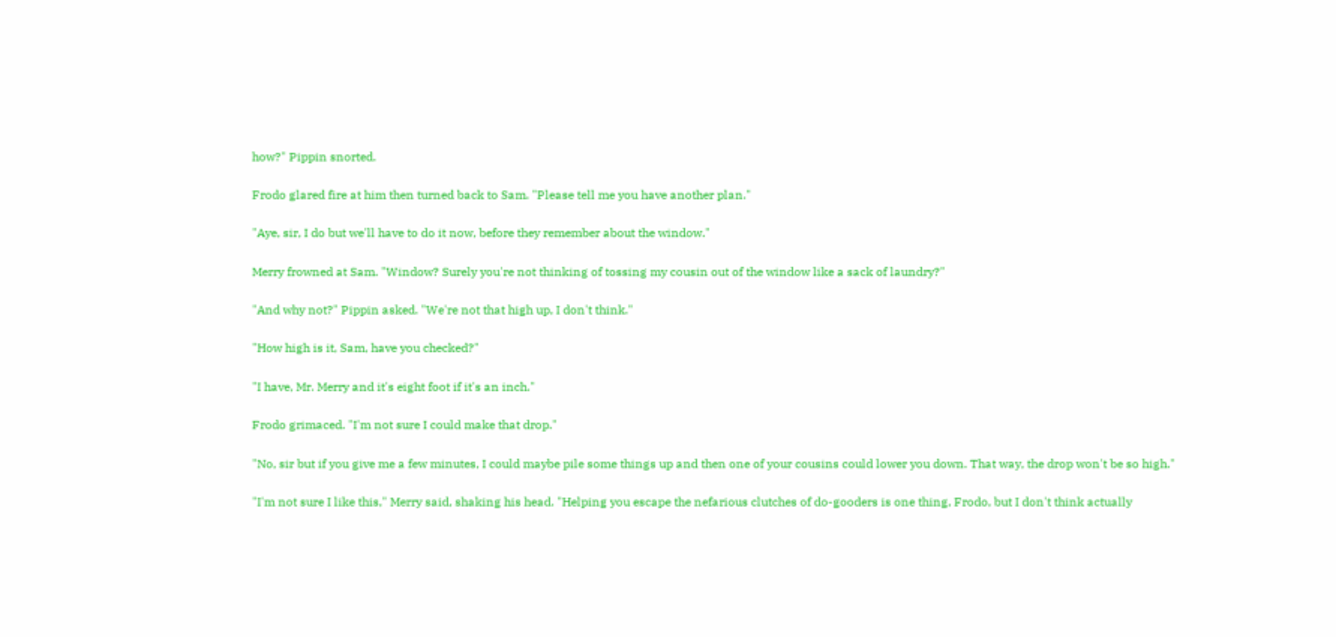how?" Pippin snorted.

Frodo glared fire at him then turned back to Sam. "Please tell me you have another plan."

"Aye, sir, I do but we'll have to do it now, before they remember about the window."

Merry frowned at Sam. "Window? Surely you're not thinking of tossing my cousin out of the window like a sack of laundry?"

"And why not?" Pippin asked. "We're not that high up, I don't think."

"How high is it, Sam, have you checked?"

"I have, Mr. Merry and it's eight foot if it's an inch."

Frodo grimaced. "I'm not sure I could make that drop."

"No, sir but if you give me a few minutes, I could maybe pile some things up and then one of your cousins could lower you down. That way, the drop won't be so high."

"I'm not sure I like this," Merry said, shaking his head. "Helping you escape the nefarious clutches of do-gooders is one thing, Frodo, but I don't think actually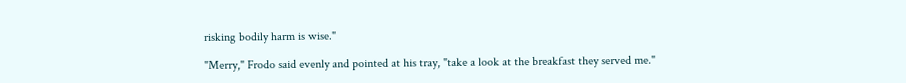risking bodily harm is wise."

"Merry," Frodo said evenly and pointed at his tray, "take a look at the breakfast they served me."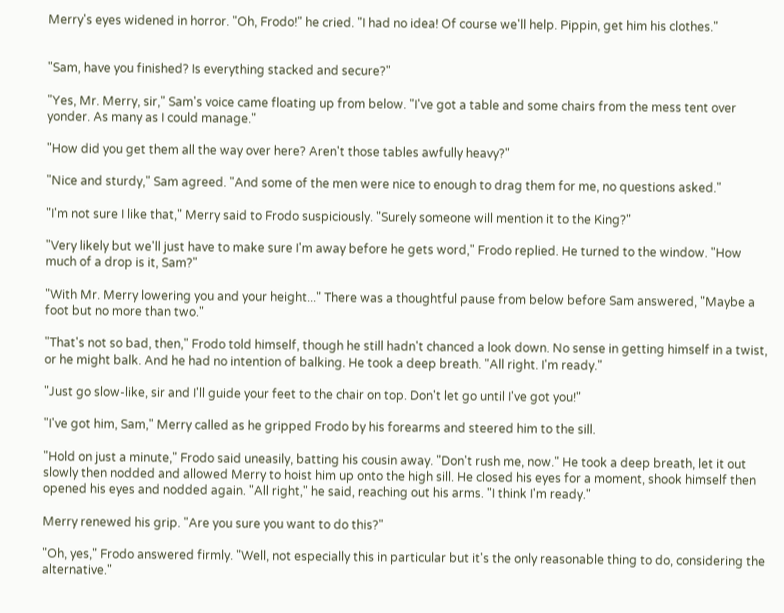Merry's eyes widened in horror. "Oh, Frodo!" he cried. "I had no idea! Of course we'll help. Pippin, get him his clothes."


"Sam, have you finished? Is everything stacked and secure?"

"Yes, Mr. Merry, sir," Sam's voice came floating up from below. "I've got a table and some chairs from the mess tent over yonder. As many as I could manage."

"How did you get them all the way over here? Aren't those tables awfully heavy?"

"Nice and sturdy," Sam agreed. "And some of the men were nice to enough to drag them for me, no questions asked."

"I'm not sure I like that," Merry said to Frodo suspiciously. "Surely someone will mention it to the King?"

"Very likely but we'll just have to make sure I'm away before he gets word," Frodo replied. He turned to the window. "How much of a drop is it, Sam?"

"With Mr. Merry lowering you and your height..." There was a thoughtful pause from below before Sam answered, "Maybe a foot but no more than two."

"That's not so bad, then," Frodo told himself, though he still hadn't chanced a look down. No sense in getting himself in a twist, or he might balk. And he had no intention of balking. He took a deep breath. "All right. I'm ready."

"Just go slow-like, sir and I'll guide your feet to the chair on top. Don't let go until I've got you!"

"I've got him, Sam," Merry called as he gripped Frodo by his forearms and steered him to the sill.

"Hold on just a minute," Frodo said uneasily, batting his cousin away. "Don't rush me, now." He took a deep breath, let it out slowly then nodded and allowed Merry to hoist him up onto the high sill. He closed his eyes for a moment, shook himself then opened his eyes and nodded again. "All right," he said, reaching out his arms. "I think I'm ready."

Merry renewed his grip. "Are you sure you want to do this?"

"Oh, yes," Frodo answered firmly. "Well, not especially this in particular but it's the only reasonable thing to do, considering the alternative."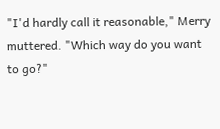"I'd hardly call it reasonable," Merry muttered. "Which way do you want to go?"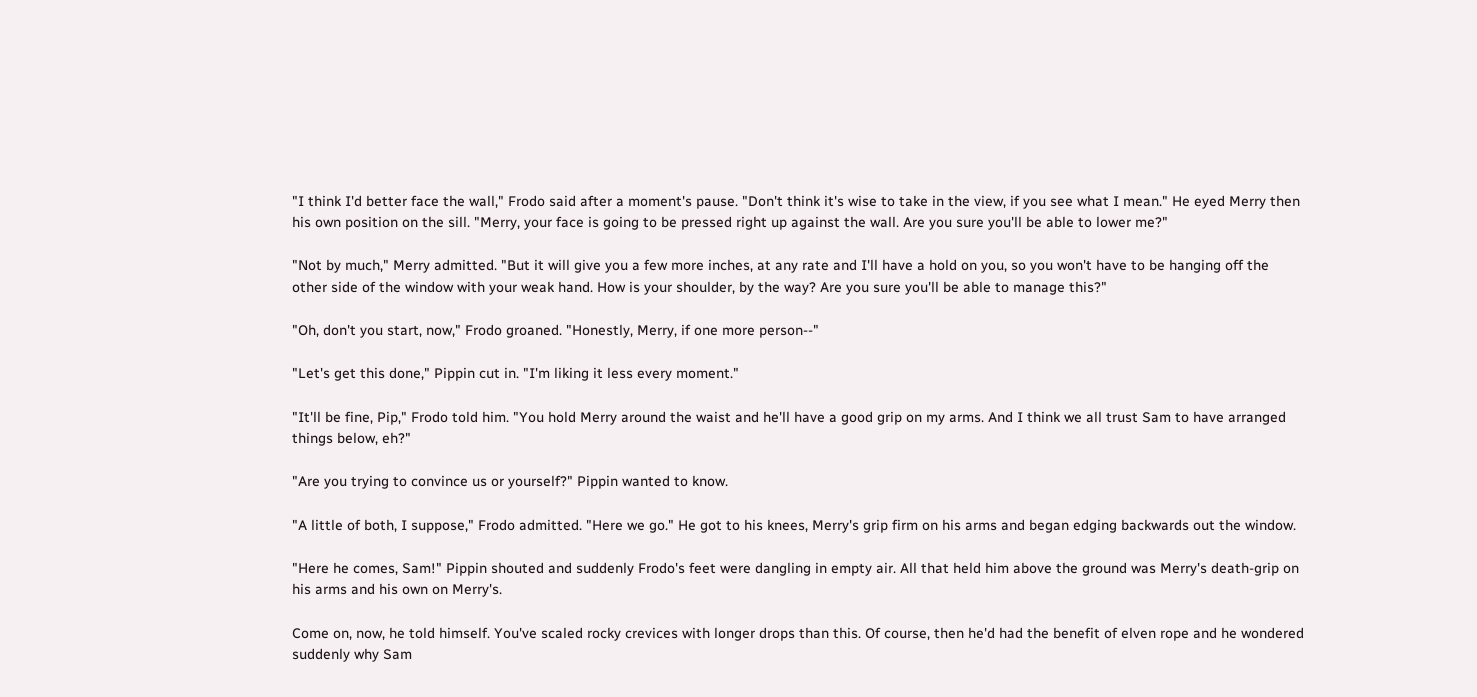"I think I'd better face the wall," Frodo said after a moment's pause. "Don't think it's wise to take in the view, if you see what I mean." He eyed Merry then his own position on the sill. "Merry, your face is going to be pressed right up against the wall. Are you sure you'll be able to lower me?"

"Not by much," Merry admitted. "But it will give you a few more inches, at any rate and I'll have a hold on you, so you won't have to be hanging off the other side of the window with your weak hand. How is your shoulder, by the way? Are you sure you'll be able to manage this?"

"Oh, don't you start, now," Frodo groaned. "Honestly, Merry, if one more person--"

"Let's get this done," Pippin cut in. "I'm liking it less every moment."

"It'll be fine, Pip," Frodo told him. "You hold Merry around the waist and he'll have a good grip on my arms. And I think we all trust Sam to have arranged things below, eh?"

"Are you trying to convince us or yourself?" Pippin wanted to know.

"A little of both, I suppose," Frodo admitted. "Here we go." He got to his knees, Merry's grip firm on his arms and began edging backwards out the window.

"Here he comes, Sam!" Pippin shouted and suddenly Frodo's feet were dangling in empty air. All that held him above the ground was Merry's death-grip on his arms and his own on Merry's.

Come on, now, he told himself. You've scaled rocky crevices with longer drops than this. Of course, then he'd had the benefit of elven rope and he wondered suddenly why Sam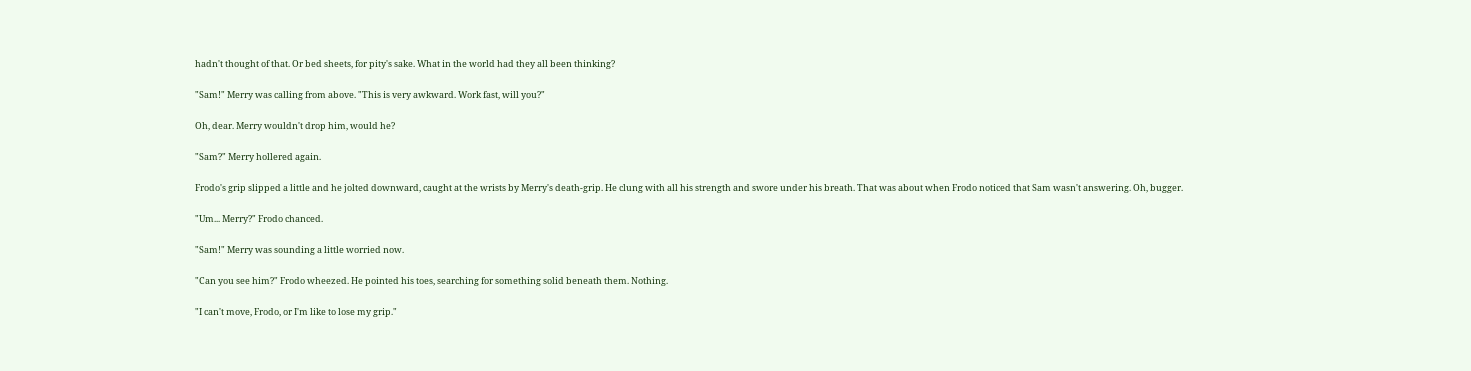hadn't thought of that. Or bed sheets, for pity's sake. What in the world had they all been thinking?

"Sam!" Merry was calling from above. "This is very awkward. Work fast, will you?"

Oh, dear. Merry wouldn't drop him, would he?

"Sam?" Merry hollered again.

Frodo's grip slipped a little and he jolted downward, caught at the wrists by Merry's death-grip. He clung with all his strength and swore under his breath. That was about when Frodo noticed that Sam wasn't answering. Oh, bugger.

"Um... Merry?" Frodo chanced.

"Sam!" Merry was sounding a little worried now.

"Can you see him?" Frodo wheezed. He pointed his toes, searching for something solid beneath them. Nothing.

"I can't move, Frodo, or I'm like to lose my grip."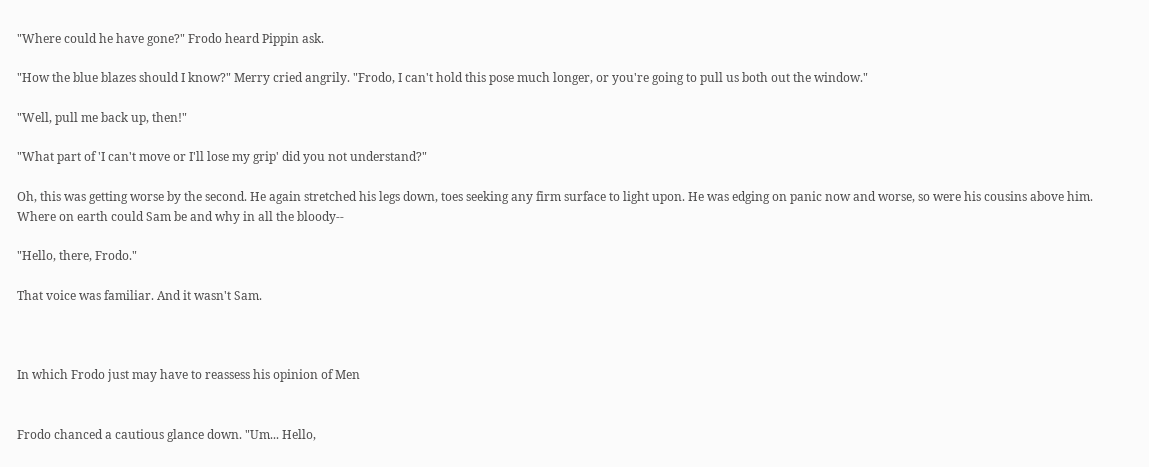"Where could he have gone?" Frodo heard Pippin ask.

"How the blue blazes should I know?" Merry cried angrily. "Frodo, I can't hold this pose much longer, or you're going to pull us both out the window."

"Well, pull me back up, then!"

"What part of 'I can't move or I'll lose my grip' did you not understand?"

Oh, this was getting worse by the second. He again stretched his legs down, toes seeking any firm surface to light upon. He was edging on panic now and worse, so were his cousins above him. Where on earth could Sam be and why in all the bloody--

"Hello, there, Frodo."

That voice was familiar. And it wasn't Sam.



In which Frodo just may have to reassess his opinion of Men


Frodo chanced a cautious glance down. "Um... Hello,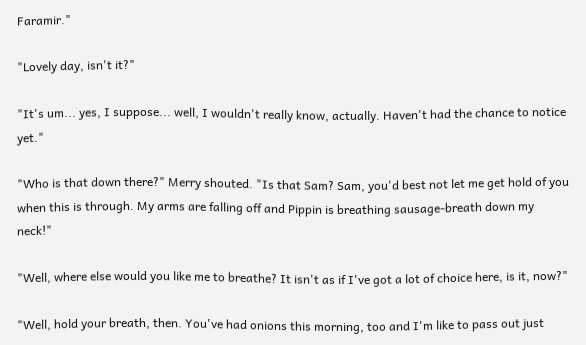Faramir."

"Lovely day, isn't it?"

"It's um... yes, I suppose... well, I wouldn't really know, actually. Haven't had the chance to notice yet."

"Who is that down there?" Merry shouted. "Is that Sam? Sam, you'd best not let me get hold of you when this is through. My arms are falling off and Pippin is breathing sausage-breath down my neck!"

"Well, where else would you like me to breathe? It isn't as if I've got a lot of choice here, is it, now?"

"Well, hold your breath, then. You've had onions this morning, too and I'm like to pass out just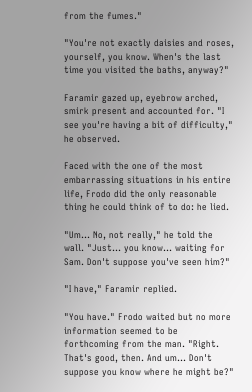from the fumes."

"You're not exactly daisies and roses, yourself, you know. When's the last time you visited the baths, anyway?"

Faramir gazed up, eyebrow arched, smirk present and accounted for. "I see you're having a bit of difficulty," he observed.

Faced with the one of the most embarrassing situations in his entire life, Frodo did the only reasonable thing he could think of to do: he lied.

"Um... No, not really," he told the wall. "Just... you know... waiting for Sam. Don't suppose you've seen him?"

"I have," Faramir replied.

"You have." Frodo waited but no more information seemed to be forthcoming from the man. "Right. That's good, then. And um... Don't suppose you know where he might be?"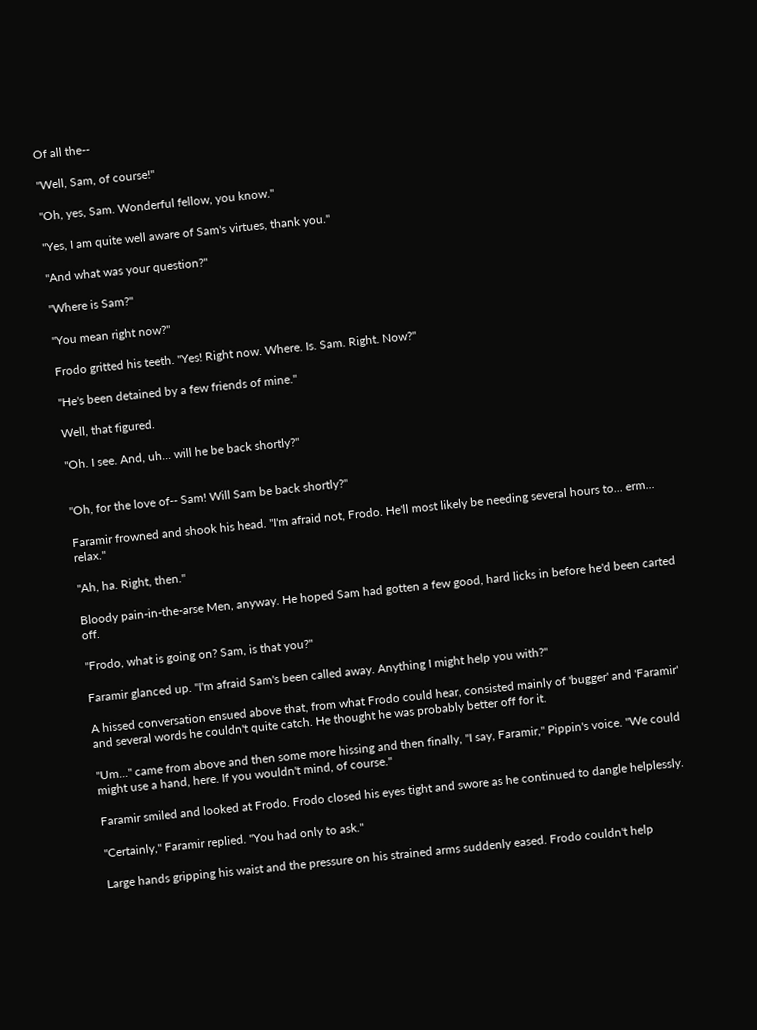Of all the--

"Well, Sam, of course!"

"Oh, yes, Sam. Wonderful fellow, you know."

"Yes, I am quite well aware of Sam's virtues, thank you."

"And what was your question?"

"Where is Sam?"

"You mean right now?"

Frodo gritted his teeth. "Yes! Right now. Where. Is. Sam. Right. Now?"

"He's been detained by a few friends of mine."

Well, that figured.

"Oh. I see. And, uh... will he be back shortly?"


"Oh, for the love of-- Sam! Will Sam be back shortly?"

Faramir frowned and shook his head. "I'm afraid not, Frodo. He'll most likely be needing several hours to... erm... relax."

"Ah, ha. Right, then."

Bloody pain-in-the-arse Men, anyway. He hoped Sam had gotten a few good, hard licks in before he'd been carted off.

"Frodo, what is going on? Sam, is that you?"

Faramir glanced up. "I'm afraid Sam's been called away. Anything I might help you with?"

A hissed conversation ensued above that, from what Frodo could hear, consisted mainly of 'bugger' and 'Faramir' and several words he couldn't quite catch. He thought he was probably better off for it.

"Um..." came from above and then some more hissing and then finally, "I say, Faramir," Pippin's voice. "We could might use a hand, here. If you wouldn't mind, of course."

Faramir smiled and looked at Frodo. Frodo closed his eyes tight and swore as he continued to dangle helplessly.

"Certainly," Faramir replied. "You had only to ask."

Large hands gripping his waist and the pressure on his strained arms suddenly eased. Frodo couldn't help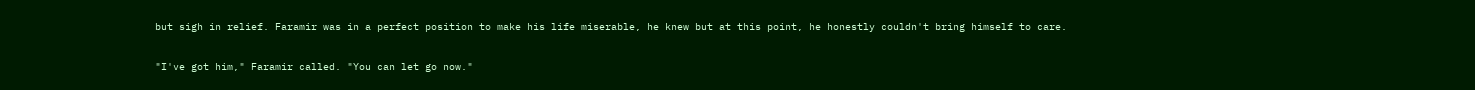but sigh in relief. Faramir was in a perfect position to make his life miserable, he knew but at this point, he honestly couldn't bring himself to care.

"I've got him," Faramir called. "You can let go now."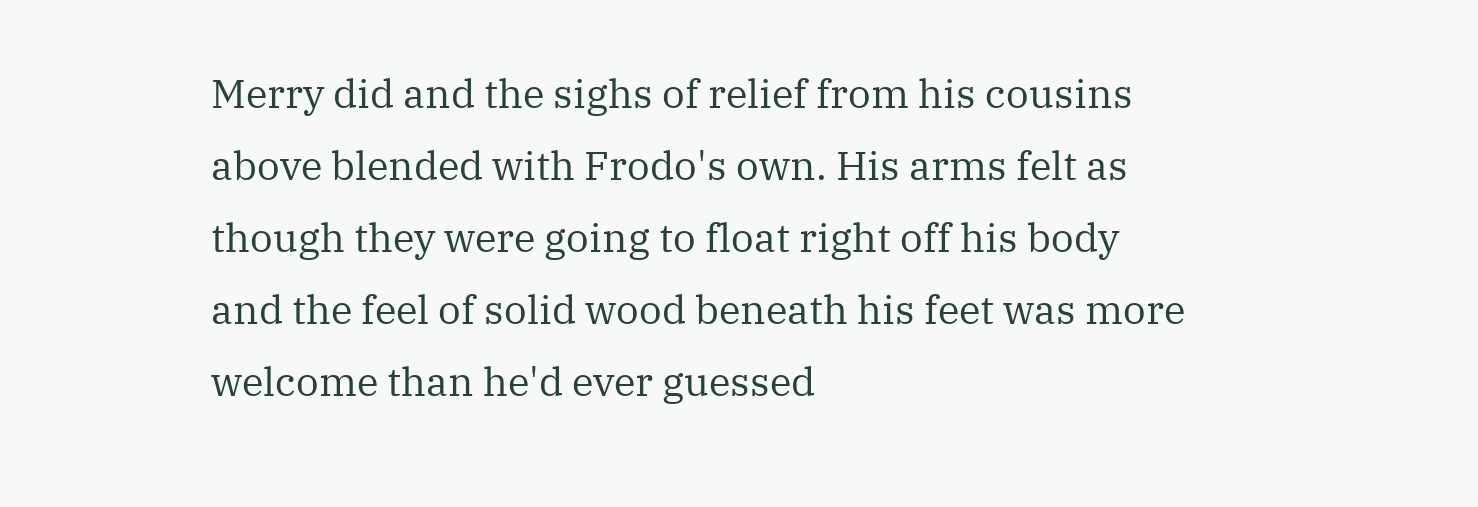Merry did and the sighs of relief from his cousins above blended with Frodo's own. His arms felt as though they were going to float right off his body and the feel of solid wood beneath his feet was more welcome than he'd ever guessed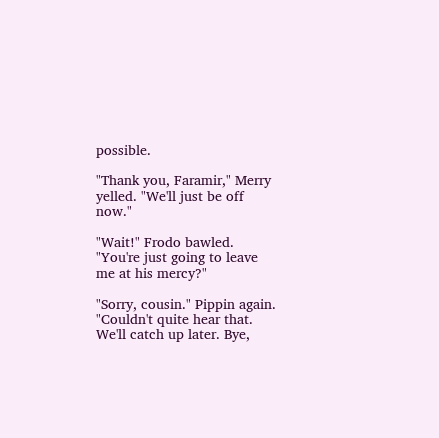possible.

"Thank you, Faramir," Merry yelled. "We'll just be off now."

"Wait!" Frodo bawled. "You're just going to leave me at his mercy?"

"Sorry, cousin." Pippin again. "Couldn't quite hear that. We'll catch up later. Bye,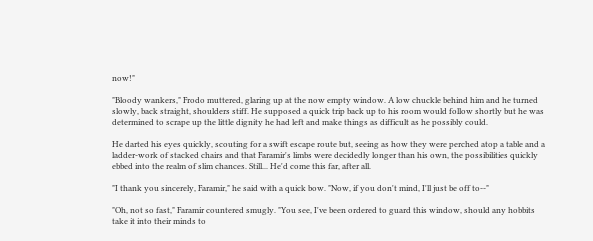now!"

"Bloody wankers," Frodo muttered, glaring up at the now empty window. A low chuckle behind him and he turned slowly, back straight, shoulders stiff. He supposed a quick trip back up to his room would follow shortly but he was determined to scrape up the little dignity he had left and make things as difficult as he possibly could.

He darted his eyes quickly, scouting for a swift escape route but, seeing as how they were perched atop a table and a ladder-work of stacked chairs and that Faramir's limbs were decidedly longer than his own, the possibilities quickly ebbed into the realm of slim chances. Still... He'd come this far, after all.

"I thank you sincerely, Faramir," he said with a quick bow. "Now, if you don't mind, I'll just be off to--"

"Oh, not so fast," Faramir countered smugly. "You see, I've been ordered to guard this window, should any hobbits take it into their minds to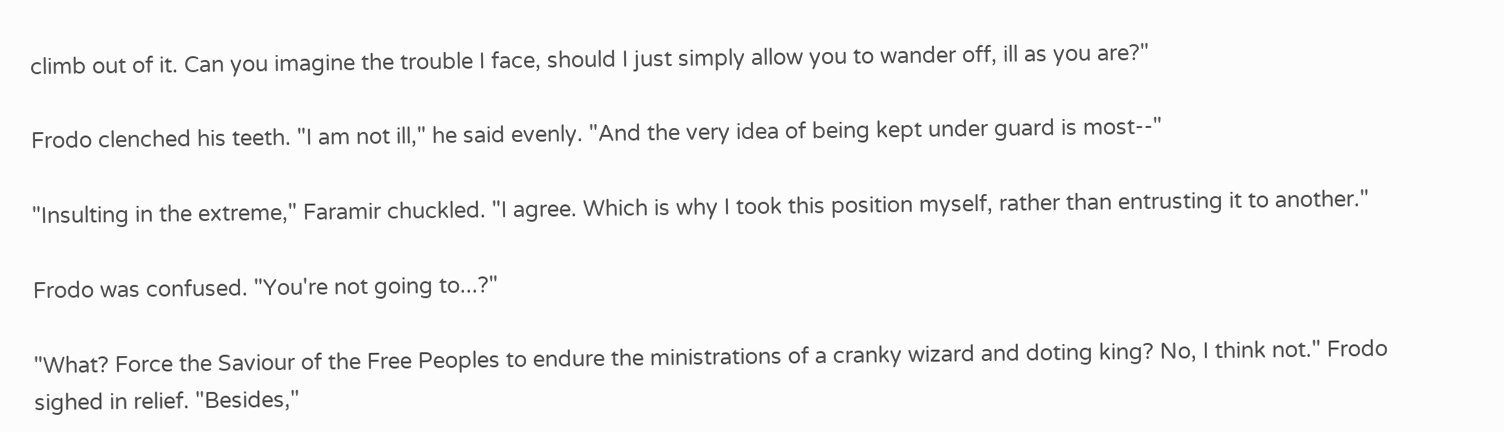climb out of it. Can you imagine the trouble I face, should I just simply allow you to wander off, ill as you are?"

Frodo clenched his teeth. "I am not ill," he said evenly. "And the very idea of being kept under guard is most--"

"Insulting in the extreme," Faramir chuckled. "I agree. Which is why I took this position myself, rather than entrusting it to another."

Frodo was confused. "You're not going to...?"

"What? Force the Saviour of the Free Peoples to endure the ministrations of a cranky wizard and doting king? No, I think not." Frodo sighed in relief. "Besides,"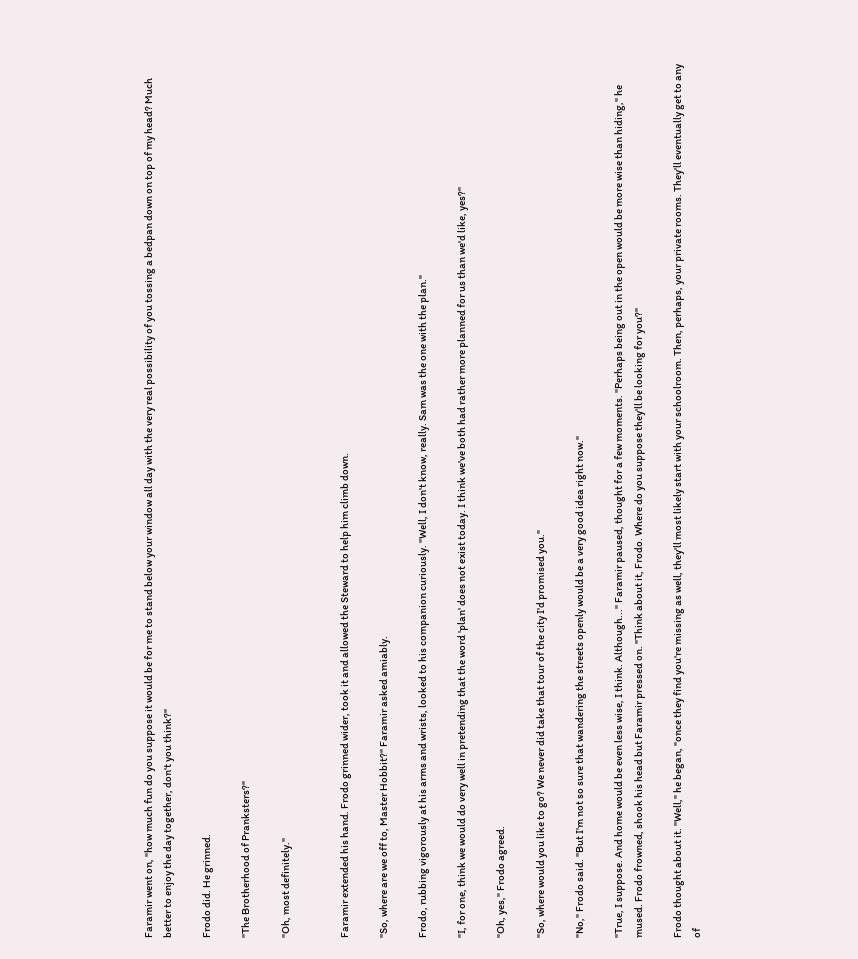Faramir went on, "how much fun do you suppose it would be for me to stand below your window all day with the very real possibility of you tossing a bedpan down on top of my head? Much better to enjoy the day together, don't you think?"

Frodo did. He grinned.

"The Brotherhood of Pranksters?"

"Oh, most definitely."


Faramir extended his hand. Frodo grinned wider, took it and allowed the Steward to help him climb down.

"So, where are we off to, Master Hobbit?" Faramir asked amiably.

Frodo, rubbing vigorously at his arms and wrists, looked to his companion curiously. "Well, I don't know, really. Sam was the one with the plan."

"I, for one, think we would do very well in pretending that the word 'plan' does not exist today. I think we've both had rather more planned for us than we'd like, yes?"

"Oh, yes," Frodo agreed.

"So, where would you like to go? We never did take that tour of the city I'd promised you."

"No," Frodo said. "But I'm not so sure that wandering the streets openly would be a very good idea right now."

"True, I suppose. And home would be even less wise, I think. Although..." Faramir paused, thought for a few moments. "Perhaps being out in the open would be more wise than hiding," he mused. Frodo frowned, shook his head but Faramir pressed on. "Think about it, Frodo. Where do you suppose they'll be looking for you?"

Frodo thought about it. "Well," he began, "once they find you're missing as well, they'll most likely start with your schoolroom. Then, perhaps, your private rooms. They'll eventually get to any of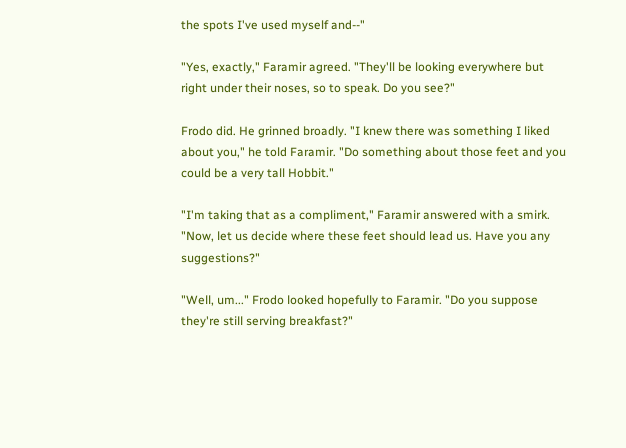the spots I've used myself and--"

"Yes, exactly," Faramir agreed. "They'll be looking everywhere but right under their noses, so to speak. Do you see?"

Frodo did. He grinned broadly. "I knew there was something I liked about you," he told Faramir. "Do something about those feet and you could be a very tall Hobbit."

"I'm taking that as a compliment," Faramir answered with a smirk. "Now, let us decide where these feet should lead us. Have you any suggestions?"

"Well, um..." Frodo looked hopefully to Faramir. "Do you suppose they're still serving breakfast?"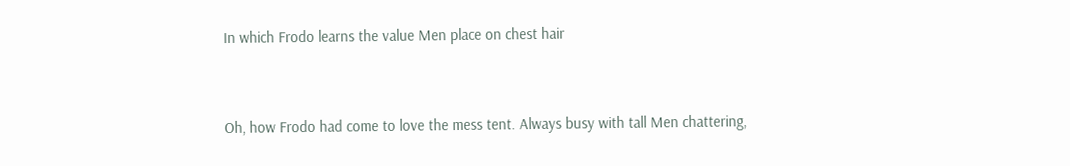In which Frodo learns the value Men place on chest hair


Oh, how Frodo had come to love the mess tent. Always busy with tall Men chattering,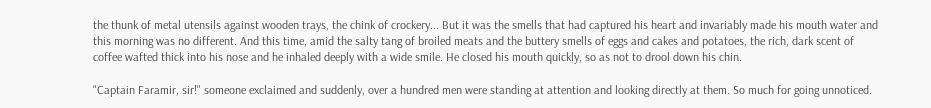the thunk of metal utensils against wooden trays, the chink of crockery... But it was the smells that had captured his heart and invariably made his mouth water and this morning was no different. And this time, amid the salty tang of broiled meats and the buttery smells of eggs and cakes and potatoes, the rich, dark scent of coffee wafted thick into his nose and he inhaled deeply with a wide smile. He closed his mouth quickly, so as not to drool down his chin.

"Captain Faramir, sir!" someone exclaimed and suddenly, over a hundred men were standing at attention and looking directly at them. So much for going unnoticed.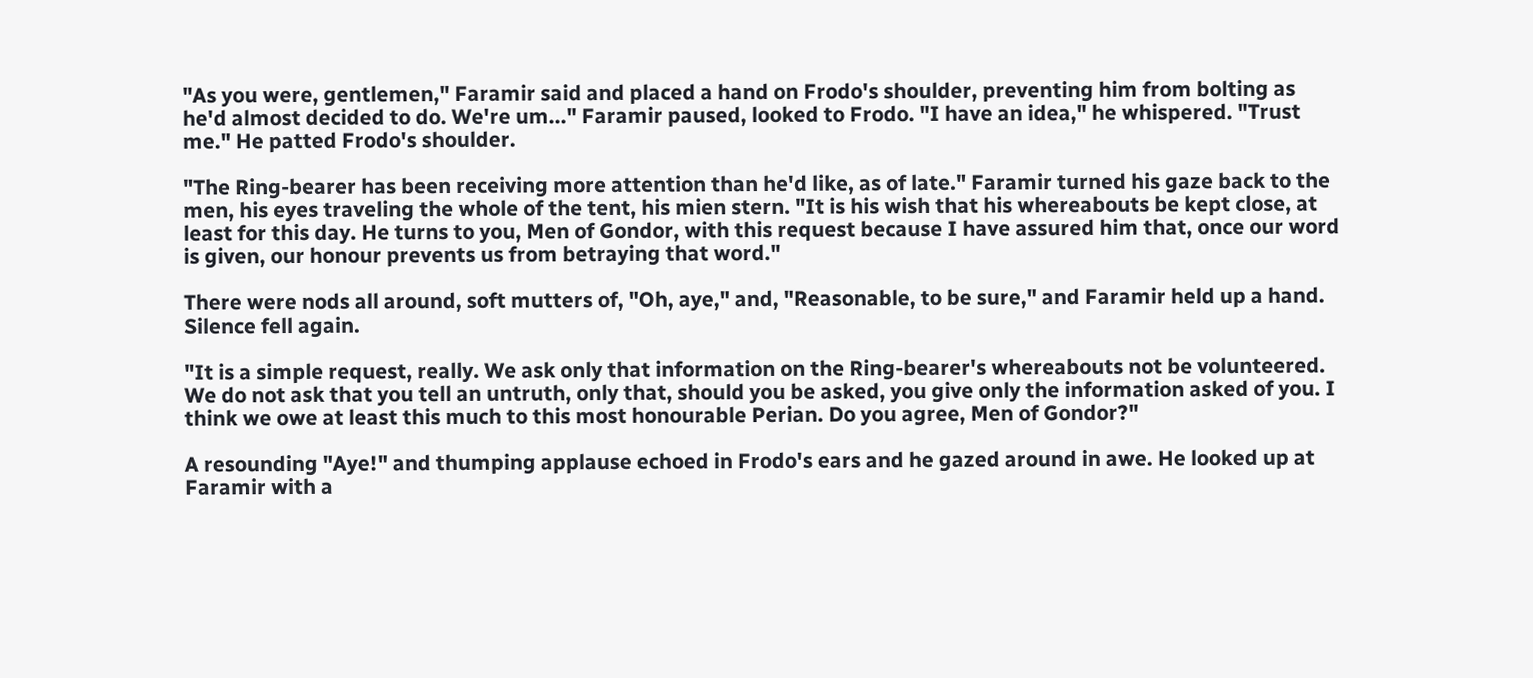"As you were, gentlemen," Faramir said and placed a hand on Frodo's shoulder, preventing him from bolting as he'd almost decided to do. We're um..." Faramir paused, looked to Frodo. "I have an idea," he whispered. "Trust me." He patted Frodo's shoulder.

"The Ring-bearer has been receiving more attention than he'd like, as of late." Faramir turned his gaze back to the men, his eyes traveling the whole of the tent, his mien stern. "It is his wish that his whereabouts be kept close, at least for this day. He turns to you, Men of Gondor, with this request because I have assured him that, once our word is given, our honour prevents us from betraying that word."

There were nods all around, soft mutters of, "Oh, aye," and, "Reasonable, to be sure," and Faramir held up a hand. Silence fell again.

"It is a simple request, really. We ask only that information on the Ring-bearer's whereabouts not be volunteered. We do not ask that you tell an untruth, only that, should you be asked, you give only the information asked of you. I think we owe at least this much to this most honourable Perian. Do you agree, Men of Gondor?"

A resounding "Aye!" and thumping applause echoed in Frodo's ears and he gazed around in awe. He looked up at Faramir with a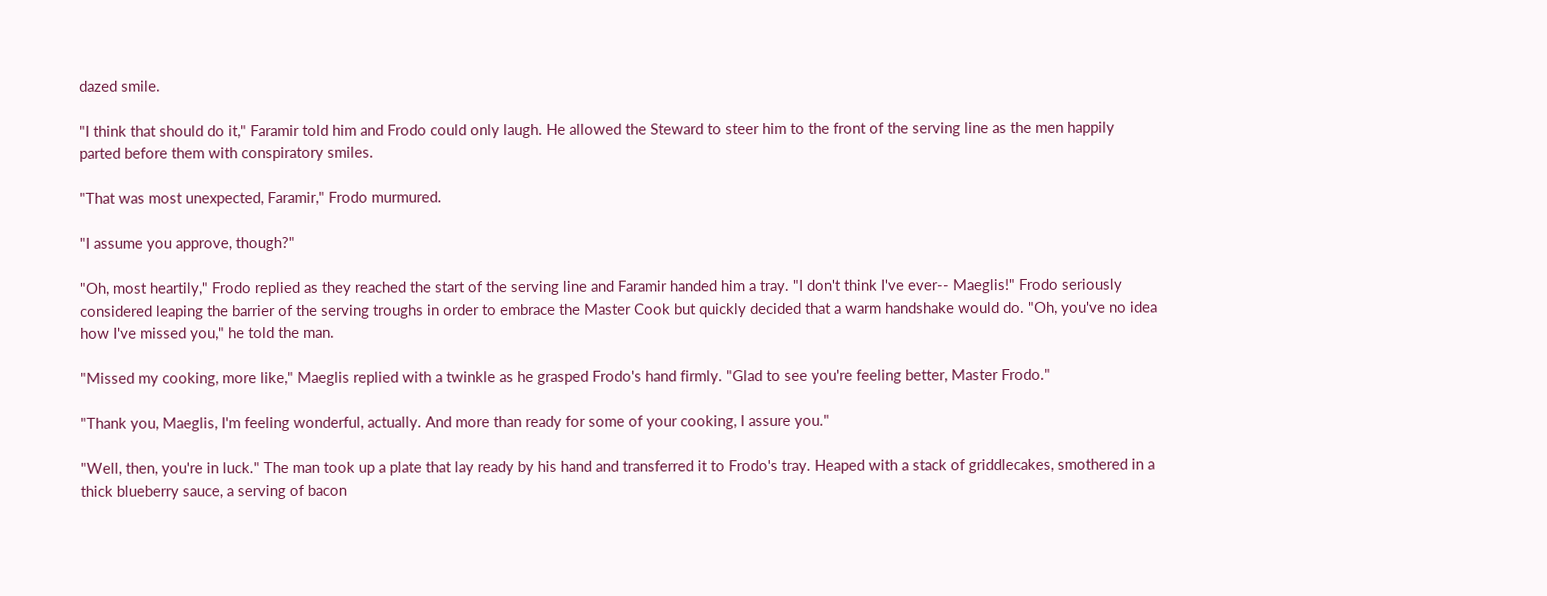dazed smile.

"I think that should do it," Faramir told him and Frodo could only laugh. He allowed the Steward to steer him to the front of the serving line as the men happily parted before them with conspiratory smiles.

"That was most unexpected, Faramir," Frodo murmured.

"I assume you approve, though?"

"Oh, most heartily," Frodo replied as they reached the start of the serving line and Faramir handed him a tray. "I don't think I've ever-- Maeglis!" Frodo seriously considered leaping the barrier of the serving troughs in order to embrace the Master Cook but quickly decided that a warm handshake would do. "Oh, you've no idea how I've missed you," he told the man.

"Missed my cooking, more like," Maeglis replied with a twinkle as he grasped Frodo's hand firmly. "Glad to see you're feeling better, Master Frodo."

"Thank you, Maeglis, I'm feeling wonderful, actually. And more than ready for some of your cooking, I assure you."

"Well, then, you're in luck." The man took up a plate that lay ready by his hand and transferred it to Frodo's tray. Heaped with a stack of griddlecakes, smothered in a thick blueberry sauce, a serving of bacon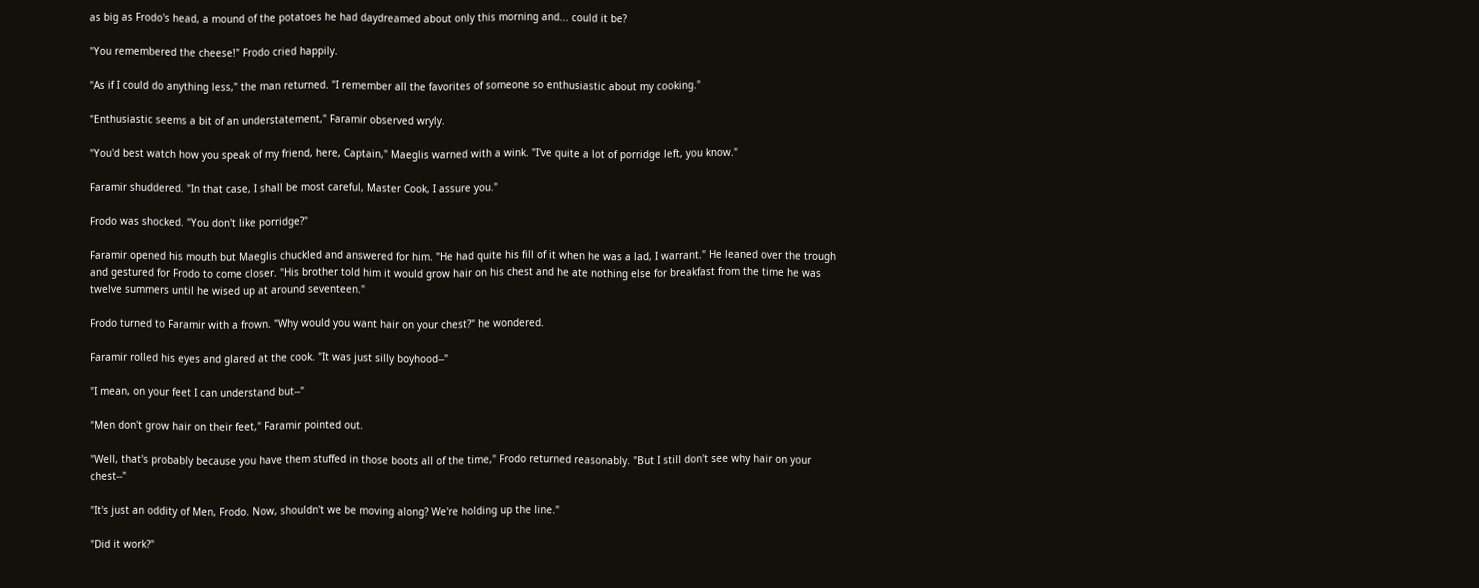as big as Frodo's head, a mound of the potatoes he had daydreamed about only this morning and... could it be?

"You remembered the cheese!" Frodo cried happily.

"As if I could do anything less," the man returned. "I remember all the favorites of someone so enthusiastic about my cooking."

"Enthusiastic seems a bit of an understatement," Faramir observed wryly.

"You'd best watch how you speak of my friend, here, Captain," Maeglis warned with a wink. "I've quite a lot of porridge left, you know."

Faramir shuddered. "In that case, I shall be most careful, Master Cook, I assure you."

Frodo was shocked. "You don't like porridge?"

Faramir opened his mouth but Maeglis chuckled and answered for him. "He had quite his fill of it when he was a lad, I warrant." He leaned over the trough and gestured for Frodo to come closer. "His brother told him it would grow hair on his chest and he ate nothing else for breakfast from the time he was twelve summers until he wised up at around seventeen."

Frodo turned to Faramir with a frown. "Why would you want hair on your chest?" he wondered.

Faramir rolled his eyes and glared at the cook. "It was just silly boyhood--"

"I mean, on your feet I can understand but--"

"Men don't grow hair on their feet," Faramir pointed out.

"Well, that's probably because you have them stuffed in those boots all of the time," Frodo returned reasonably. "But I still don't see why hair on your chest--"

"It's just an oddity of Men, Frodo. Now, shouldn't we be moving along? We're holding up the line."

"Did it work?"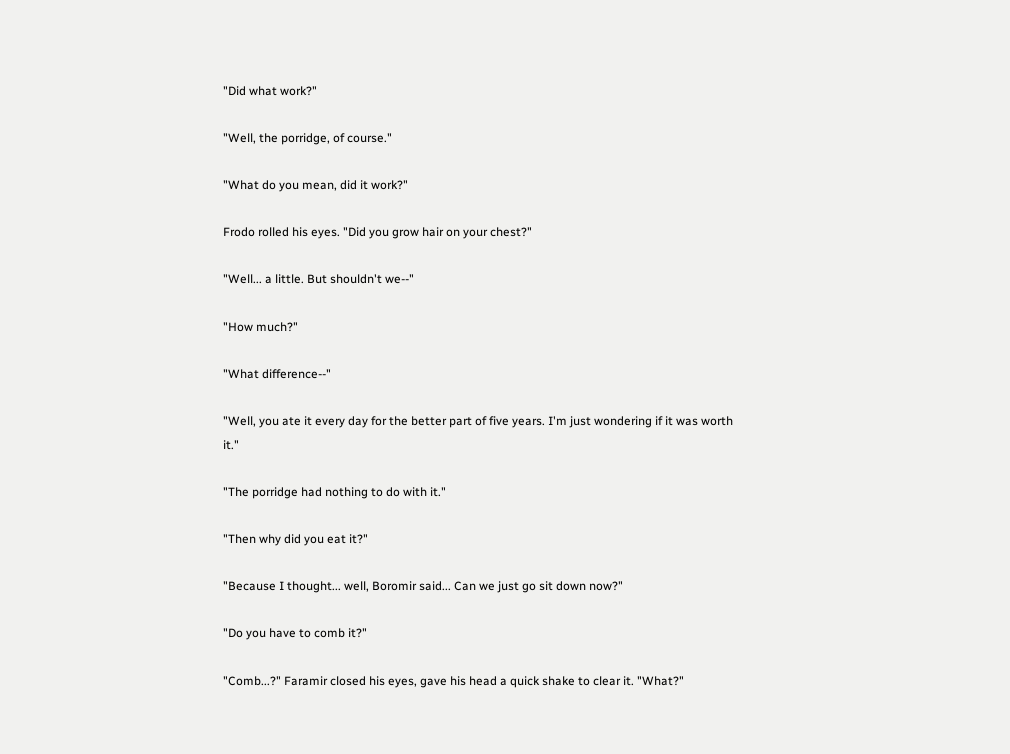"Did what work?"

"Well, the porridge, of course."

"What do you mean, did it work?"

Frodo rolled his eyes. "Did you grow hair on your chest?"

"Well... a little. But shouldn't we--"

"How much?"

"What difference--"

"Well, you ate it every day for the better part of five years. I'm just wondering if it was worth it."

"The porridge had nothing to do with it."

"Then why did you eat it?"

"Because I thought... well, Boromir said... Can we just go sit down now?"

"Do you have to comb it?"

"Comb...?" Faramir closed his eyes, gave his head a quick shake to clear it. "What?"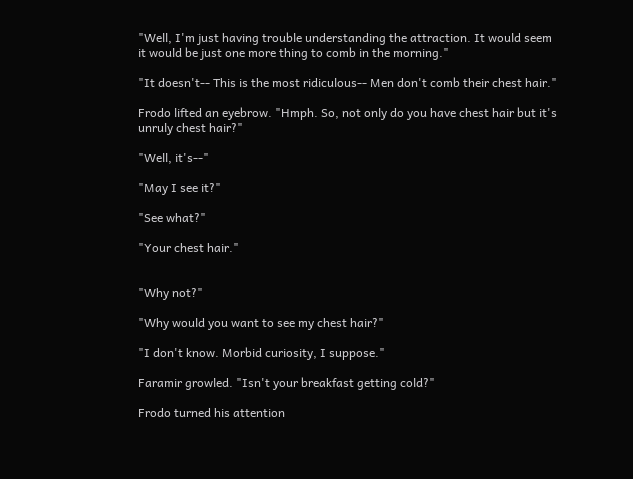"Well, I'm just having trouble understanding the attraction. It would seem it would be just one more thing to comb in the morning."

"It doesn't-- This is the most ridiculous-- Men don't comb their chest hair."

Frodo lifted an eyebrow. "Hmph. So, not only do you have chest hair but it's unruly chest hair?"

"Well, it's--"

"May I see it?"

"See what?"

"Your chest hair."


"Why not?"

"Why would you want to see my chest hair?"

"I don't know. Morbid curiosity, I suppose."

Faramir growled. "Isn't your breakfast getting cold?"

Frodo turned his attention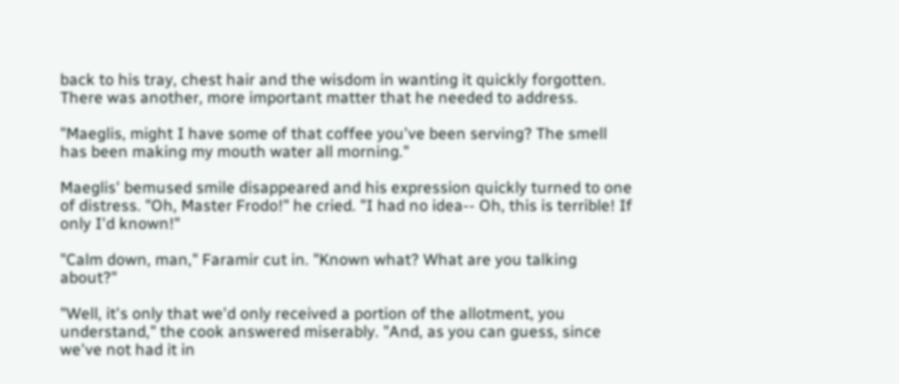back to his tray, chest hair and the wisdom in wanting it quickly forgotten. There was another, more important matter that he needed to address.

"Maeglis, might I have some of that coffee you've been serving? The smell has been making my mouth water all morning."

Maeglis' bemused smile disappeared and his expression quickly turned to one of distress. "Oh, Master Frodo!" he cried. "I had no idea-- Oh, this is terrible! If only I'd known!"

"Calm down, man," Faramir cut in. "Known what? What are you talking about?"

"Well, it's only that we'd only received a portion of the allotment, you understand," the cook answered miserably. "And, as you can guess, since we've not had it in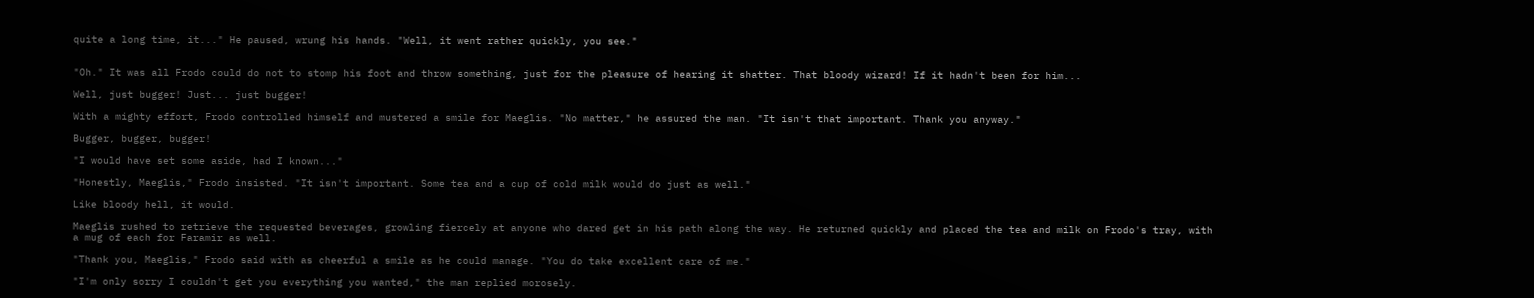quite a long time, it..." He paused, wrung his hands. "Well, it went rather quickly, you see."


"Oh." It was all Frodo could do not to stomp his foot and throw something, just for the pleasure of hearing it shatter. That bloody wizard! If it hadn't been for him...

Well, just bugger! Just... just bugger!

With a mighty effort, Frodo controlled himself and mustered a smile for Maeglis. "No matter," he assured the man. "It isn't that important. Thank you anyway."

Bugger, bugger, bugger!

"I would have set some aside, had I known..."

"Honestly, Maeglis," Frodo insisted. "It isn't important. Some tea and a cup of cold milk would do just as well."

Like bloody hell, it would.

Maeglis rushed to retrieve the requested beverages, growling fiercely at anyone who dared get in his path along the way. He returned quickly and placed the tea and milk on Frodo's tray, with a mug of each for Faramir as well.

"Thank you, Maeglis," Frodo said with as cheerful a smile as he could manage. "You do take excellent care of me."

"I'm only sorry I couldn't get you everything you wanted," the man replied morosely.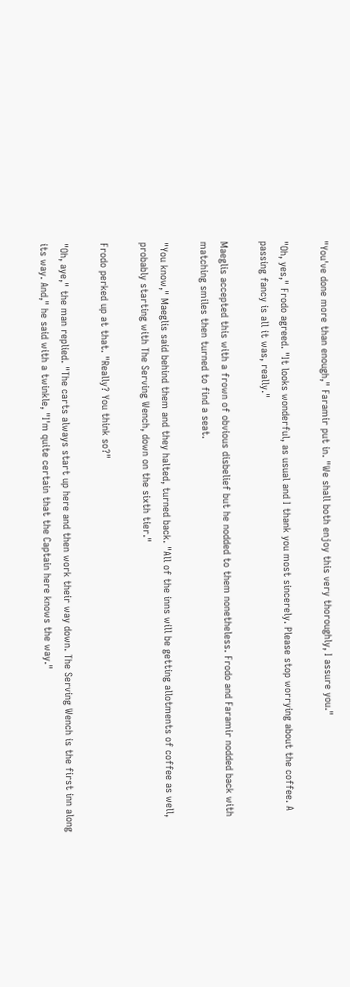"You've done more than enough," Faramir put in. "We shall both enjoy this very thoroughly, I assure you."

"Oh, yes," Frodo agreed. "It looks wonderful, as usual and I thank you most sincerely. Please stop worrying about the coffee. A passing fancy is all it was, really."

Maeglis accepted this with a frown of obvious disbelief but he nodded to them nonetheless. Frodo and Faramir nodded back with matching smiles then turned to find a seat.

"You know," Maeglis said behind them and they halted, turned back. "All of the inns will be getting allotments of coffee as well, probably starting with The Serving Wench, down on the sixth tier."

Frodo perked up at that. "Really? You think so?"

"Oh, aye," the man replied. "The carts always start up here and then work their way down. The Serving Wench is the first inn along its way. And," he said with a twinkle, "I'm quite certain that the Captain here knows the way."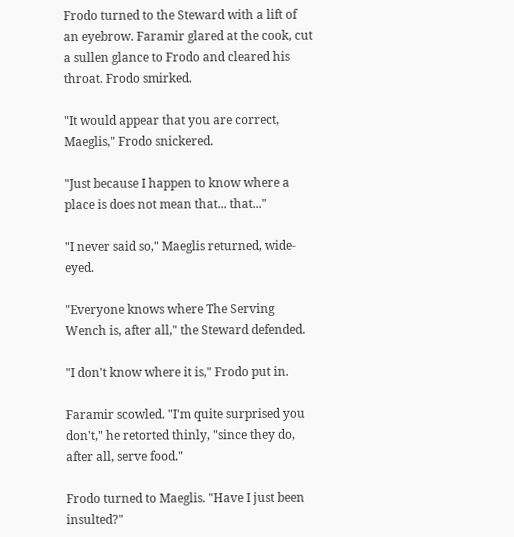Frodo turned to the Steward with a lift of an eyebrow. Faramir glared at the cook, cut a sullen glance to Frodo and cleared his throat. Frodo smirked.

"It would appear that you are correct, Maeglis," Frodo snickered.

"Just because I happen to know where a place is does not mean that... that..."

"I never said so," Maeglis returned, wide-eyed.

"Everyone knows where The Serving Wench is, after all," the Steward defended.

"I don't know where it is," Frodo put in.

Faramir scowled. "I'm quite surprised you don't," he retorted thinly, "since they do, after all, serve food."

Frodo turned to Maeglis. "Have I just been insulted?"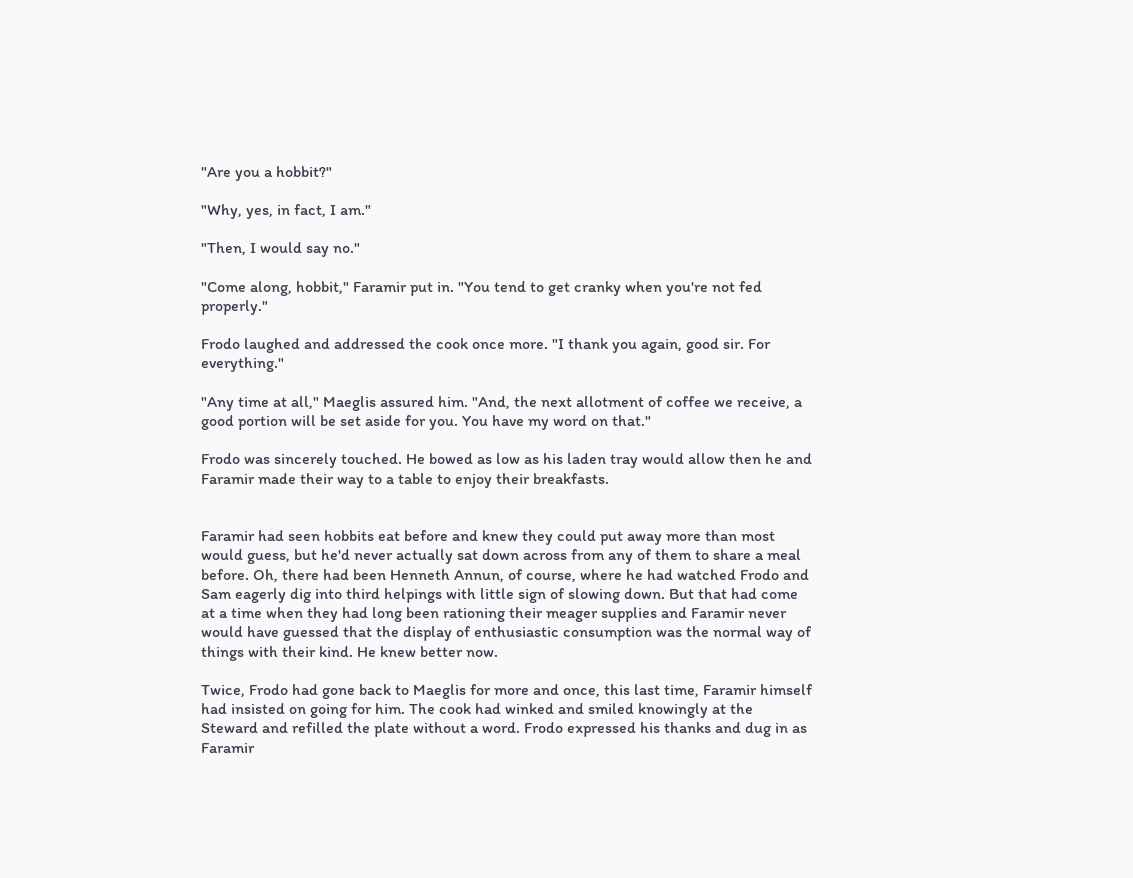"Are you a hobbit?"

"Why, yes, in fact, I am."

"Then, I would say no."

"Come along, hobbit," Faramir put in. "You tend to get cranky when you're not fed properly."

Frodo laughed and addressed the cook once more. "I thank you again, good sir. For everything."

"Any time at all," Maeglis assured him. "And, the next allotment of coffee we receive, a good portion will be set aside for you. You have my word on that."

Frodo was sincerely touched. He bowed as low as his laden tray would allow then he and Faramir made their way to a table to enjoy their breakfasts.


Faramir had seen hobbits eat before and knew they could put away more than most would guess, but he'd never actually sat down across from any of them to share a meal before. Oh, there had been Henneth Annun, of course, where he had watched Frodo and Sam eagerly dig into third helpings with little sign of slowing down. But that had come at a time when they had long been rationing their meager supplies and Faramir never would have guessed that the display of enthusiastic consumption was the normal way of things with their kind. He knew better now.

Twice, Frodo had gone back to Maeglis for more and once, this last time, Faramir himself had insisted on going for him. The cook had winked and smiled knowingly at the Steward and refilled the plate without a word. Frodo expressed his thanks and dug in as Faramir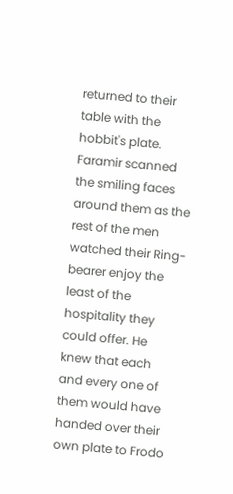returned to their table with the hobbit's plate. Faramir scanned the smiling faces around them as the rest of the men watched their Ring-bearer enjoy the least of the hospitality they could offer. He knew that each and every one of them would have handed over their own plate to Frodo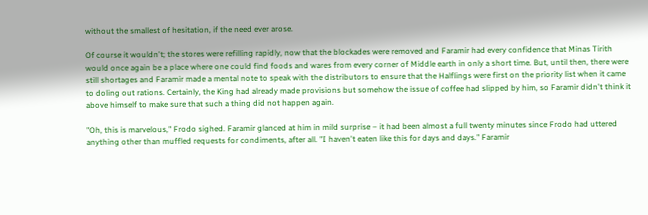without the smallest of hesitation, if the need ever arose.

Of course it wouldn't; the stores were refilling rapidly, now that the blockades were removed and Faramir had every confidence that Minas Tirith would once again be a place where one could find foods and wares from every corner of Middle earth in only a short time. But, until then, there were still shortages and Faramir made a mental note to speak with the distributors to ensure that the Halflings were first on the priority list when it came to doling out rations. Certainly, the King had already made provisions but somehow the issue of coffee had slipped by him, so Faramir didn't think it above himself to make sure that such a thing did not happen again.

"Oh, this is marvelous," Frodo sighed. Faramir glanced at him in mild surprise – it had been almost a full twenty minutes since Frodo had uttered anything other than muffled requests for condiments, after all. "I haven't eaten like this for days and days." Faramir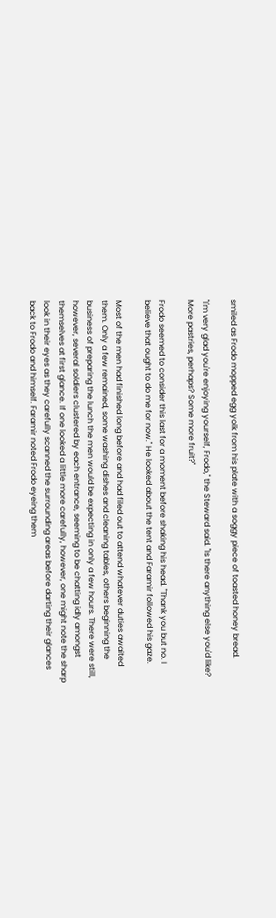smiled as Frodo mopped egg yolk from his plate with a soggy piece of toasted honey bread.

"I'm very glad you're enjoying yourself, Frodo," the Steward said. "Is there anything else you'd like? More pastries, perhaps? Some more fruit?"

Frodo seemed to consider this last for a moment before shaking his head. "Thank you but no. I believe that ought to do me for now." He looked about the tent and Faramir followed his gaze.

Most of the men had finished long before and had filed out to attend whatever duties awaited them. Only a few remained, some washing dishes and cleaning tables, others beginning the business of preparing the lunch the men would be expecting in only a few hours. There were still, however, several soldiers clustered by each entrance, seeming to be chatting idly amongst themselves at first glance. If one looked a little more carefully, however, one might note the sharp look in their eyes as they carefully scanned the surrounding areas before darting their glances back to Frodo and himself. Faramir noted Frodo eyeing them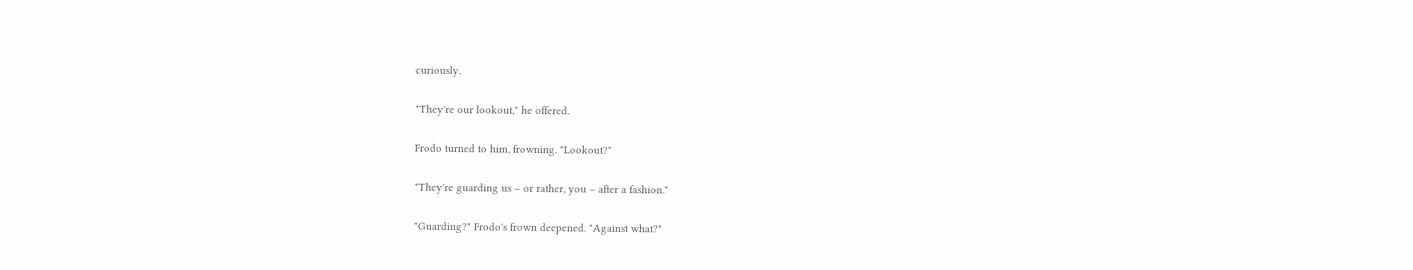curiously.

"They're our lookout," he offered.

Frodo turned to him, frowning. "Lookout?"

"They're guarding us – or rather, you – after a fashion."

"Guarding?" Frodo's frown deepened. "Against what?"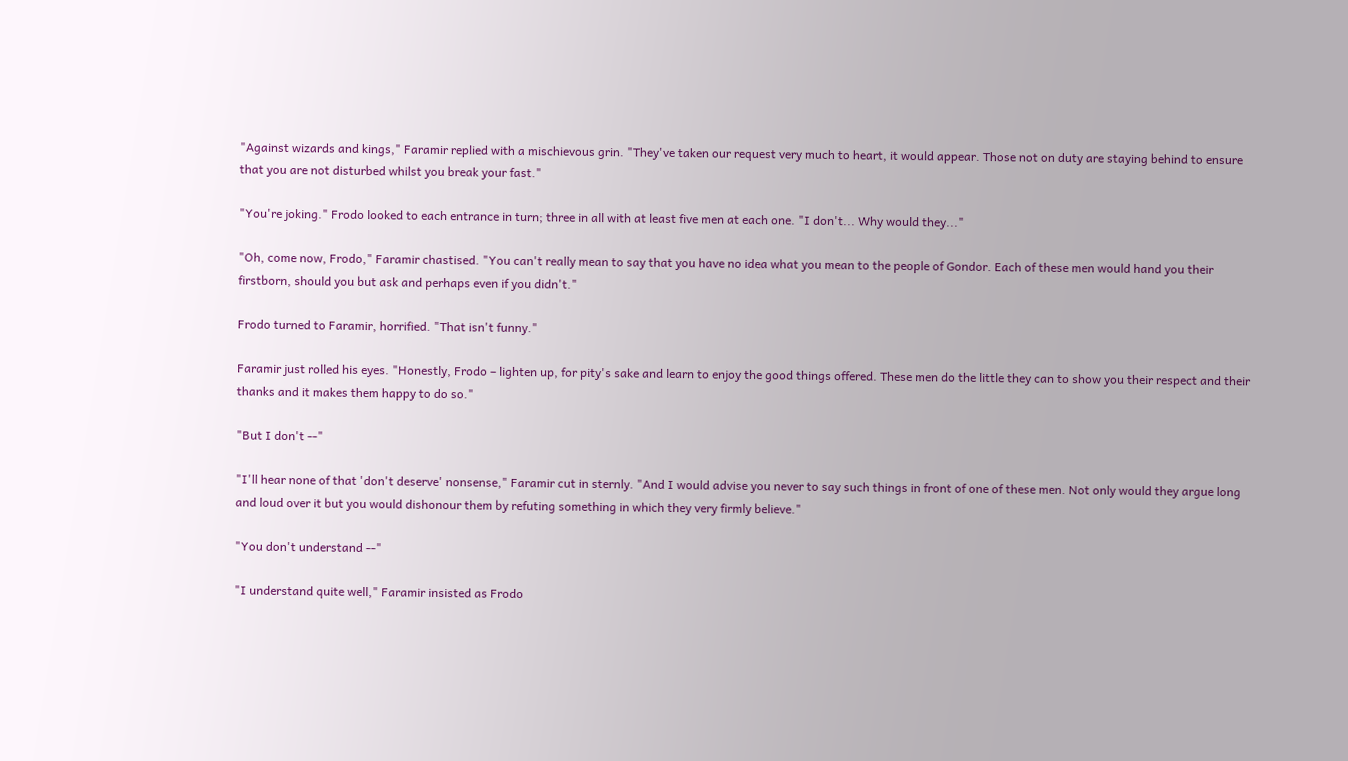"Against wizards and kings," Faramir replied with a mischievous grin. "They've taken our request very much to heart, it would appear. Those not on duty are staying behind to ensure that you are not disturbed whilst you break your fast."

"You're joking." Frodo looked to each entrance in turn; three in all with at least five men at each one. "I don't... Why would they..."

"Oh, come now, Frodo," Faramir chastised. "You can't really mean to say that you have no idea what you mean to the people of Gondor. Each of these men would hand you their firstborn, should you but ask and perhaps even if you didn't."

Frodo turned to Faramir, horrified. "That isn't funny."

Faramir just rolled his eyes. "Honestly, Frodo – lighten up, for pity's sake and learn to enjoy the good things offered. These men do the little they can to show you their respect and their thanks and it makes them happy to do so."

"But I don't --"

"I'll hear none of that 'don't deserve' nonsense," Faramir cut in sternly. "And I would advise you never to say such things in front of one of these men. Not only would they argue long and loud over it but you would dishonour them by refuting something in which they very firmly believe."

"You don't understand --"

"I understand quite well," Faramir insisted as Frodo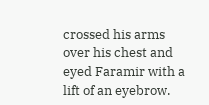crossed his arms over his chest and eyed Faramir with a lift of an eyebrow.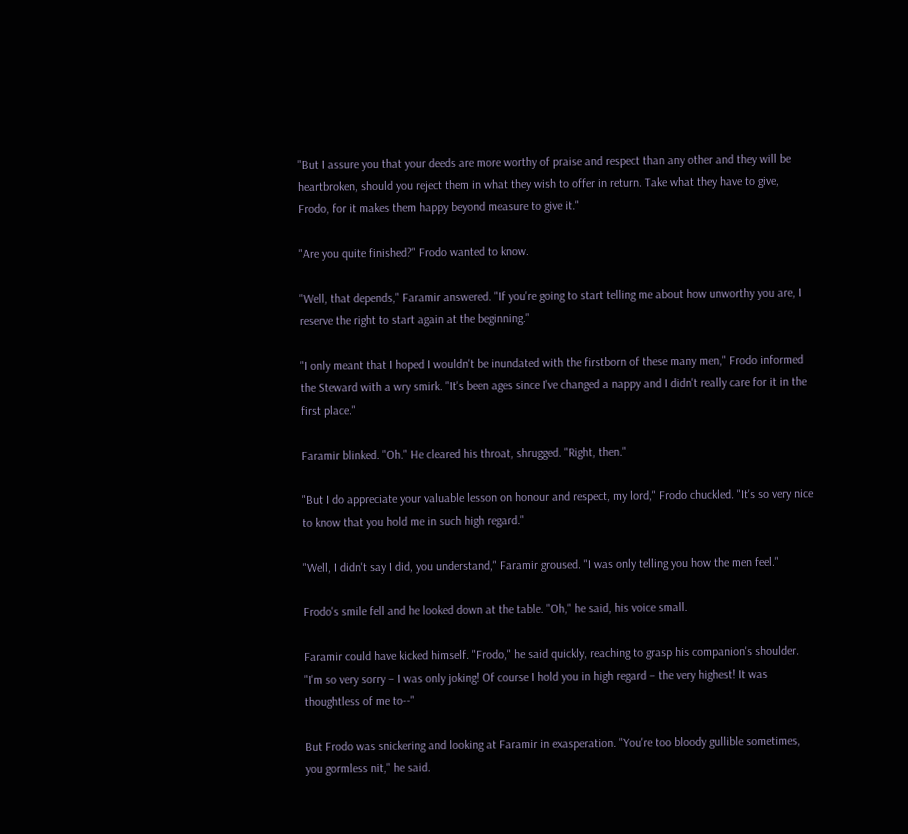"But I assure you that your deeds are more worthy of praise and respect than any other and they will be heartbroken, should you reject them in what they wish to offer in return. Take what they have to give, Frodo, for it makes them happy beyond measure to give it."

"Are you quite finished?" Frodo wanted to know.

"Well, that depends," Faramir answered. "If you're going to start telling me about how unworthy you are, I reserve the right to start again at the beginning."

"I only meant that I hoped I wouldn't be inundated with the firstborn of these many men," Frodo informed the Steward with a wry smirk. "It's been ages since I've changed a nappy and I didn't really care for it in the first place."

Faramir blinked. "Oh." He cleared his throat, shrugged. "Right, then."

"But I do appreciate your valuable lesson on honour and respect, my lord," Frodo chuckled. "It's so very nice to know that you hold me in such high regard."

"Well, I didn't say I did, you understand," Faramir groused. "I was only telling you how the men feel."

Frodo's smile fell and he looked down at the table. "Oh," he said, his voice small.

Faramir could have kicked himself. "Frodo," he said quickly, reaching to grasp his companion's shoulder. "I'm so very sorry – I was only joking! Of course I hold you in high regard – the very highest! It was thoughtless of me to--"

But Frodo was snickering and looking at Faramir in exasperation. "You're too bloody gullible sometimes, you gormless nit," he said.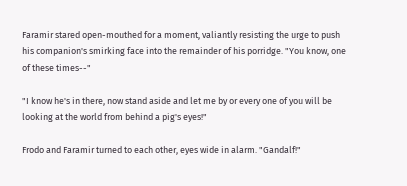Faramir stared open-mouthed for a moment, valiantly resisting the urge to push his companion's smirking face into the remainder of his porridge. "You know, one of these times--"

"I know he's in there, now stand aside and let me by or every one of you will be looking at the world from behind a pig's eyes!"

Frodo and Faramir turned to each other, eyes wide in alarm. "Gandalf!"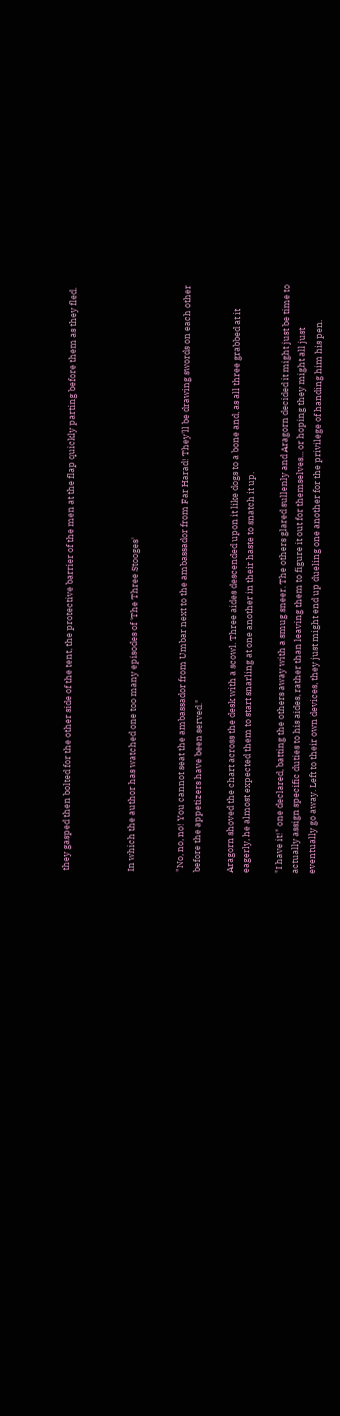they gasped then bolted for the other side of the tent, the protective barrier of the men at the flap quickly parting before them as they fled.



In which the author has watched one too many episodes of 'The Three Stooges'


"No, no, no! You cannot seat the ambassador from Umbar next to the ambassador from Far Harad! They'll be drawing swords on each other before the appetizers have been served."

Aragorn shoved the chart across the desk with a scowl. Three aides descended upon it like dogs to a bone and, as all three grabbed at it eagerly, he almost expected them to start snarling at one another in their haste to snatch it up.

"I have it!" one declared, batting the others away with a smug sneer. The others glared sullenly and Aragorn decided it might just be time to actually assign specific duties to his aides, rather than leaving them to figure it out for themselves... or hoping they might all just eventually go away. Left to their own devices, they just might end up dueling one another for the privilege of handing him his pen.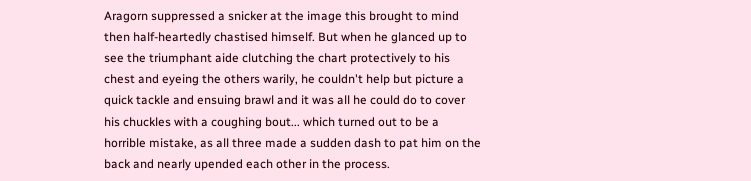Aragorn suppressed a snicker at the image this brought to mind then half-heartedly chastised himself. But when he glanced up to see the triumphant aide clutching the chart protectively to his chest and eyeing the others warily, he couldn't help but picture a quick tackle and ensuing brawl and it was all he could do to cover his chuckles with a coughing bout... which turned out to be a horrible mistake, as all three made a sudden dash to pat him on the back and nearly upended each other in the process.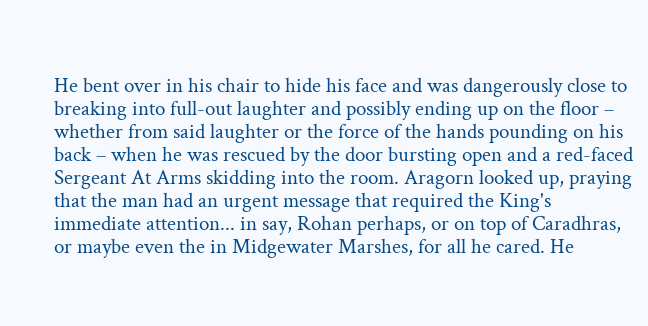He bent over in his chair to hide his face and was dangerously close to breaking into full-out laughter and possibly ending up on the floor – whether from said laughter or the force of the hands pounding on his back – when he was rescued by the door bursting open and a red-faced Sergeant At Arms skidding into the room. Aragorn looked up, praying that the man had an urgent message that required the King's immediate attention... in say, Rohan perhaps, or on top of Caradhras, or maybe even the in Midgewater Marshes, for all he cared. He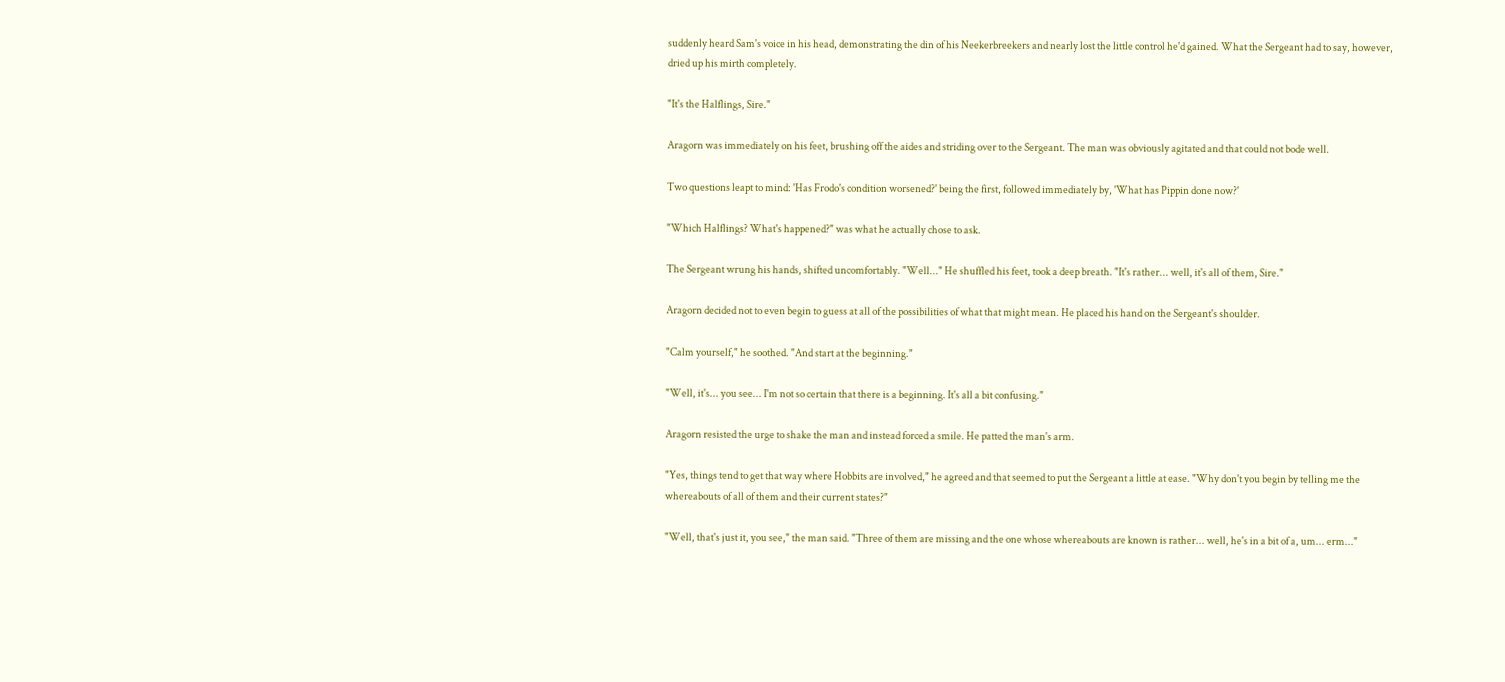suddenly heard Sam's voice in his head, demonstrating the din of his Neekerbreekers and nearly lost the little control he'd gained. What the Sergeant had to say, however, dried up his mirth completely.

"It's the Halflings, Sire."

Aragorn was immediately on his feet, brushing off the aides and striding over to the Sergeant. The man was obviously agitated and that could not bode well.

Two questions leapt to mind: 'Has Frodo's condition worsened?' being the first, followed immediately by, 'What has Pippin done now?'

"Which Halflings? What's happened?" was what he actually chose to ask.

The Sergeant wrung his hands, shifted uncomfortably. "Well..." He shuffled his feet, took a deep breath. "It's rather... well, it's all of them, Sire."

Aragorn decided not to even begin to guess at all of the possibilities of what that might mean. He placed his hand on the Sergeant's shoulder.

"Calm yourself," he soothed. "And start at the beginning."

"Well, it's... you see... I'm not so certain that there is a beginning. It's all a bit confusing."

Aragorn resisted the urge to shake the man and instead forced a smile. He patted the man's arm.

"Yes, things tend to get that way where Hobbits are involved," he agreed and that seemed to put the Sergeant a little at ease. "Why don't you begin by telling me the whereabouts of all of them and their current states?"

"Well, that's just it, you see," the man said. "Three of them are missing and the one whose whereabouts are known is rather... well, he's in a bit of a, um... erm..."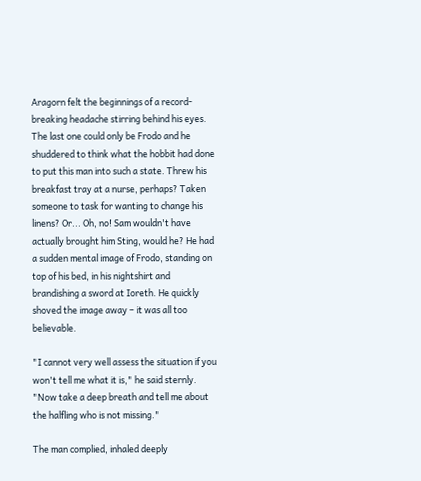Aragorn felt the beginnings of a record-breaking headache stirring behind his eyes. The last one could only be Frodo and he shuddered to think what the hobbit had done to put this man into such a state. Threw his breakfast tray at a nurse, perhaps? Taken someone to task for wanting to change his linens? Or... Oh, no! Sam wouldn't have actually brought him Sting, would he? He had a sudden mental image of Frodo, standing on top of his bed, in his nightshirt and brandishing a sword at Ioreth. He quickly shoved the image away – it was all too believable.

"I cannot very well assess the situation if you won't tell me what it is," he said sternly. "Now take a deep breath and tell me about the halfling who is not missing."

The man complied, inhaled deeply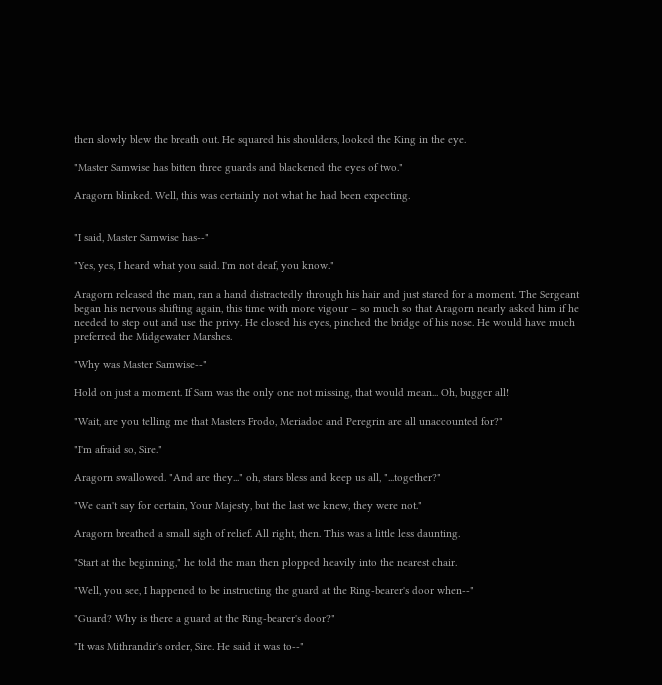then slowly blew the breath out. He squared his shoulders, looked the King in the eye.

"Master Samwise has bitten three guards and blackened the eyes of two."

Aragorn blinked. Well, this was certainly not what he had been expecting.


"I said, Master Samwise has--"

"Yes, yes, I heard what you said. I'm not deaf, you know."

Aragorn released the man, ran a hand distractedly through his hair and just stared for a moment. The Sergeant began his nervous shifting again, this time with more vigour – so much so that Aragorn nearly asked him if he needed to step out and use the privy. He closed his eyes, pinched the bridge of his nose. He would have much preferred the Midgewater Marshes.

"Why was Master Samwise--"

Hold on just a moment. If Sam was the only one not missing, that would mean... Oh, bugger all!

"Wait, are you telling me that Masters Frodo, Meriadoc and Peregrin are all unaccounted for?"

"I'm afraid so, Sire."

Aragorn swallowed. "And are they..." oh, stars bless and keep us all, "...together?"

"We can't say for certain, Your Majesty, but the last we knew, they were not."

Aragorn breathed a small sigh of relief. All right, then. This was a little less daunting.

"Start at the beginning," he told the man then plopped heavily into the nearest chair.

"Well, you see, I happened to be instructing the guard at the Ring-bearer's door when--"

"Guard? Why is there a guard at the Ring-bearer's door?"

"It was Mithrandir's order, Sire. He said it was to--"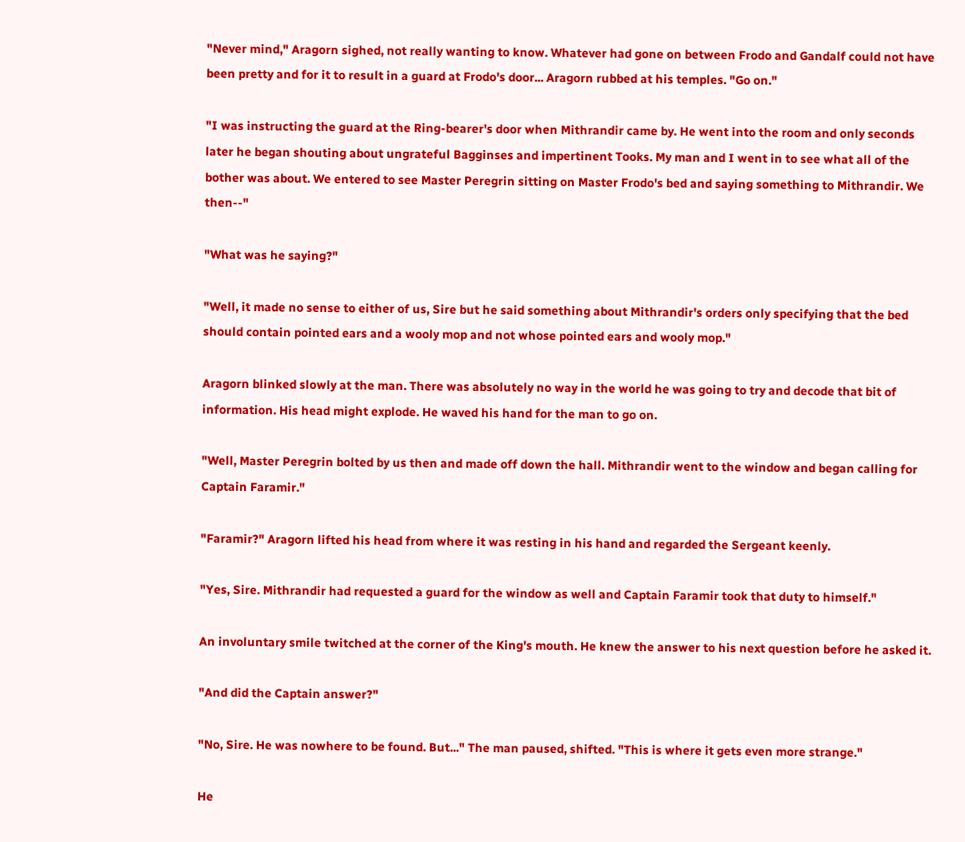"Never mind," Aragorn sighed, not really wanting to know. Whatever had gone on between Frodo and Gandalf could not have been pretty and for it to result in a guard at Frodo's door... Aragorn rubbed at his temples. "Go on."

"I was instructing the guard at the Ring-bearer's door when Mithrandir came by. He went into the room and only seconds later he began shouting about ungrateful Bagginses and impertinent Tooks. My man and I went in to see what all of the bother was about. We entered to see Master Peregrin sitting on Master Frodo's bed and saying something to Mithrandir. We then--"

"What was he saying?"

"Well, it made no sense to either of us, Sire but he said something about Mithrandir's orders only specifying that the bed should contain pointed ears and a wooly mop and not whose pointed ears and wooly mop."

Aragorn blinked slowly at the man. There was absolutely no way in the world he was going to try and decode that bit of information. His head might explode. He waved his hand for the man to go on.

"Well, Master Peregrin bolted by us then and made off down the hall. Mithrandir went to the window and began calling for Captain Faramir."

"Faramir?" Aragorn lifted his head from where it was resting in his hand and regarded the Sergeant keenly.

"Yes, Sire. Mithrandir had requested a guard for the window as well and Captain Faramir took that duty to himself."

An involuntary smile twitched at the corner of the King's mouth. He knew the answer to his next question before he asked it.

"And did the Captain answer?"

"No, Sire. He was nowhere to be found. But..." The man paused, shifted. "This is where it gets even more strange."

He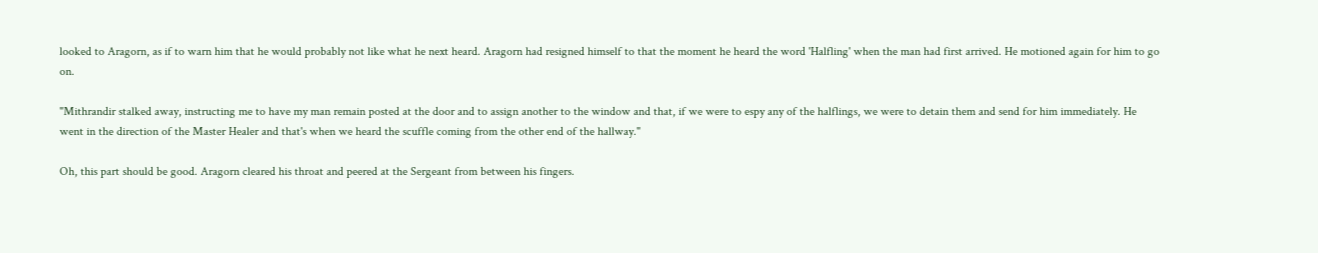looked to Aragorn, as if to warn him that he would probably not like what he next heard. Aragorn had resigned himself to that the moment he heard the word 'Halfling' when the man had first arrived. He motioned again for him to go on.

"Mithrandir stalked away, instructing me to have my man remain posted at the door and to assign another to the window and that, if we were to espy any of the halflings, we were to detain them and send for him immediately. He went in the direction of the Master Healer and that's when we heard the scuffle coming from the other end of the hallway."

Oh, this part should be good. Aragorn cleared his throat and peered at the Sergeant from between his fingers.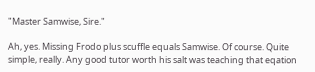"Master Samwise, Sire."

Ah, yes. Missing Frodo plus scuffle equals Samwise. Of course. Quite simple, really. Any good tutor worth his salt was teaching that eqation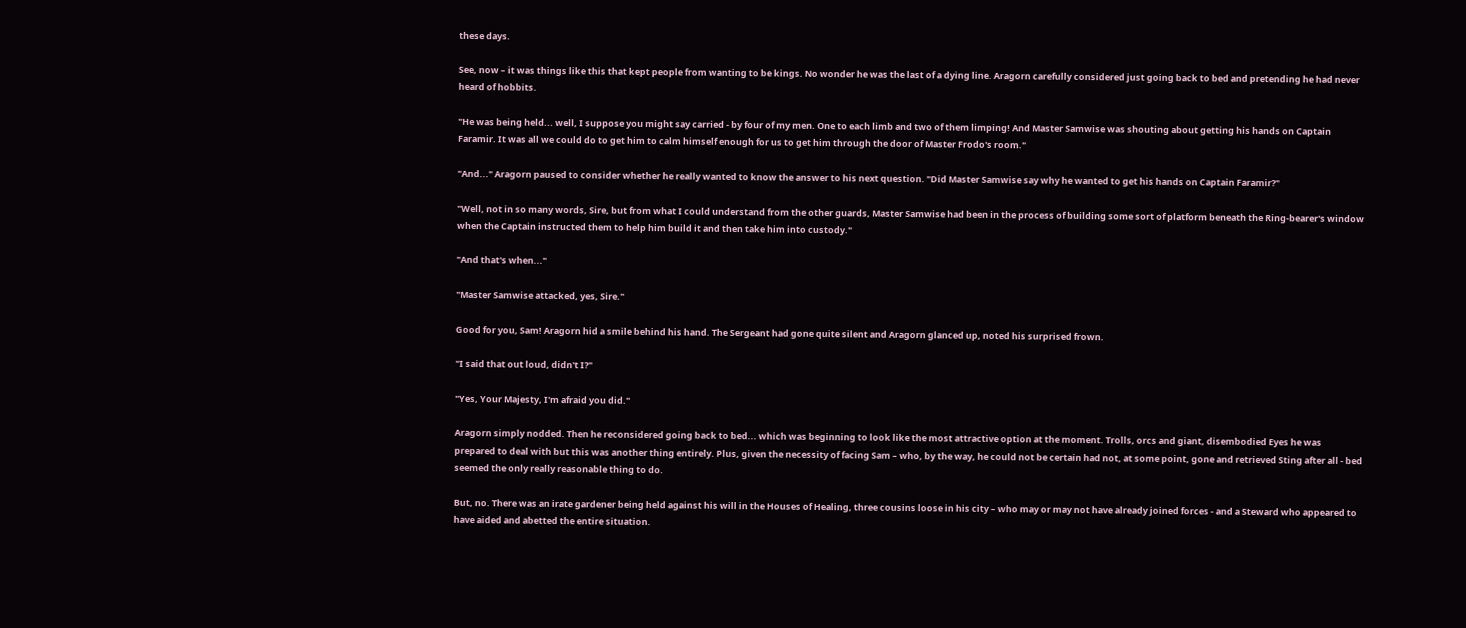these days.

See, now – it was things like this that kept people from wanting to be kings. No wonder he was the last of a dying line. Aragorn carefully considered just going back to bed and pretending he had never heard of hobbits.

"He was being held... well, I suppose you might say carried - by four of my men. One to each limb and two of them limping! And Master Samwise was shouting about getting his hands on Captain Faramir. It was all we could do to get him to calm himself enough for us to get him through the door of Master Frodo's room."

"And..." Aragorn paused to consider whether he really wanted to know the answer to his next question. "Did Master Samwise say why he wanted to get his hands on Captain Faramir?"

"Well, not in so many words, Sire, but from what I could understand from the other guards, Master Samwise had been in the process of building some sort of platform beneath the Ring-bearer's window when the Captain instructed them to help him build it and then take him into custody."

"And that's when..."

"Master Samwise attacked, yes, Sire."

Good for you, Sam! Aragorn hid a smile behind his hand. The Sergeant had gone quite silent and Aragorn glanced up, noted his surprised frown.

"I said that out loud, didn't I?"

"Yes, Your Majesty, I'm afraid you did."

Aragorn simply nodded. Then he reconsidered going back to bed... which was beginning to look like the most attractive option at the moment. Trolls, orcs and giant, disembodied Eyes he was prepared to deal with but this was another thing entirely. Plus, given the necessity of facing Sam – who, by the way, he could not be certain had not, at some point, gone and retrieved Sting after all - bed seemed the only really reasonable thing to do.

But, no. There was an irate gardener being held against his will in the Houses of Healing, three cousins loose in his city – who may or may not have already joined forces - and a Steward who appeared to have aided and abetted the entire situation.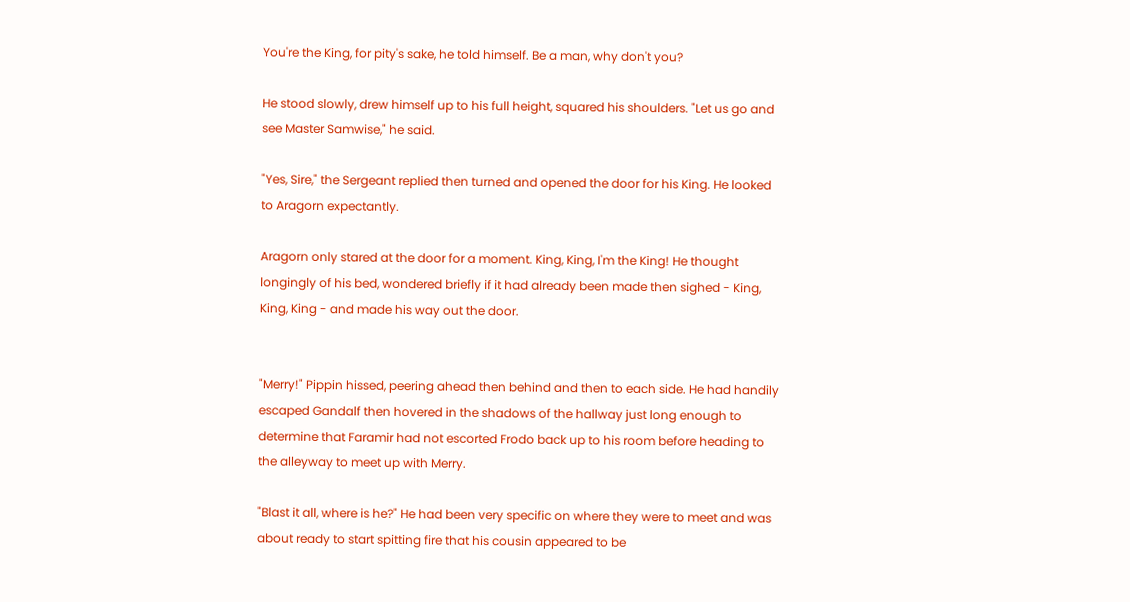You're the King, for pity's sake, he told himself. Be a man, why don't you?

He stood slowly, drew himself up to his full height, squared his shoulders. "Let us go and see Master Samwise," he said.

"Yes, Sire," the Sergeant replied then turned and opened the door for his King. He looked to Aragorn expectantly.

Aragorn only stared at the door for a moment. King, King, I'm the King! He thought longingly of his bed, wondered briefly if it had already been made then sighed - King, King, King - and made his way out the door.


"Merry!" Pippin hissed, peering ahead then behind and then to each side. He had handily escaped Gandalf then hovered in the shadows of the hallway just long enough to determine that Faramir had not escorted Frodo back up to his room before heading to the alleyway to meet up with Merry.

"Blast it all, where is he?" He had been very specific on where they were to meet and was about ready to start spitting fire that his cousin appeared to be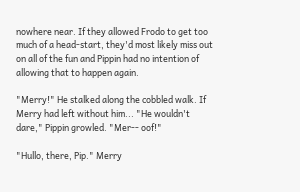nowhere near. If they allowed Frodo to get too much of a head-start, they'd most likely miss out on all of the fun and Pippin had no intention of allowing that to happen again.

"Merry!" He stalked along the cobbled walk. If Merry had left without him... "He wouldn't dare," Pippin growled. "Mer-- oof!"

"Hullo, there, Pip." Merry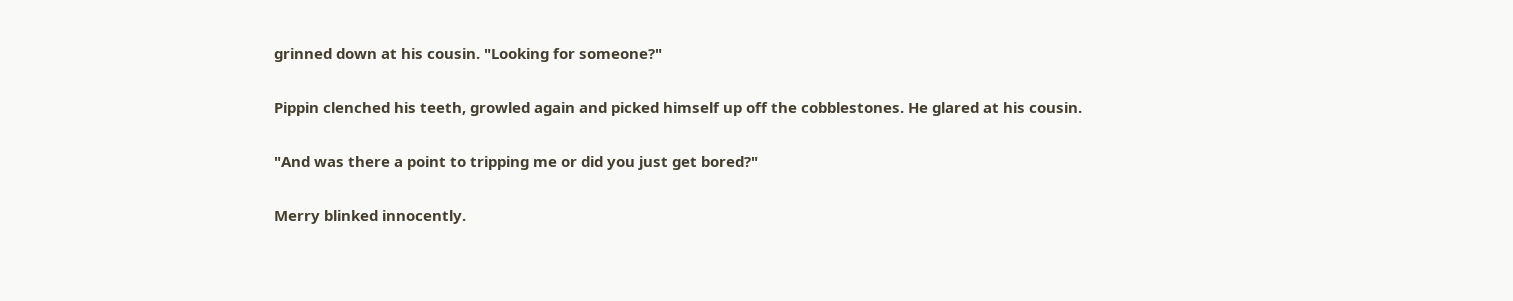grinned down at his cousin. "Looking for someone?"

Pippin clenched his teeth, growled again and picked himself up off the cobblestones. He glared at his cousin.

"And was there a point to tripping me or did you just get bored?"

Merry blinked innocently.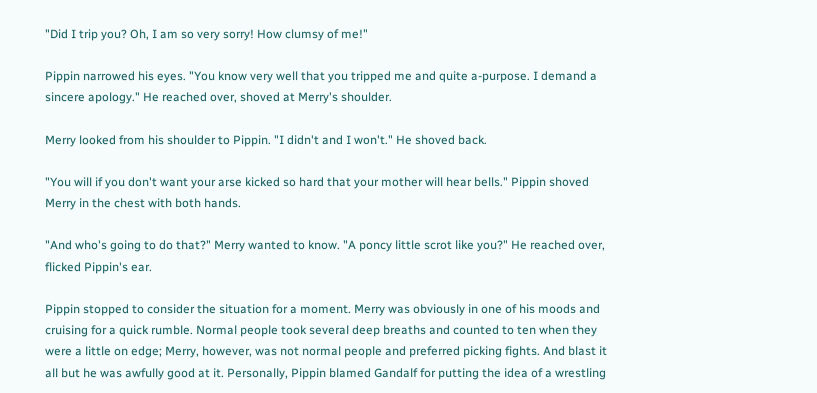"Did I trip you? Oh, I am so very sorry! How clumsy of me!"

Pippin narrowed his eyes. "You know very well that you tripped me and quite a-purpose. I demand a sincere apology." He reached over, shoved at Merry's shoulder.

Merry looked from his shoulder to Pippin. "I didn't and I won't." He shoved back.

"You will if you don't want your arse kicked so hard that your mother will hear bells." Pippin shoved Merry in the chest with both hands.

"And who's going to do that?" Merry wanted to know. "A poncy little scrot like you?" He reached over, flicked Pippin's ear.

Pippin stopped to consider the situation for a moment. Merry was obviously in one of his moods and cruising for a quick rumble. Normal people took several deep breaths and counted to ten when they were a little on edge; Merry, however, was not normal people and preferred picking fights. And blast it all but he was awfully good at it. Personally, Pippin blamed Gandalf for putting the idea of a wrestling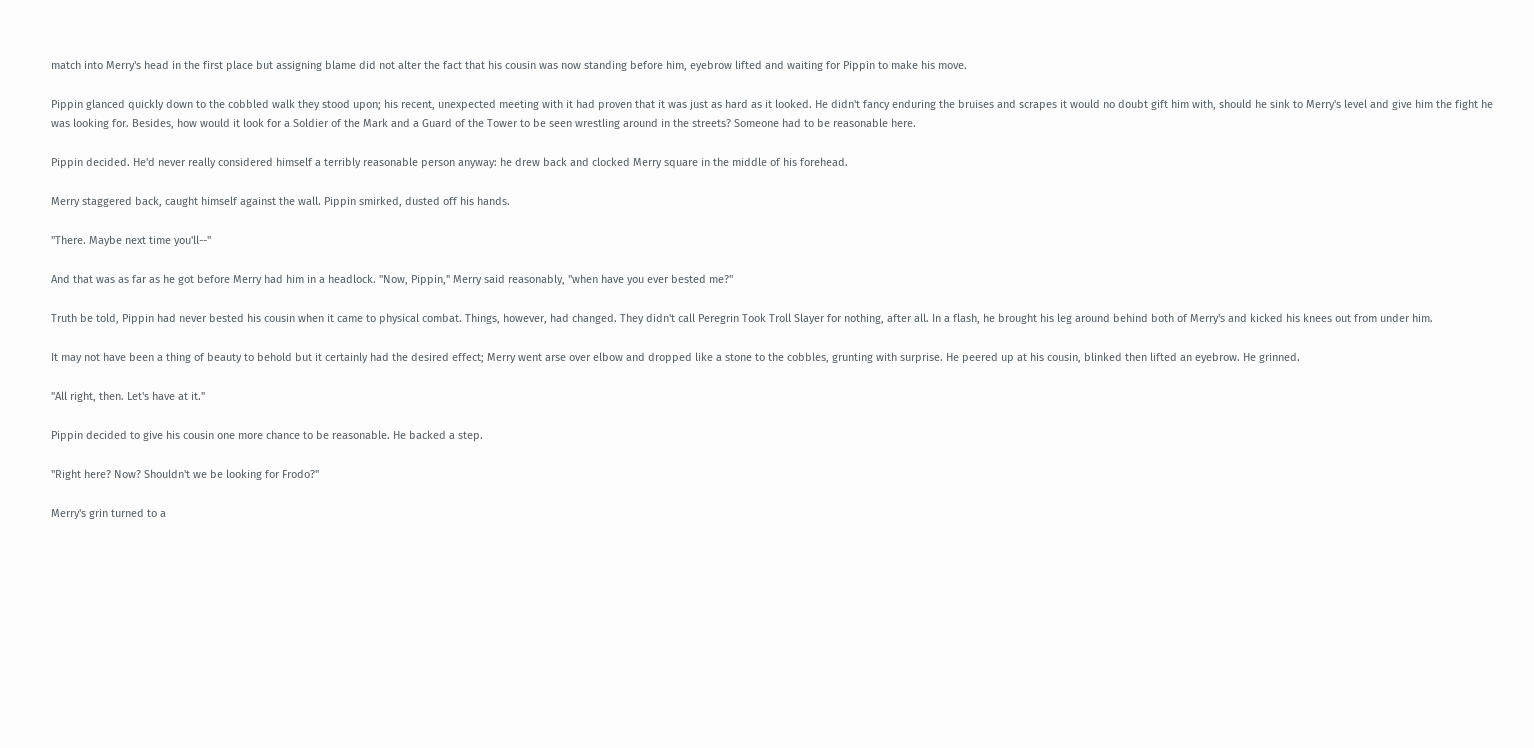match into Merry's head in the first place but assigning blame did not alter the fact that his cousin was now standing before him, eyebrow lifted and waiting for Pippin to make his move.

Pippin glanced quickly down to the cobbled walk they stood upon; his recent, unexpected meeting with it had proven that it was just as hard as it looked. He didn't fancy enduring the bruises and scrapes it would no doubt gift him with, should he sink to Merry's level and give him the fight he was looking for. Besides, how would it look for a Soldier of the Mark and a Guard of the Tower to be seen wrestling around in the streets? Someone had to be reasonable here.

Pippin decided. He'd never really considered himself a terribly reasonable person anyway: he drew back and clocked Merry square in the middle of his forehead.

Merry staggered back, caught himself against the wall. Pippin smirked, dusted off his hands.

"There. Maybe next time you'll--"

And that was as far as he got before Merry had him in a headlock. "Now, Pippin," Merry said reasonably, "when have you ever bested me?"

Truth be told, Pippin had never bested his cousin when it came to physical combat. Things, however, had changed. They didn't call Peregrin Took Troll Slayer for nothing, after all. In a flash, he brought his leg around behind both of Merry's and kicked his knees out from under him.

It may not have been a thing of beauty to behold but it certainly had the desired effect; Merry went arse over elbow and dropped like a stone to the cobbles, grunting with surprise. He peered up at his cousin, blinked then lifted an eyebrow. He grinned.

"All right, then. Let's have at it."

Pippin decided to give his cousin one more chance to be reasonable. He backed a step.

"Right here? Now? Shouldn't we be looking for Frodo?"

Merry's grin turned to a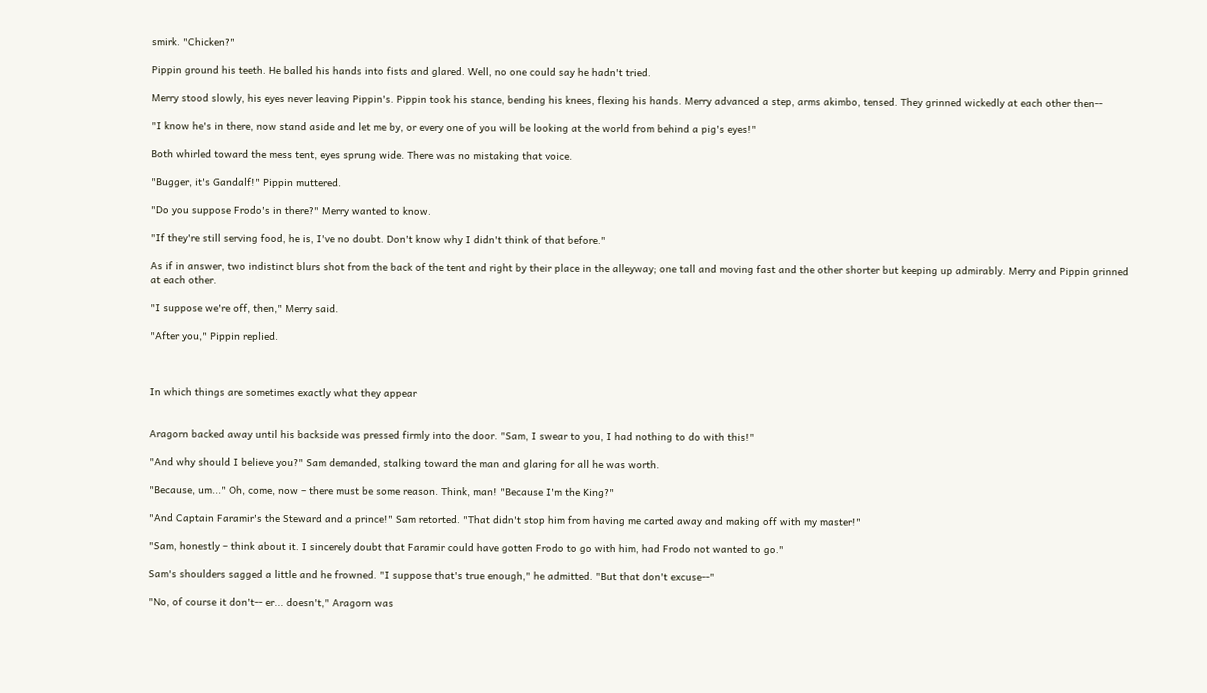smirk. "Chicken?"

Pippin ground his teeth. He balled his hands into fists and glared. Well, no one could say he hadn't tried.

Merry stood slowly, his eyes never leaving Pippin's. Pippin took his stance, bending his knees, flexing his hands. Merry advanced a step, arms akimbo, tensed. They grinned wickedly at each other then--

"I know he's in there, now stand aside and let me by, or every one of you will be looking at the world from behind a pig's eyes!"

Both whirled toward the mess tent, eyes sprung wide. There was no mistaking that voice.

"Bugger, it's Gandalf!" Pippin muttered.

"Do you suppose Frodo's in there?" Merry wanted to know.

"If they're still serving food, he is, I've no doubt. Don't know why I didn't think of that before."

As if in answer, two indistinct blurs shot from the back of the tent and right by their place in the alleyway; one tall and moving fast and the other shorter but keeping up admirably. Merry and Pippin grinned at each other.

"I suppose we're off, then," Merry said.

"After you," Pippin replied.



In which things are sometimes exactly what they appear


Aragorn backed away until his backside was pressed firmly into the door. "Sam, I swear to you, I had nothing to do with this!"

"And why should I believe you?" Sam demanded, stalking toward the man and glaring for all he was worth.

"Because, um..." Oh, come, now – there must be some reason. Think, man! "Because I'm the King?"

"And Captain Faramir's the Steward and a prince!" Sam retorted. "That didn't stop him from having me carted away and making off with my master!"

"Sam, honestly – think about it. I sincerely doubt that Faramir could have gotten Frodo to go with him, had Frodo not wanted to go."

Sam's shoulders sagged a little and he frowned. "I suppose that's true enough," he admitted. "But that don't excuse--"

"No, of course it don't-- er... doesn't," Aragorn was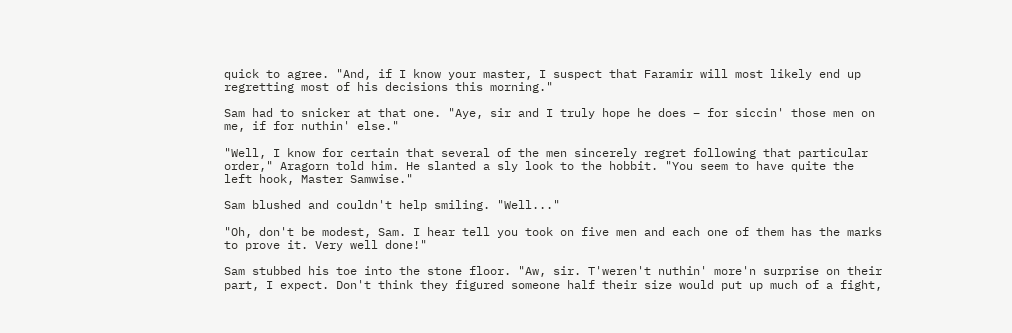quick to agree. "And, if I know your master, I suspect that Faramir will most likely end up regretting most of his decisions this morning."

Sam had to snicker at that one. "Aye, sir and I truly hope he does – for siccin' those men on me, if for nuthin' else."

"Well, I know for certain that several of the men sincerely regret following that particular order," Aragorn told him. He slanted a sly look to the hobbit. "You seem to have quite the left hook, Master Samwise."

Sam blushed and couldn't help smiling. "Well..."

"Oh, don't be modest, Sam. I hear tell you took on five men and each one of them has the marks to prove it. Very well done!"

Sam stubbed his toe into the stone floor. "Aw, sir. T'weren't nuthin' more'n surprise on their part, I expect. Don't think they figured someone half their size would put up much of a fight,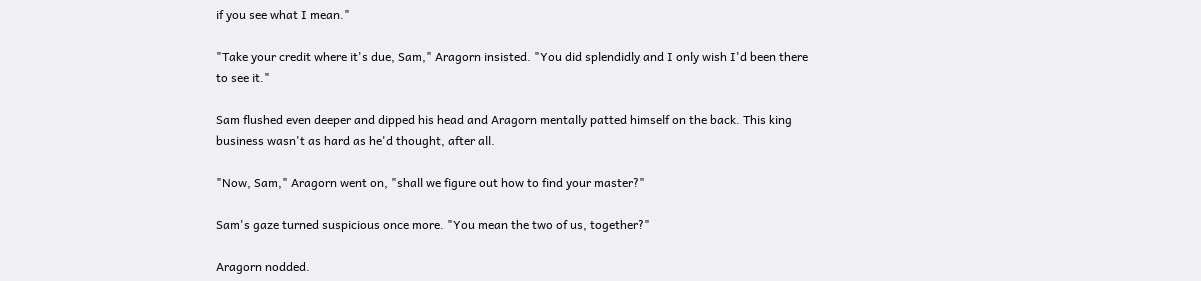if you see what I mean."

"Take your credit where it's due, Sam," Aragorn insisted. "You did splendidly and I only wish I'd been there to see it."

Sam flushed even deeper and dipped his head and Aragorn mentally patted himself on the back. This king business wasn't as hard as he'd thought, after all.

"Now, Sam," Aragorn went on, "shall we figure out how to find your master?"

Sam's gaze turned suspicious once more. "You mean the two of us, together?"

Aragorn nodded.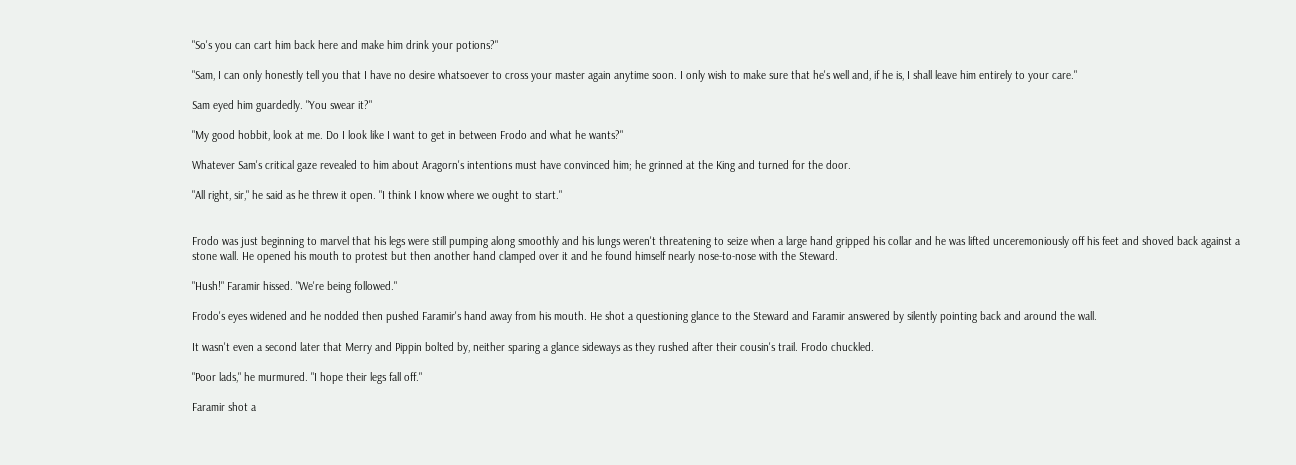"So's you can cart him back here and make him drink your potions?"

"Sam, I can only honestly tell you that I have no desire whatsoever to cross your master again anytime soon. I only wish to make sure that he's well and, if he is, I shall leave him entirely to your care."

Sam eyed him guardedly. "You swear it?"

"My good hobbit, look at me. Do I look like I want to get in between Frodo and what he wants?"

Whatever Sam's critical gaze revealed to him about Aragorn's intentions must have convinced him; he grinned at the King and turned for the door.

"All right, sir," he said as he threw it open. "I think I know where we ought to start."


Frodo was just beginning to marvel that his legs were still pumping along smoothly and his lungs weren't threatening to seize when a large hand gripped his collar and he was lifted unceremoniously off his feet and shoved back against a stone wall. He opened his mouth to protest but then another hand clamped over it and he found himself nearly nose-to-nose with the Steward.

"Hush!" Faramir hissed. "We're being followed."

Frodo's eyes widened and he nodded then pushed Faramir's hand away from his mouth. He shot a questioning glance to the Steward and Faramir answered by silently pointing back and around the wall.

It wasn't even a second later that Merry and Pippin bolted by, neither sparing a glance sideways as they rushed after their cousin's trail. Frodo chuckled.

"Poor lads," he murmured. "I hope their legs fall off."

Faramir shot a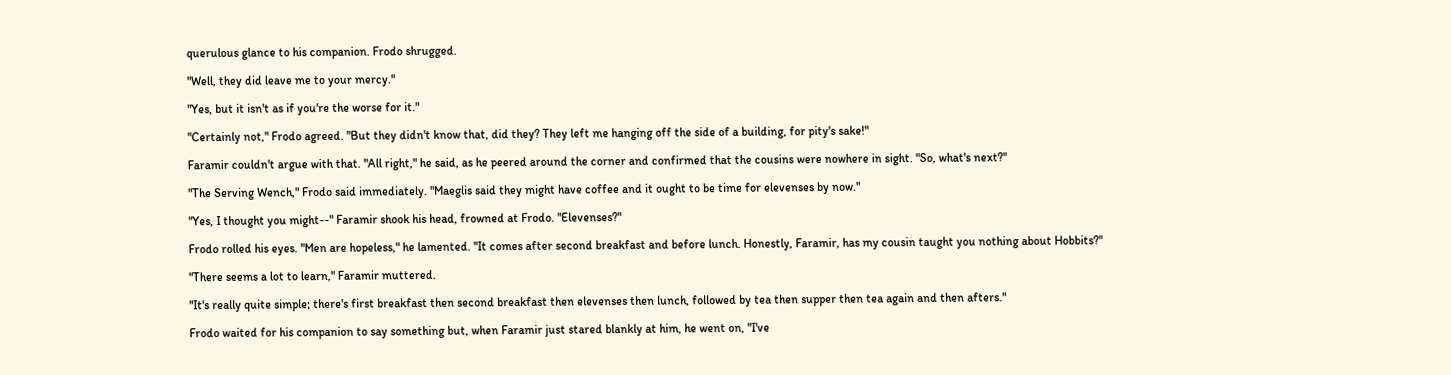querulous glance to his companion. Frodo shrugged.

"Well, they did leave me to your mercy."

"Yes, but it isn't as if you're the worse for it."

"Certainly not," Frodo agreed. "But they didn't know that, did they? They left me hanging off the side of a building, for pity's sake!"

Faramir couldn't argue with that. "All right," he said, as he peered around the corner and confirmed that the cousins were nowhere in sight. "So, what's next?"

"The Serving Wench," Frodo said immediately. "Maeglis said they might have coffee and it ought to be time for elevenses by now."

"Yes, I thought you might--" Faramir shook his head, frowned at Frodo. "Elevenses?"

Frodo rolled his eyes. "Men are hopeless," he lamented. "It comes after second breakfast and before lunch. Honestly, Faramir, has my cousin taught you nothing about Hobbits?"

"There seems a lot to learn," Faramir muttered.

"It's really quite simple; there's first breakfast then second breakfast then elevenses then lunch, followed by tea then supper then tea again and then afters."

Frodo waited for his companion to say something but, when Faramir just stared blankly at him, he went on, "I've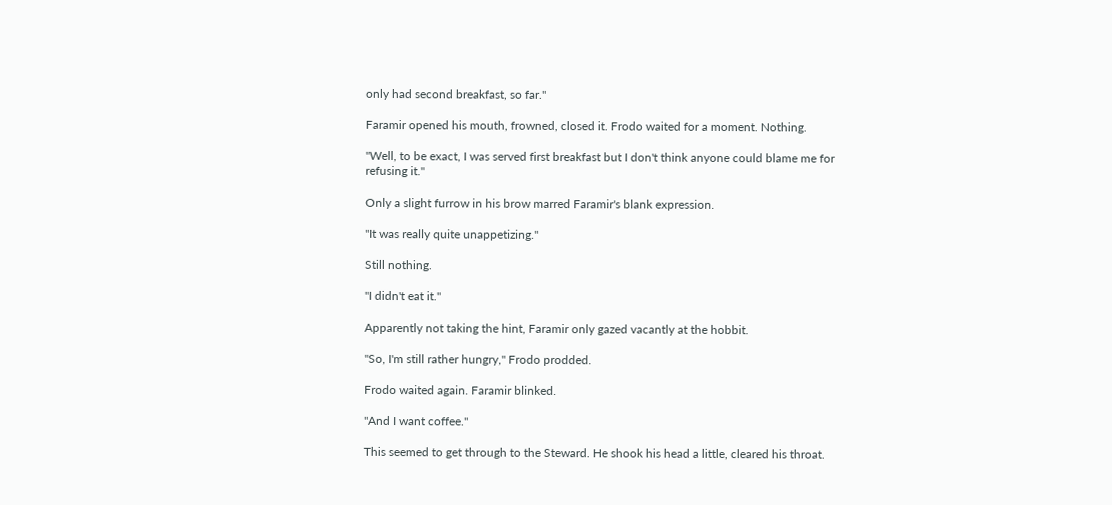only had second breakfast, so far."

Faramir opened his mouth, frowned, closed it. Frodo waited for a moment. Nothing.

"Well, to be exact, I was served first breakfast but I don't think anyone could blame me for refusing it."

Only a slight furrow in his brow marred Faramir's blank expression.

"It was really quite unappetizing."

Still nothing.

"I didn't eat it."

Apparently not taking the hint, Faramir only gazed vacantly at the hobbit.

"So, I'm still rather hungry," Frodo prodded.

Frodo waited again. Faramir blinked.

"And I want coffee."

This seemed to get through to the Steward. He shook his head a little, cleared his throat.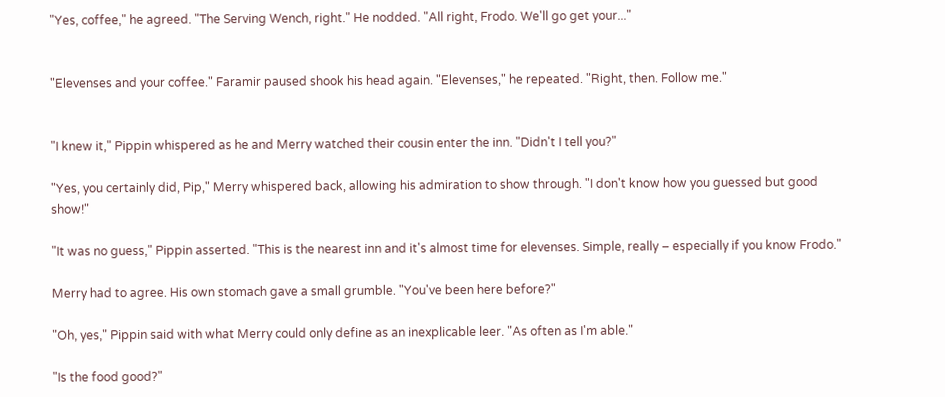"Yes, coffee," he agreed. "The Serving Wench, right." He nodded. "All right, Frodo. We'll go get your..."


"Elevenses and your coffee." Faramir paused shook his head again. "Elevenses," he repeated. "Right, then. Follow me."


"I knew it," Pippin whispered as he and Merry watched their cousin enter the inn. "Didn't I tell you?"

"Yes, you certainly did, Pip," Merry whispered back, allowing his admiration to show through. "I don't know how you guessed but good show!"

"It was no guess," Pippin asserted. "This is the nearest inn and it's almost time for elevenses. Simple, really – especially if you know Frodo."

Merry had to agree. His own stomach gave a small grumble. "You've been here before?"

"Oh, yes," Pippin said with what Merry could only define as an inexplicable leer. "As often as I'm able."

"Is the food good?"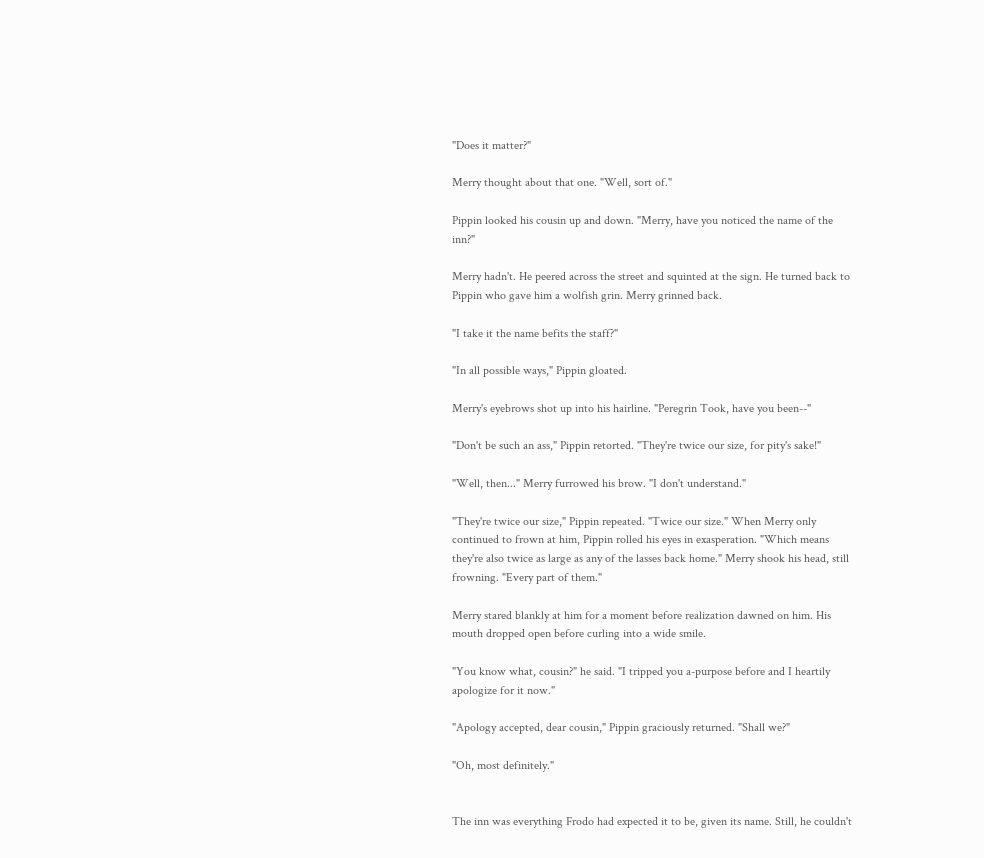"Does it matter?"

Merry thought about that one. "Well, sort of."

Pippin looked his cousin up and down. "Merry, have you noticed the name of the inn?"

Merry hadn't. He peered across the street and squinted at the sign. He turned back to Pippin who gave him a wolfish grin. Merry grinned back.

"I take it the name befits the staff?"

"In all possible ways," Pippin gloated.

Merry's eyebrows shot up into his hairline. "Peregrin Took, have you been--"

"Don't be such an ass," Pippin retorted. "They're twice our size, for pity's sake!"

"Well, then..." Merry furrowed his brow. "I don't understand."

"They're twice our size," Pippin repeated. "Twice our size." When Merry only continued to frown at him, Pippin rolled his eyes in exasperation. "Which means they're also twice as large as any of the lasses back home." Merry shook his head, still frowning. "Every part of them."

Merry stared blankly at him for a moment before realization dawned on him. His mouth dropped open before curling into a wide smile.

"You know what, cousin?" he said. "I tripped you a-purpose before and I heartily apologize for it now."

"Apology accepted, dear cousin," Pippin graciously returned. "Shall we?"

"Oh, most definitely."


The inn was everything Frodo had expected it to be, given its name. Still, he couldn't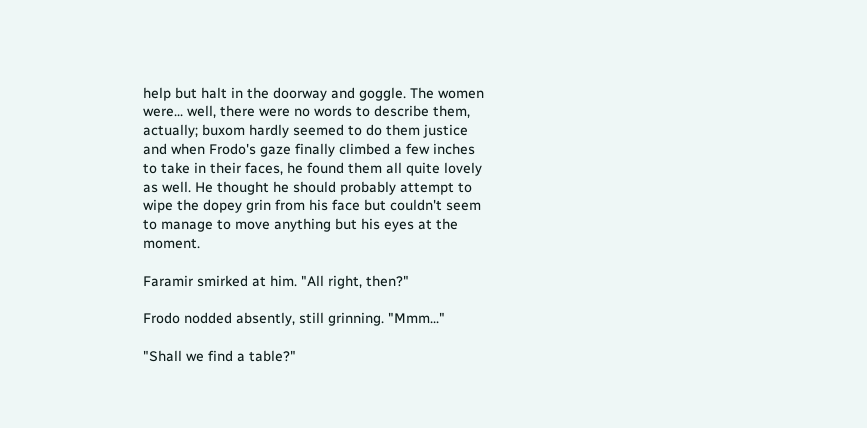help but halt in the doorway and goggle. The women were... well, there were no words to describe them, actually; buxom hardly seemed to do them justice and when Frodo's gaze finally climbed a few inches to take in their faces, he found them all quite lovely as well. He thought he should probably attempt to wipe the dopey grin from his face but couldn't seem to manage to move anything but his eyes at the moment.

Faramir smirked at him. "All right, then?"

Frodo nodded absently, still grinning. "Mmm..."

"Shall we find a table?"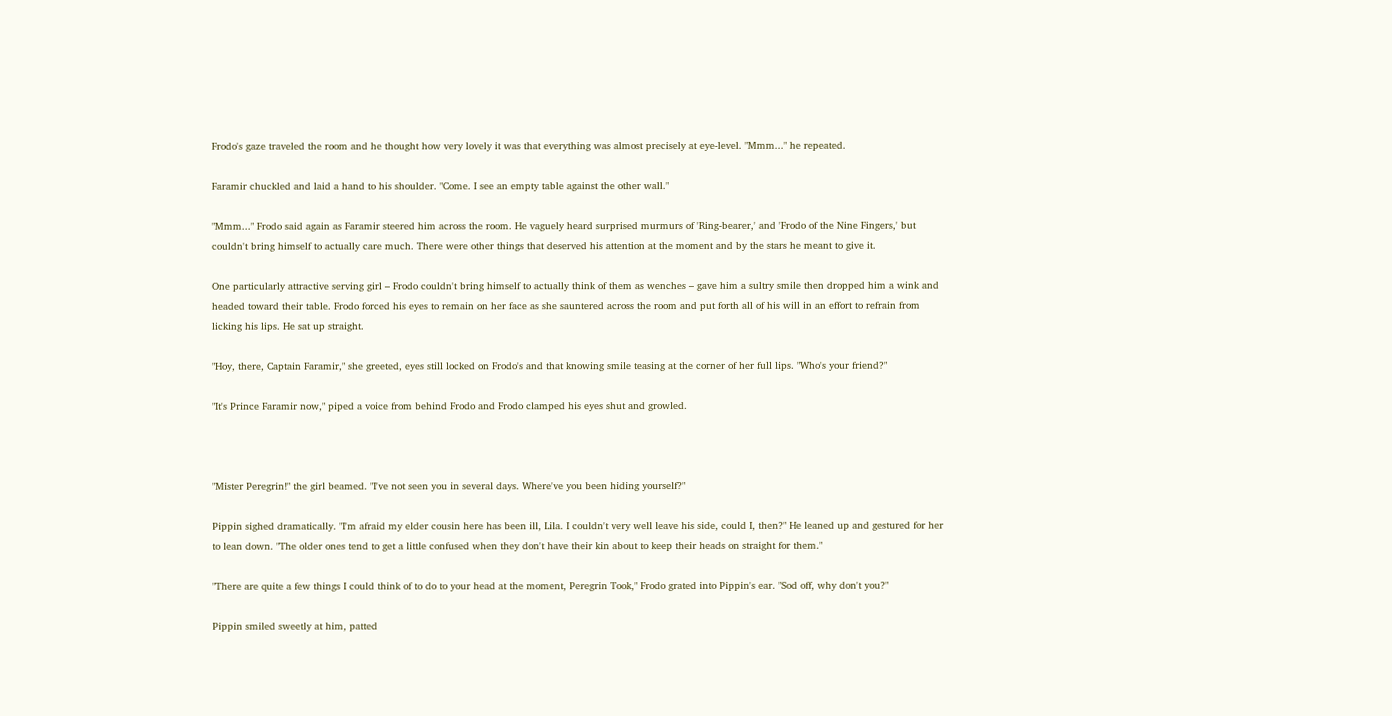Frodo's gaze traveled the room and he thought how very lovely it was that everything was almost precisely at eye-level. "Mmm..." he repeated.

Faramir chuckled and laid a hand to his shoulder. "Come. I see an empty table against the other wall."

"Mmm..." Frodo said again as Faramir steered him across the room. He vaguely heard surprised murmurs of 'Ring-bearer,' and 'Frodo of the Nine Fingers,' but couldn't bring himself to actually care much. There were other things that deserved his attention at the moment and by the stars he meant to give it.

One particularly attractive serving girl – Frodo couldn't bring himself to actually think of them as wenches – gave him a sultry smile then dropped him a wink and headed toward their table. Frodo forced his eyes to remain on her face as she sauntered across the room and put forth all of his will in an effort to refrain from licking his lips. He sat up straight.

"Hoy, there, Captain Faramir," she greeted, eyes still locked on Frodo's and that knowing smile teasing at the corner of her full lips. "Who's your friend?"

"It's Prince Faramir now," piped a voice from behind Frodo and Frodo clamped his eyes shut and growled.



"Mister Peregrin!" the girl beamed. "I've not seen you in several days. Where've you been hiding yourself?"

Pippin sighed dramatically. "I'm afraid my elder cousin here has been ill, Lila. I couldn't very well leave his side, could I, then?" He leaned up and gestured for her to lean down. "The older ones tend to get a little confused when they don't have their kin about to keep their heads on straight for them."

"There are quite a few things I could think of to do to your head at the moment, Peregrin Took," Frodo grated into Pippin's ear. "Sod off, why don't you?"

Pippin smiled sweetly at him, patted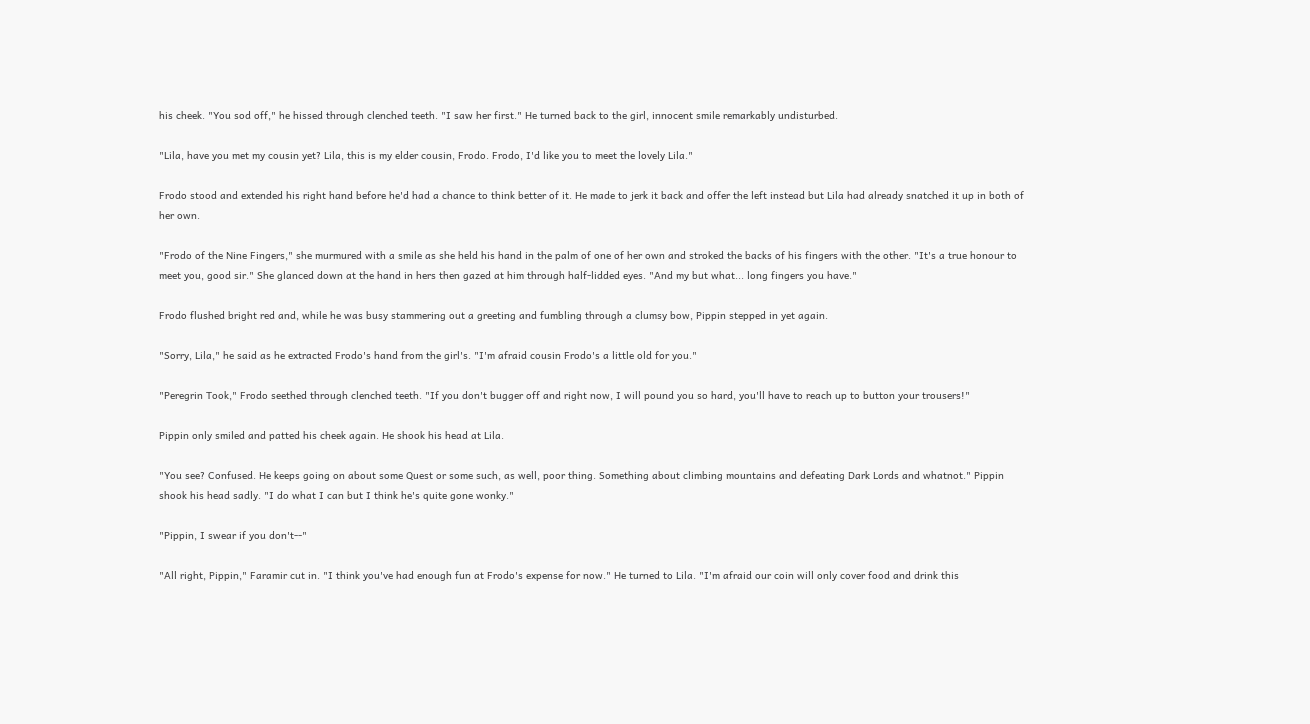his cheek. "You sod off," he hissed through clenched teeth. "I saw her first." He turned back to the girl, innocent smile remarkably undisturbed.

"Lila, have you met my cousin yet? Lila, this is my elder cousin, Frodo. Frodo, I'd like you to meet the lovely Lila."

Frodo stood and extended his right hand before he'd had a chance to think better of it. He made to jerk it back and offer the left instead but Lila had already snatched it up in both of her own.

"Frodo of the Nine Fingers," she murmured with a smile as she held his hand in the palm of one of her own and stroked the backs of his fingers with the other. "It's a true honour to meet you, good sir." She glanced down at the hand in hers then gazed at him through half-lidded eyes. "And my but what... long fingers you have."

Frodo flushed bright red and, while he was busy stammering out a greeting and fumbling through a clumsy bow, Pippin stepped in yet again.

"Sorry, Lila," he said as he extracted Frodo's hand from the girl's. "I'm afraid cousin Frodo's a little old for you."

"Peregrin Took," Frodo seethed through clenched teeth. "If you don't bugger off and right now, I will pound you so hard, you'll have to reach up to button your trousers!"

Pippin only smiled and patted his cheek again. He shook his head at Lila.

"You see? Confused. He keeps going on about some Quest or some such, as well, poor thing. Something about climbing mountains and defeating Dark Lords and whatnot." Pippin shook his head sadly. "I do what I can but I think he's quite gone wonky."

"Pippin, I swear if you don't--"

"All right, Pippin," Faramir cut in. "I think you've had enough fun at Frodo's expense for now." He turned to Lila. "I'm afraid our coin will only cover food and drink this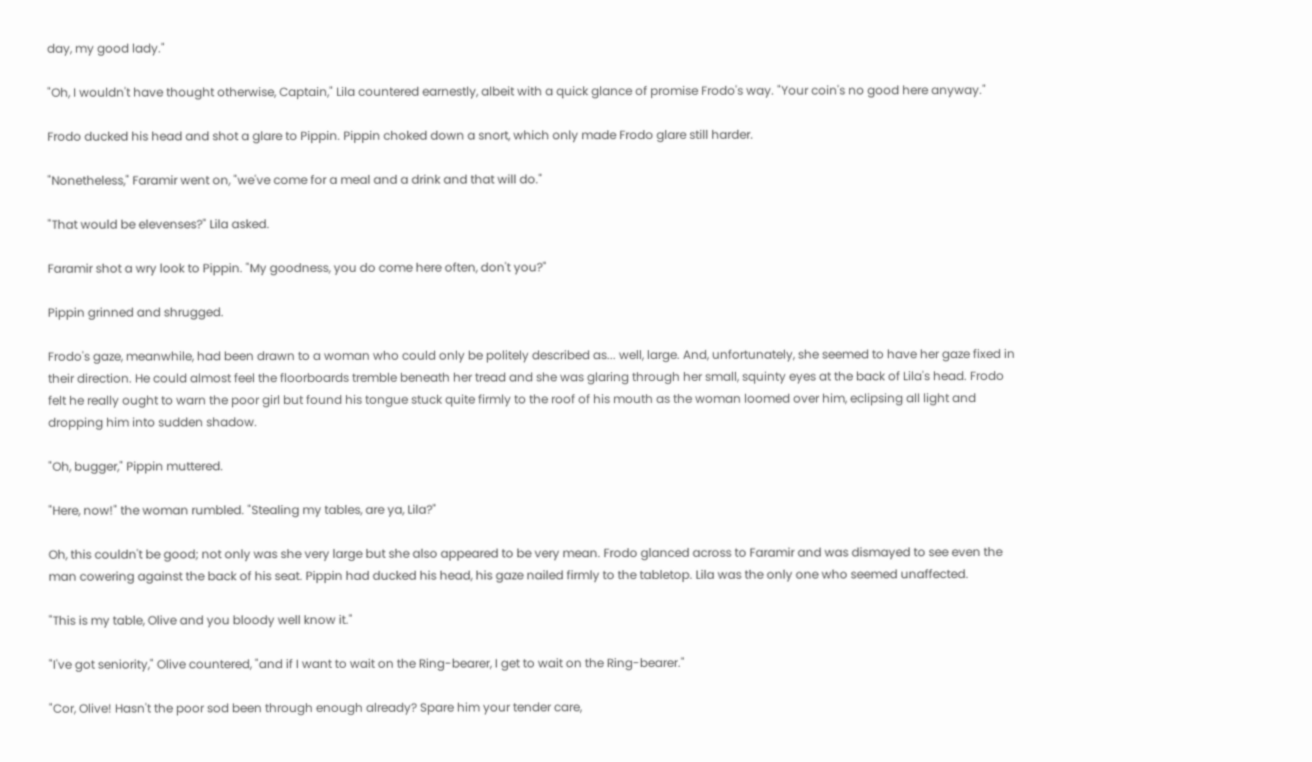day, my good lady."

"Oh, I wouldn't have thought otherwise, Captain," Lila countered earnestly, albeit with a quick glance of promise Frodo's way. "Your coin's no good here anyway."

Frodo ducked his head and shot a glare to Pippin. Pippin choked down a snort, which only made Frodo glare still harder.

"Nonetheless," Faramir went on, "we've come for a meal and a drink and that will do."

"That would be elevenses?" Lila asked.

Faramir shot a wry look to Pippin. "My goodness, you do come here often, don't you?"

Pippin grinned and shrugged.

Frodo's gaze, meanwhile, had been drawn to a woman who could only be politely described as... well, large. And, unfortunately, she seemed to have her gaze fixed in their direction. He could almost feel the floorboards tremble beneath her tread and she was glaring through her small, squinty eyes at the back of Lila's head. Frodo felt he really ought to warn the poor girl but found his tongue stuck quite firmly to the roof of his mouth as the woman loomed over him, eclipsing all light and dropping him into sudden shadow.

"Oh, bugger," Pippin muttered.

"Here, now!" the woman rumbled. "Stealing my tables, are ya, Lila?"

Oh, this couldn't be good; not only was she very large but she also appeared to be very mean. Frodo glanced across to Faramir and was dismayed to see even the man cowering against the back of his seat. Pippin had ducked his head, his gaze nailed firmly to the tabletop. Lila was the only one who seemed unaffected.

"This is my table, Olive and you bloody well know it."

"I've got seniority," Olive countered, "and if I want to wait on the Ring-bearer, I get to wait on the Ring-bearer."

"Cor, Olive! Hasn't the poor sod been through enough already? Spare him your tender care,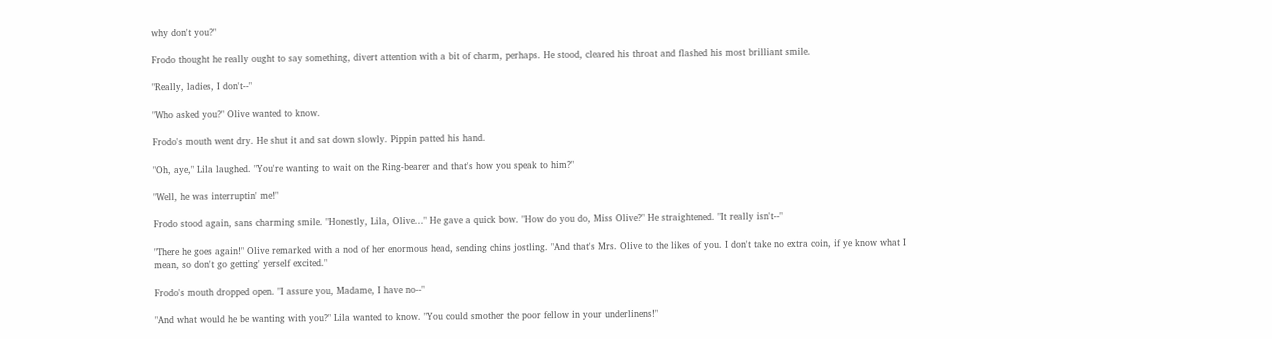why don't you?"

Frodo thought he really ought to say something, divert attention with a bit of charm, perhaps. He stood, cleared his throat and flashed his most brilliant smile.

"Really, ladies, I don't--"

"Who asked you?" Olive wanted to know.

Frodo's mouth went dry. He shut it and sat down slowly. Pippin patted his hand.

"Oh, aye," Lila laughed. "You're wanting to wait on the Ring-bearer and that's how you speak to him?"

"Well, he was interruptin' me!"

Frodo stood again, sans charming smile. "Honestly, Lila, Olive..." He gave a quick bow. "How do you do, Miss Olive?" He straightened. "It really isn't--"

"There he goes again!" Olive remarked with a nod of her enormous head, sending chins jostling. "And that's Mrs. Olive to the likes of you. I don't take no extra coin, if ye know what I mean, so don't go getting' yerself excited."

Frodo's mouth dropped open. "I assure you, Madame, I have no--"

"And what would he be wanting with you?" Lila wanted to know. "You could smother the poor fellow in your underlinens!"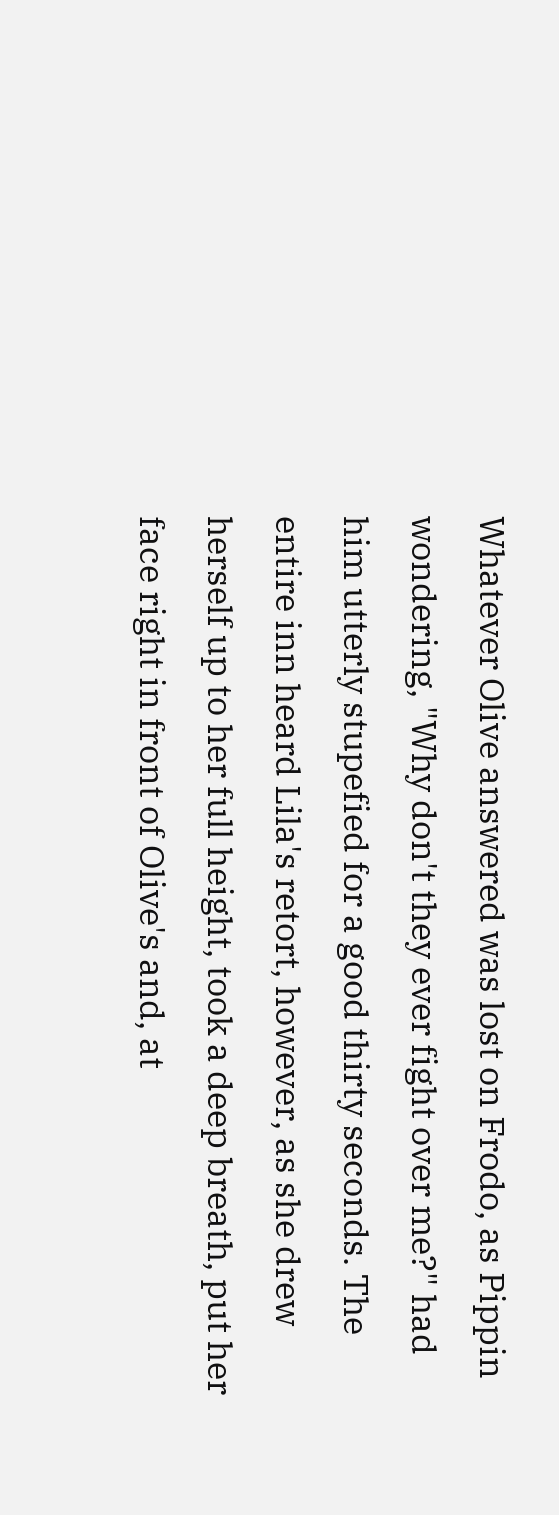Whatever Olive answered was lost on Frodo, as Pippin wondering, "Why don't they ever fight over me?" had him utterly stupefied for a good thirty seconds. The entire inn heard Lila's retort, however, as she drew herself up to her full height, took a deep breath, put her face right in front of Olive's and, at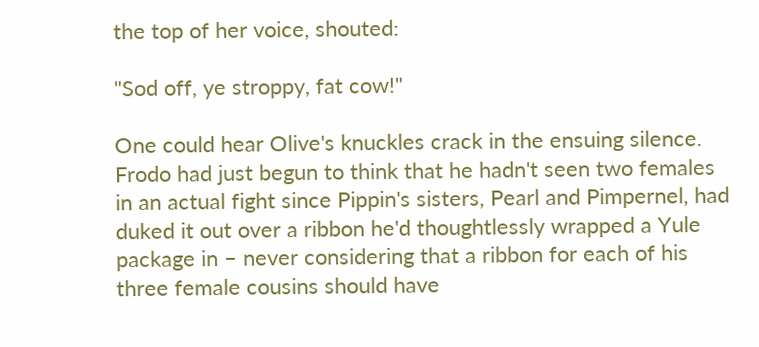the top of her voice, shouted:

"Sod off, ye stroppy, fat cow!"

One could hear Olive's knuckles crack in the ensuing silence. Frodo had just begun to think that he hadn't seen two females in an actual fight since Pippin's sisters, Pearl and Pimpernel, had duked it out over a ribbon he'd thoughtlessly wrapped a Yule package in – never considering that a ribbon for each of his three female cousins should have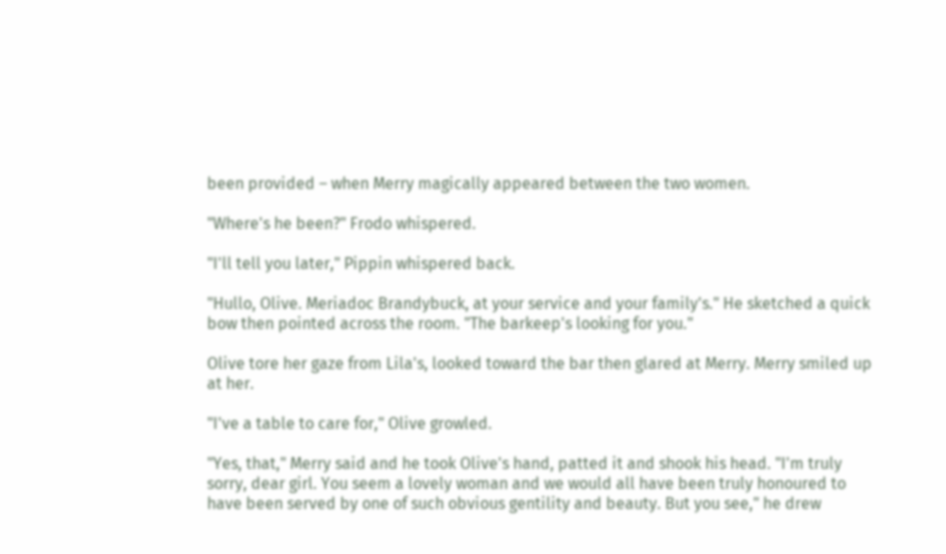been provided – when Merry magically appeared between the two women.

"Where's he been?" Frodo whispered.

"I'll tell you later," Pippin whispered back.

"Hullo, Olive. Meriadoc Brandybuck, at your service and your family's." He sketched a quick bow then pointed across the room. "The barkeep's looking for you."

Olive tore her gaze from Lila's, looked toward the bar then glared at Merry. Merry smiled up at her.

"I've a table to care for," Olive growled.

"Yes, that," Merry said and he took Olive's hand, patted it and shook his head. "I'm truly sorry, dear girl. You seem a lovely woman and we would all have been truly honoured to have been served by one of such obvious gentility and beauty. But you see," he drew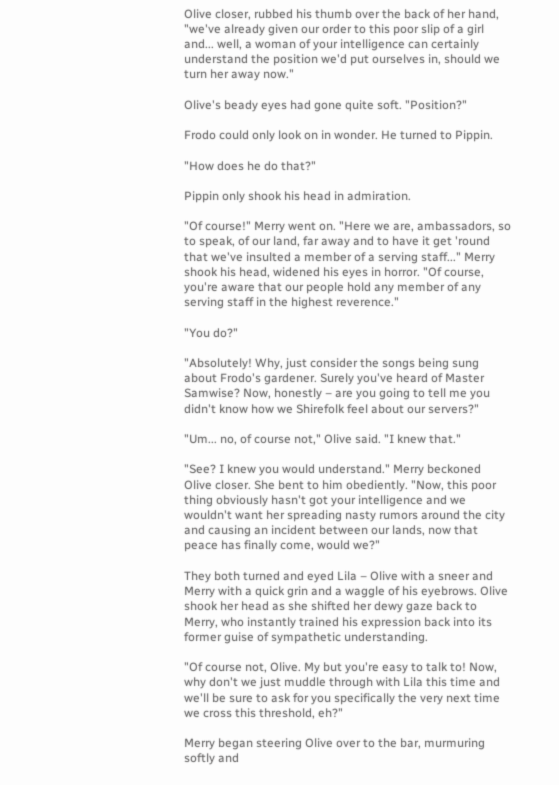Olive closer, rubbed his thumb over the back of her hand, "we've already given our order to this poor slip of a girl and... well, a woman of your intelligence can certainly understand the position we'd put ourselves in, should we turn her away now."

Olive's beady eyes had gone quite soft. "Position?"

Frodo could only look on in wonder. He turned to Pippin.

"How does he do that?"

Pippin only shook his head in admiration.

"Of course!" Merry went on. "Here we are, ambassadors, so to speak, of our land, far away and to have it get 'round that we've insulted a member of a serving staff..." Merry shook his head, widened his eyes in horror. "Of course, you're aware that our people hold any member of any serving staff in the highest reverence."

"You do?"

"Absolutely! Why, just consider the songs being sung about Frodo's gardener. Surely you've heard of Master Samwise? Now, honestly – are you going to tell me you didn't know how we Shirefolk feel about our servers?"

"Um... no, of course not," Olive said. "I knew that."

"See? I knew you would understand." Merry beckoned Olive closer. She bent to him obediently. "Now, this poor thing obviously hasn't got your intelligence and we wouldn't want her spreading nasty rumors around the city and causing an incident between our lands, now that peace has finally come, would we?"

They both turned and eyed Lila – Olive with a sneer and Merry with a quick grin and a waggle of his eyebrows. Olive shook her head as she shifted her dewy gaze back to Merry, who instantly trained his expression back into its former guise of sympathetic understanding.

"Of course not, Olive. My but you're easy to talk to! Now, why don't we just muddle through with Lila this time and we'll be sure to ask for you specifically the very next time we cross this threshold, eh?"

Merry began steering Olive over to the bar, murmuring softly and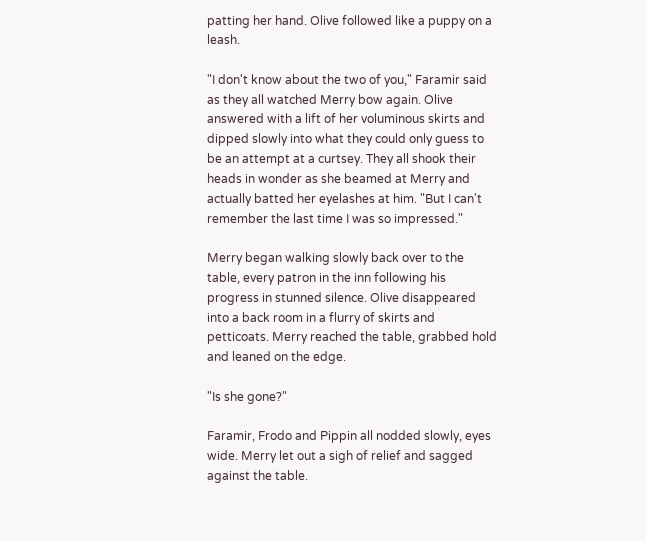patting her hand. Olive followed like a puppy on a leash.

"I don't know about the two of you," Faramir said as they all watched Merry bow again. Olive answered with a lift of her voluminous skirts and dipped slowly into what they could only guess to be an attempt at a curtsey. They all shook their heads in wonder as she beamed at Merry and actually batted her eyelashes at him. "But I can't remember the last time I was so impressed."

Merry began walking slowly back over to the table, every patron in the inn following his progress in stunned silence. Olive disappeared into a back room in a flurry of skirts and petticoats. Merry reached the table, grabbed hold and leaned on the edge.

"Is she gone?"

Faramir, Frodo and Pippin all nodded slowly, eyes wide. Merry let out a sigh of relief and sagged against the table.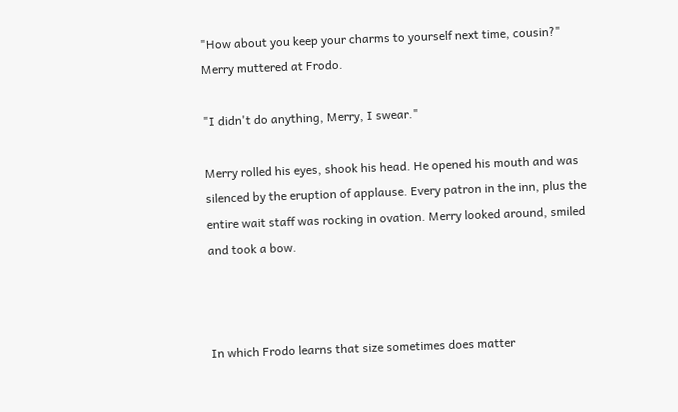"How about you keep your charms to yourself next time, cousin?" Merry muttered at Frodo.

"I didn't do anything, Merry, I swear."

Merry rolled his eyes, shook his head. He opened his mouth and was silenced by the eruption of applause. Every patron in the inn, plus the entire wait staff was rocking in ovation. Merry looked around, smiled and took a bow.



In which Frodo learns that size sometimes does matter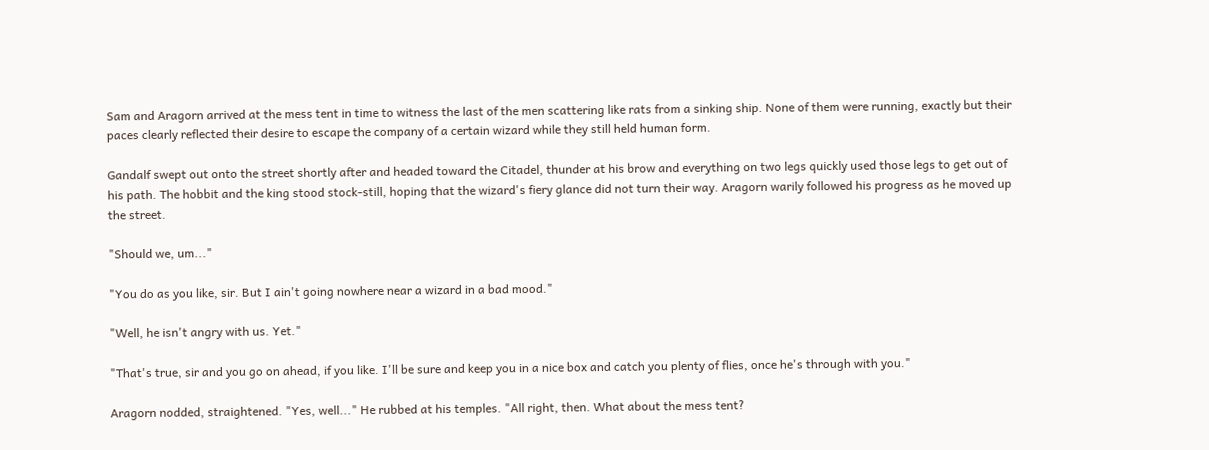Sam and Aragorn arrived at the mess tent in time to witness the last of the men scattering like rats from a sinking ship. None of them were running, exactly but their paces clearly reflected their desire to escape the company of a certain wizard while they still held human form.

Gandalf swept out onto the street shortly after and headed toward the Citadel, thunder at his brow and everything on two legs quickly used those legs to get out of his path. The hobbit and the king stood stock-still, hoping that the wizard's fiery glance did not turn their way. Aragorn warily followed his progress as he moved up the street.

"Should we, um..."

"You do as you like, sir. But I ain't going nowhere near a wizard in a bad mood."

"Well, he isn't angry with us. Yet."

"That's true, sir and you go on ahead, if you like. I'll be sure and keep you in a nice box and catch you plenty of flies, once he's through with you."

Aragorn nodded, straightened. "Yes, well..." He rubbed at his temples. "All right, then. What about the mess tent?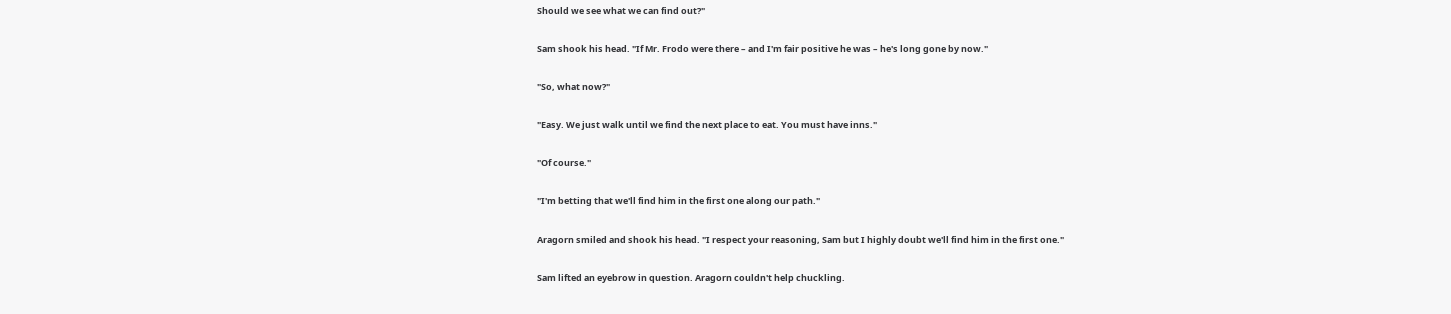Should we see what we can find out?"

Sam shook his head. "If Mr. Frodo were there – and I'm fair positive he was – he's long gone by now."

"So, what now?"

"Easy. We just walk until we find the next place to eat. You must have inns."

"Of course."

"I'm betting that we'll find him in the first one along our path."

Aragorn smiled and shook his head. "I respect your reasoning, Sam but I highly doubt we'll find him in the first one."

Sam lifted an eyebrow in question. Aragorn couldn't help chuckling.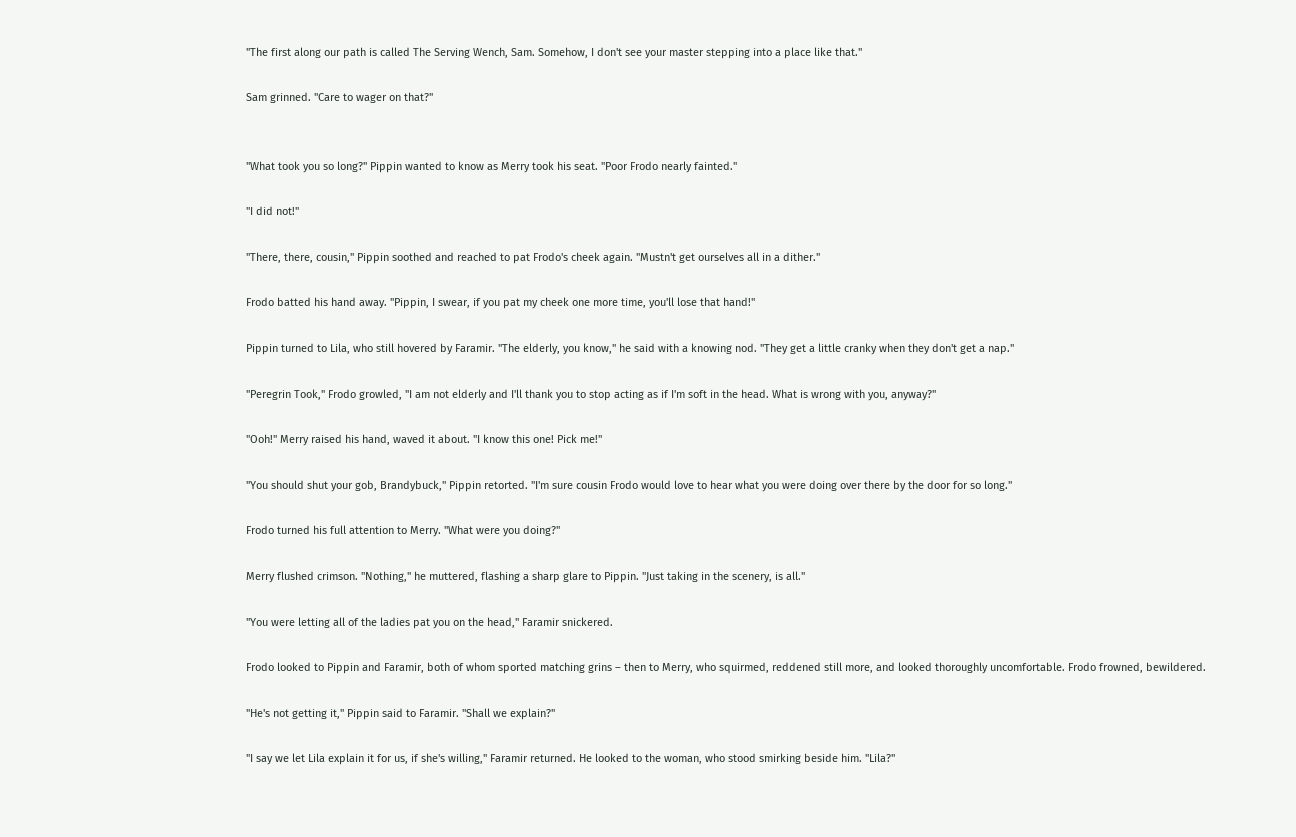"The first along our path is called The Serving Wench, Sam. Somehow, I don't see your master stepping into a place like that."

Sam grinned. "Care to wager on that?"


"What took you so long?" Pippin wanted to know as Merry took his seat. "Poor Frodo nearly fainted."

"I did not!"

"There, there, cousin," Pippin soothed and reached to pat Frodo's cheek again. "Mustn't get ourselves all in a dither."

Frodo batted his hand away. "Pippin, I swear, if you pat my cheek one more time, you'll lose that hand!"

Pippin turned to Lila, who still hovered by Faramir. "The elderly, you know," he said with a knowing nod. "They get a little cranky when they don't get a nap."

"Peregrin Took," Frodo growled, "I am not elderly and I'll thank you to stop acting as if I'm soft in the head. What is wrong with you, anyway?"

"Ooh!" Merry raised his hand, waved it about. "I know this one! Pick me!"

"You should shut your gob, Brandybuck," Pippin retorted. "I'm sure cousin Frodo would love to hear what you were doing over there by the door for so long."

Frodo turned his full attention to Merry. "What were you doing?"

Merry flushed crimson. "Nothing," he muttered, flashing a sharp glare to Pippin. "Just taking in the scenery, is all."

"You were letting all of the ladies pat you on the head," Faramir snickered.

Frodo looked to Pippin and Faramir, both of whom sported matching grins – then to Merry, who squirmed, reddened still more, and looked thoroughly uncomfortable. Frodo frowned, bewildered.

"He's not getting it," Pippin said to Faramir. "Shall we explain?"

"I say we let Lila explain it for us, if she's willing," Faramir returned. He looked to the woman, who stood smirking beside him. "Lila?"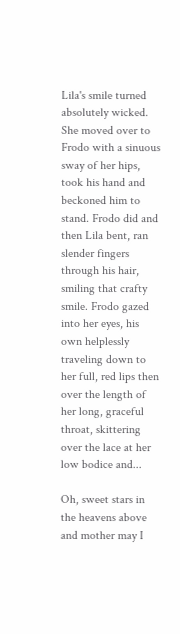Lila's smile turned absolutely wicked. She moved over to Frodo with a sinuous sway of her hips, took his hand and beckoned him to stand. Frodo did and then Lila bent, ran slender fingers through his hair, smiling that crafty smile. Frodo gazed into her eyes, his own helplessly traveling down to her full, red lips then over the length of her long, graceful throat, skittering over the lace at her low bodice and...

Oh, sweet stars in the heavens above and mother may I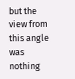but the view from this angle was nothing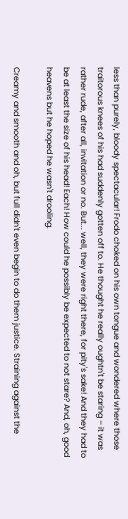less than purely, bloody spectacular! Frodo choked on his own tongue and wondered where those traitorous knees of his had suddenly gotten off to. He thought he really oughtn't be staring – it was rather rude, after all, invitation or no. But... well, they were right there, for pity's sake! And they had to be at least the size of his head! Each! How could he possibly be expected to not stare? And, oh, good heavens but he hoped he wasn't drooling.

Creamy and smooth and oh, but full didn't even begin to do them justice. Straining against the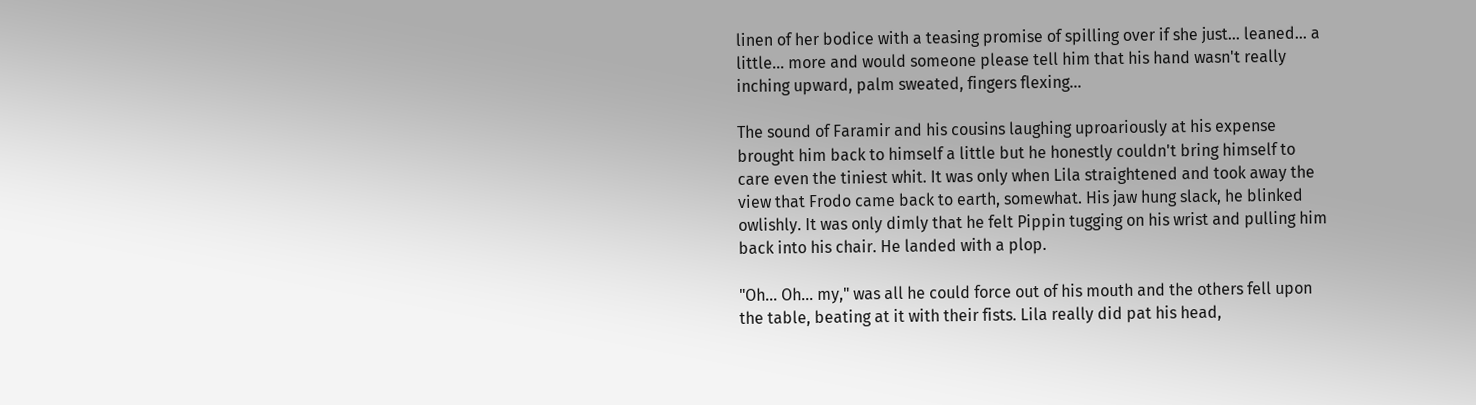linen of her bodice with a teasing promise of spilling over if she just... leaned... a little... more and would someone please tell him that his hand wasn't really inching upward, palm sweated, fingers flexing...

The sound of Faramir and his cousins laughing uproariously at his expense brought him back to himself a little but he honestly couldn't bring himself to care even the tiniest whit. It was only when Lila straightened and took away the view that Frodo came back to earth, somewhat. His jaw hung slack, he blinked owlishly. It was only dimly that he felt Pippin tugging on his wrist and pulling him back into his chair. He landed with a plop.

"Oh... Oh... my," was all he could force out of his mouth and the others fell upon the table, beating at it with their fists. Lila really did pat his head,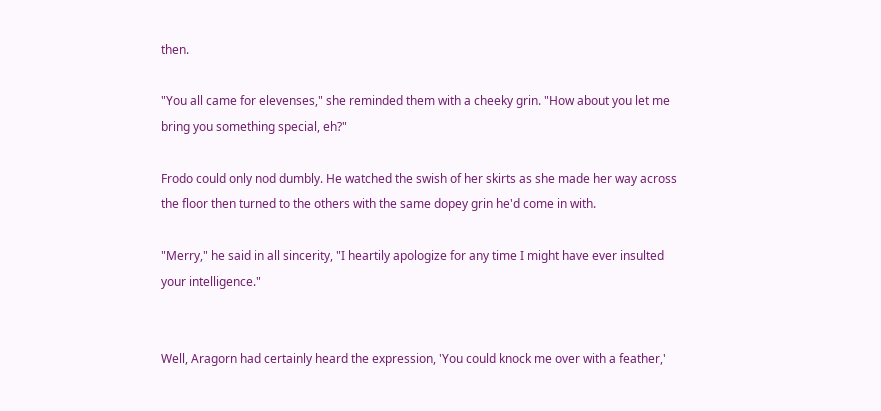then.

"You all came for elevenses," she reminded them with a cheeky grin. "How about you let me bring you something special, eh?"

Frodo could only nod dumbly. He watched the swish of her skirts as she made her way across the floor then turned to the others with the same dopey grin he'd come in with.

"Merry," he said in all sincerity, "I heartily apologize for any time I might have ever insulted your intelligence."


Well, Aragorn had certainly heard the expression, 'You could knock me over with a feather,'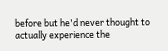before but he'd never thought to actually experience the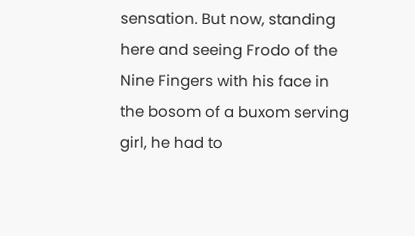sensation. But now, standing here and seeing Frodo of the Nine Fingers with his face in the bosom of a buxom serving girl, he had to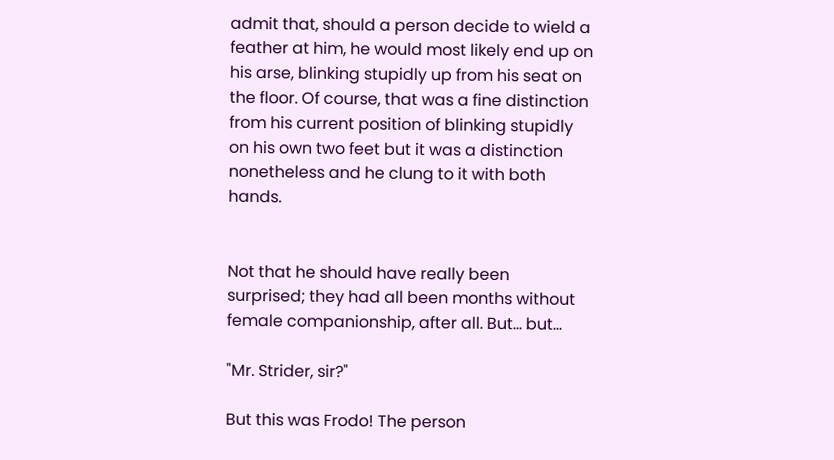admit that, should a person decide to wield a feather at him, he would most likely end up on his arse, blinking stupidly up from his seat on the floor. Of course, that was a fine distinction from his current position of blinking stupidly on his own two feet but it was a distinction nonetheless and he clung to it with both hands.


Not that he should have really been surprised; they had all been months without female companionship, after all. But... but...

"Mr. Strider, sir?"

But this was Frodo! The person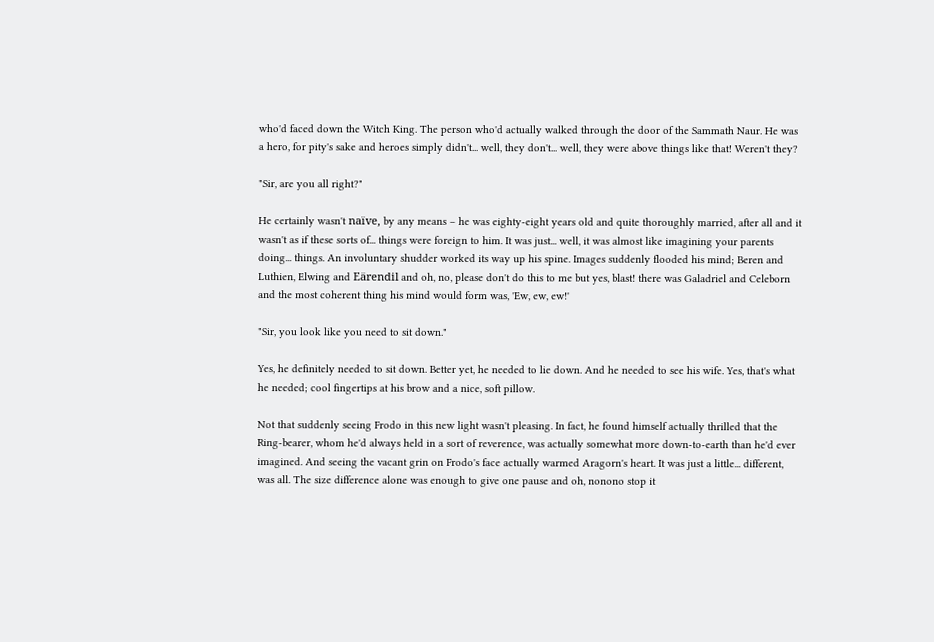who'd faced down the Witch King. The person who'd actually walked through the door of the Sammath Naur. He was a hero, for pity's sake and heroes simply didn't... well, they don't... well, they were above things like that! Weren't they?

"Sir, are you all right?"

He certainly wasn't naïve, by any means – he was eighty-eight years old and quite thoroughly married, after all and it wasn't as if these sorts of... things were foreign to him. It was just... well, it was almost like imagining your parents doing... things. An involuntary shudder worked its way up his spine. Images suddenly flooded his mind; Beren and Luthien, Elwing and Eärendil and oh, no, please don't do this to me but yes, blast! there was Galadriel and Celeborn and the most coherent thing his mind would form was, 'Ew, ew, ew!'

"Sir, you look like you need to sit down."

Yes, he definitely needed to sit down. Better yet, he needed to lie down. And he needed to see his wife. Yes, that's what he needed; cool fingertips at his brow and a nice, soft pillow.

Not that suddenly seeing Frodo in this new light wasn't pleasing. In fact, he found himself actually thrilled that the Ring-bearer, whom he'd always held in a sort of reverence, was actually somewhat more down-to-earth than he'd ever imagined. And seeing the vacant grin on Frodo's face actually warmed Aragorn's heart. It was just a little... different, was all. The size difference alone was enough to give one pause and oh, nonono stop it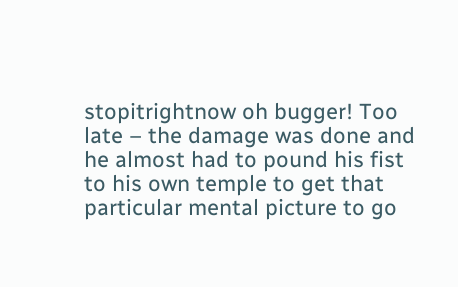stopitrightnow oh bugger! Too late – the damage was done and he almost had to pound his fist to his own temple to get that particular mental picture to go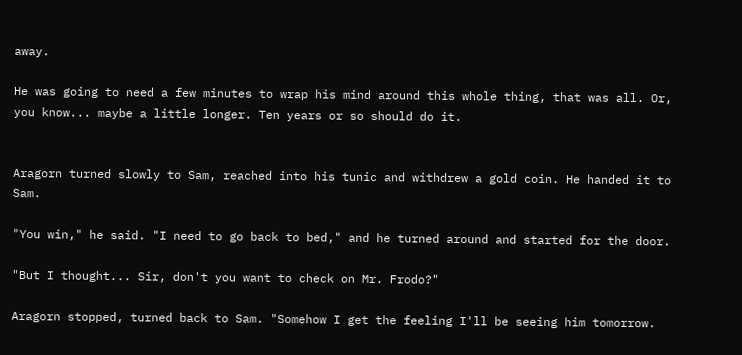away.

He was going to need a few minutes to wrap his mind around this whole thing, that was all. Or, you know... maybe a little longer. Ten years or so should do it.


Aragorn turned slowly to Sam, reached into his tunic and withdrew a gold coin. He handed it to Sam.

"You win," he said. "I need to go back to bed," and he turned around and started for the door.

"But I thought... Sir, don't you want to check on Mr. Frodo?"

Aragorn stopped, turned back to Sam. "Somehow I get the feeling I'll be seeing him tomorrow.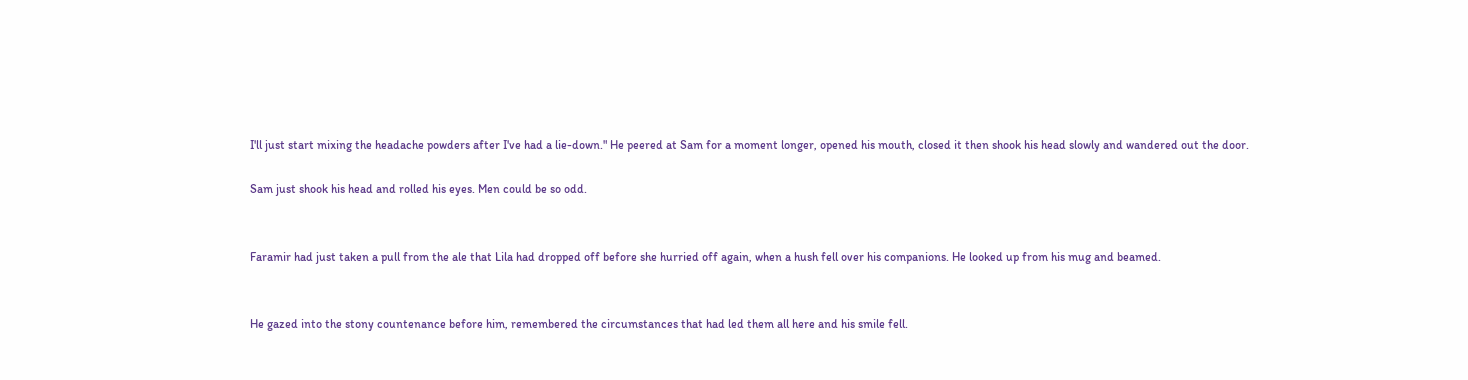I'll just start mixing the headache powders after I've had a lie-down." He peered at Sam for a moment longer, opened his mouth, closed it then shook his head slowly and wandered out the door.

Sam just shook his head and rolled his eyes. Men could be so odd.


Faramir had just taken a pull from the ale that Lila had dropped off before she hurried off again, when a hush fell over his companions. He looked up from his mug and beamed.


He gazed into the stony countenance before him, remembered the circumstances that had led them all here and his smile fell.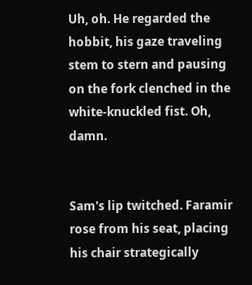Uh, oh. He regarded the hobbit, his gaze traveling stem to stern and pausing on the fork clenched in the white-knuckled fist. Oh, damn.


Sam's lip twitched. Faramir rose from his seat, placing his chair strategically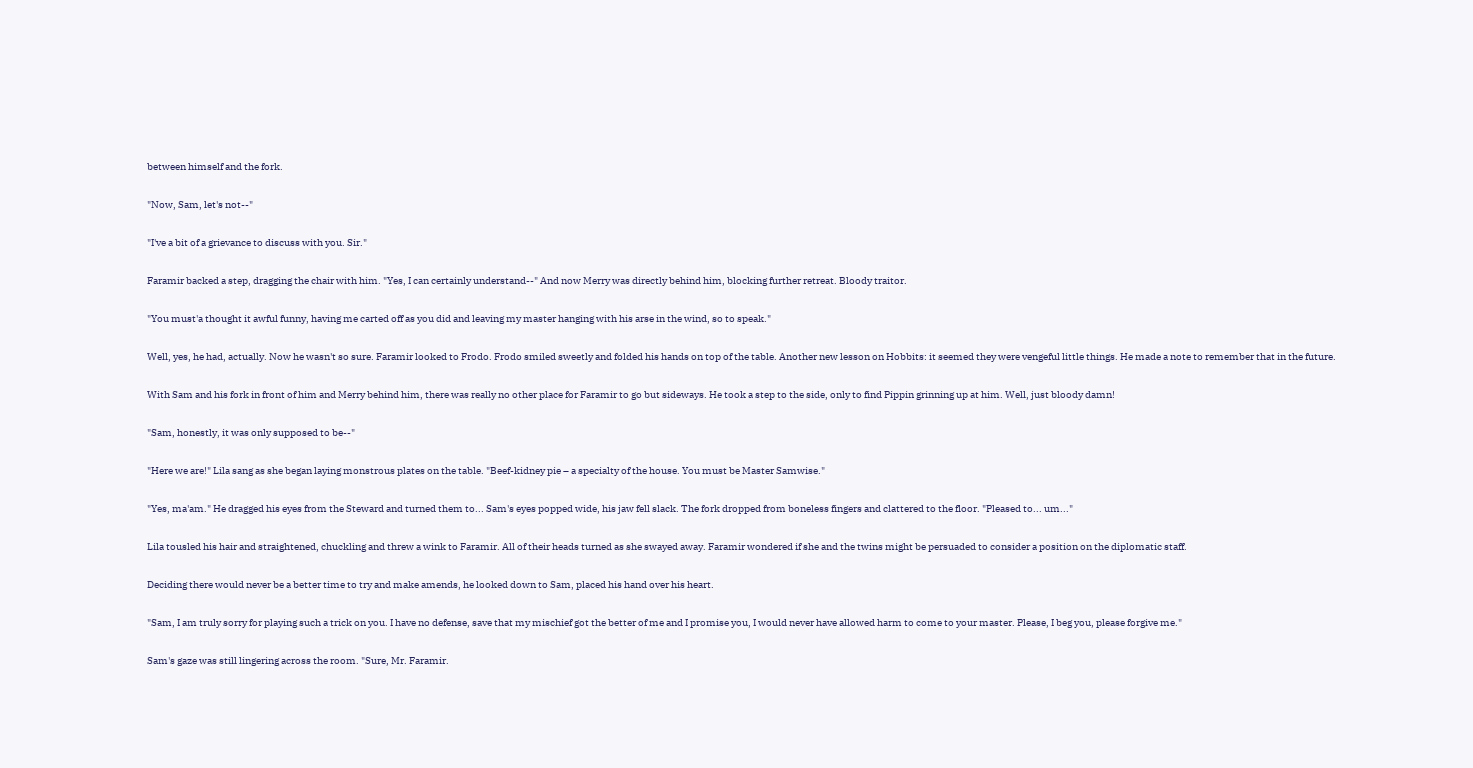between himself and the fork.

"Now, Sam, let's not--"

"I've a bit of a grievance to discuss with you. Sir."

Faramir backed a step, dragging the chair with him. "Yes, I can certainly understand--" And now Merry was directly behind him, blocking further retreat. Bloody traitor.

"You must'a thought it awful funny, having me carted off as you did and leaving my master hanging with his arse in the wind, so to speak."

Well, yes, he had, actually. Now he wasn't so sure. Faramir looked to Frodo. Frodo smiled sweetly and folded his hands on top of the table. Another new lesson on Hobbits: it seemed they were vengeful little things. He made a note to remember that in the future.

With Sam and his fork in front of him and Merry behind him, there was really no other place for Faramir to go but sideways. He took a step to the side, only to find Pippin grinning up at him. Well, just bloody damn!

"Sam, honestly, it was only supposed to be--"

"Here we are!" Lila sang as she began laying monstrous plates on the table. "Beef-kidney pie – a specialty of the house. You must be Master Samwise."

"Yes, ma'am." He dragged his eyes from the Steward and turned them to... Sam's eyes popped wide, his jaw fell slack. The fork dropped from boneless fingers and clattered to the floor. "Pleased to... um..."

Lila tousled his hair and straightened, chuckling and threw a wink to Faramir. All of their heads turned as she swayed away. Faramir wondered if she and the twins might be persuaded to consider a position on the diplomatic staff.

Deciding there would never be a better time to try and make amends, he looked down to Sam, placed his hand over his heart.

"Sam, I am truly sorry for playing such a trick on you. I have no defense, save that my mischief got the better of me and I promise you, I would never have allowed harm to come to your master. Please, I beg you, please forgive me."

Sam's gaze was still lingering across the room. "Sure, Mr. Faramir.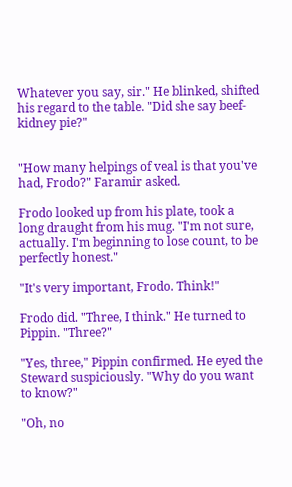Whatever you say, sir." He blinked, shifted his regard to the table. "Did she say beef-kidney pie?"


"How many helpings of veal is that you've had, Frodo?" Faramir asked.

Frodo looked up from his plate, took a long draught from his mug. "I'm not sure, actually. I'm beginning to lose count, to be perfectly honest."

"It's very important, Frodo. Think!"

Frodo did. "Three, I think." He turned to Pippin. "Three?"

"Yes, three," Pippin confirmed. He eyed the Steward suspiciously. "Why do you want to know?"

"Oh, no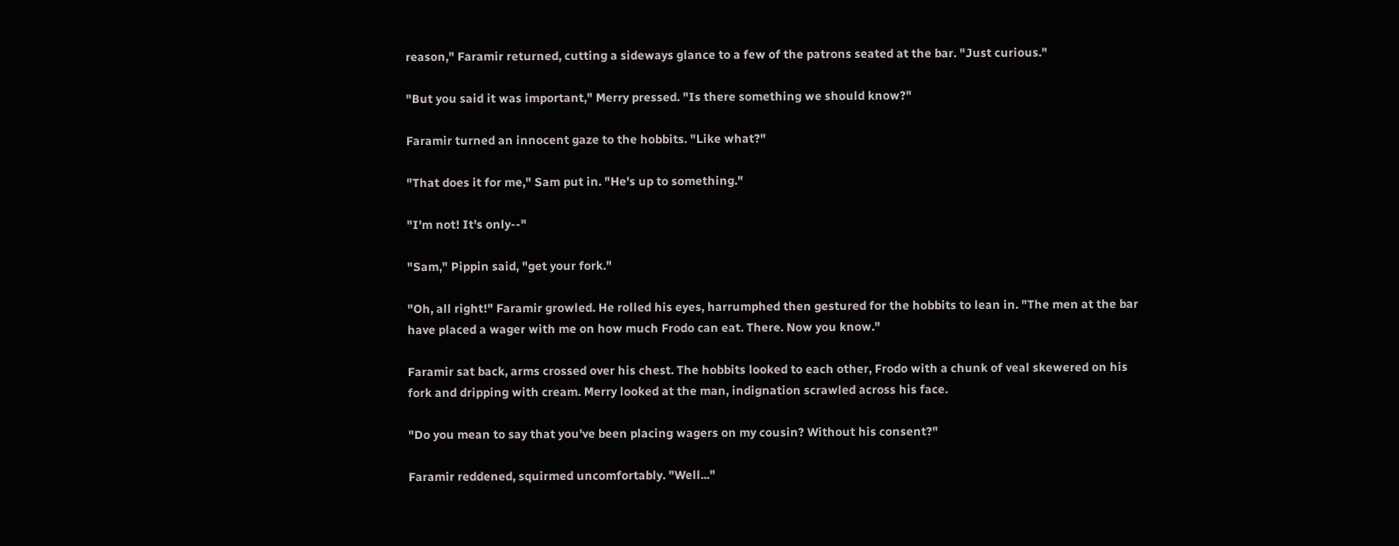reason," Faramir returned, cutting a sideways glance to a few of the patrons seated at the bar. "Just curious."

"But you said it was important," Merry pressed. "Is there something we should know?"

Faramir turned an innocent gaze to the hobbits. "Like what?"

"That does it for me," Sam put in. "He's up to something."

"I'm not! It's only--"

"Sam," Pippin said, "get your fork."

"Oh, all right!" Faramir growled. He rolled his eyes, harrumphed then gestured for the hobbits to lean in. "The men at the bar have placed a wager with me on how much Frodo can eat. There. Now you know."

Faramir sat back, arms crossed over his chest. The hobbits looked to each other, Frodo with a chunk of veal skewered on his fork and dripping with cream. Merry looked at the man, indignation scrawled across his face.

"Do you mean to say that you've been placing wagers on my cousin? Without his consent?"

Faramir reddened, squirmed uncomfortably. "Well..."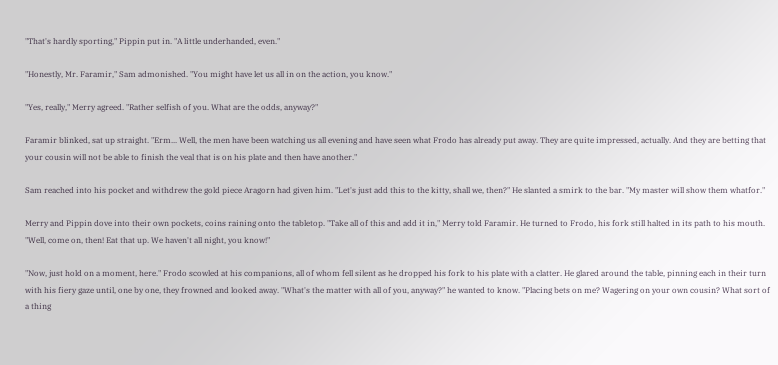"That's hardly sporting," Pippin put in. "A little underhanded, even."

"Honestly, Mr. Faramir," Sam admonished. "You might have let us all in on the action, you know."

"Yes, really," Merry agreed. "Rather selfish of you. What are the odds, anyway?"

Faramir blinked, sat up straight. "Erm... Well, the men have been watching us all evening and have seen what Frodo has already put away. They are quite impressed, actually. And they are betting that your cousin will not be able to finish the veal that is on his plate and then have another."

Sam reached into his pocket and withdrew the gold piece Aragorn had given him. "Let's just add this to the kitty, shall we, then?" He slanted a smirk to the bar. "My master will show them whatfor."

Merry and Pippin dove into their own pockets, coins raining onto the tabletop. "Take all of this and add it in," Merry told Faramir. He turned to Frodo, his fork still halted in its path to his mouth. "Well, come on, then! Eat that up. We haven't all night, you know!"

"Now, just hold on a moment, here." Frodo scowled at his companions, all of whom fell silent as he dropped his fork to his plate with a clatter. He glared around the table, pinning each in their turn with his fiery gaze until, one by one, they frowned and looked away. "What's the matter with all of you, anyway?" he wanted to know. "Placing bets on me? Wagering on your own cousin? What sort of a thing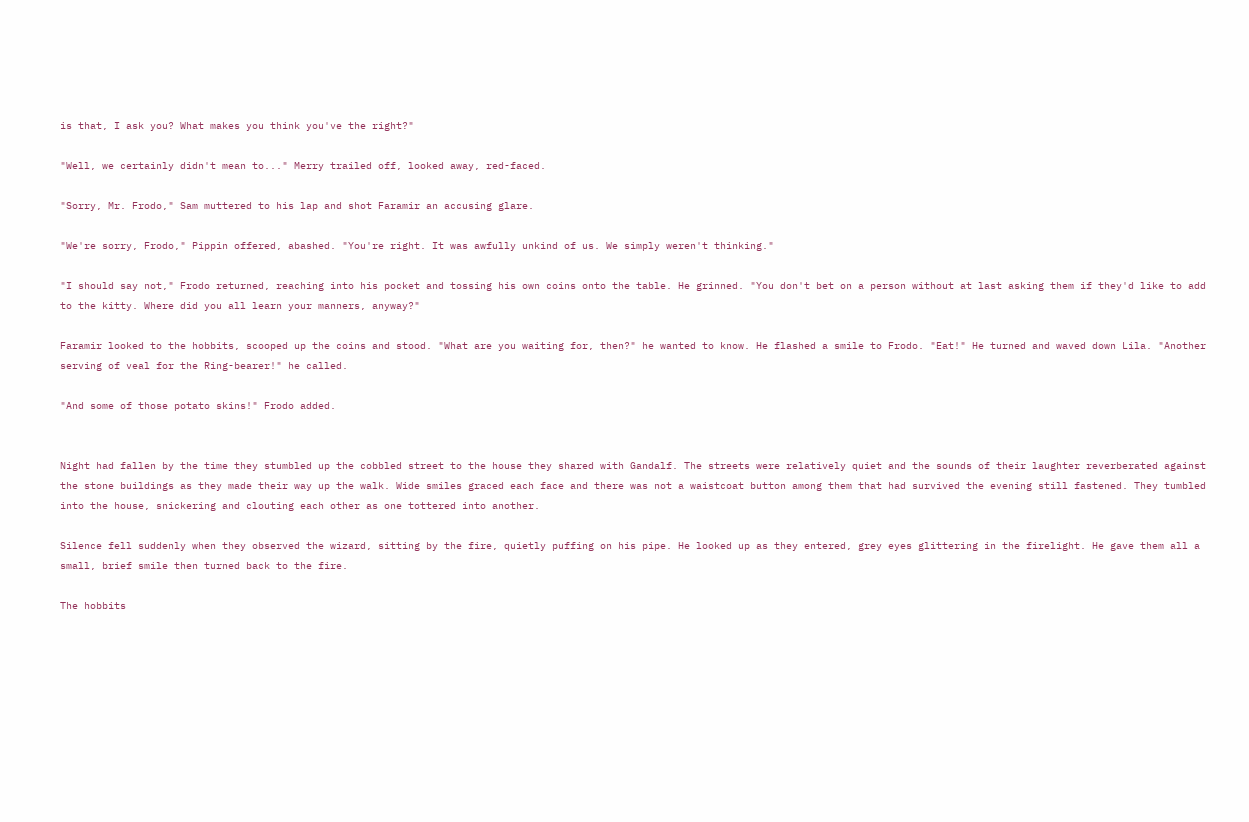is that, I ask you? What makes you think you've the right?"

"Well, we certainly didn't mean to..." Merry trailed off, looked away, red-faced.

"Sorry, Mr. Frodo," Sam muttered to his lap and shot Faramir an accusing glare.

"We're sorry, Frodo," Pippin offered, abashed. "You're right. It was awfully unkind of us. We simply weren't thinking."

"I should say not," Frodo returned, reaching into his pocket and tossing his own coins onto the table. He grinned. "You don't bet on a person without at last asking them if they'd like to add to the kitty. Where did you all learn your manners, anyway?"

Faramir looked to the hobbits, scooped up the coins and stood. "What are you waiting for, then?" he wanted to know. He flashed a smile to Frodo. "Eat!" He turned and waved down Lila. "Another serving of veal for the Ring-bearer!" he called.

"And some of those potato skins!" Frodo added.


Night had fallen by the time they stumbled up the cobbled street to the house they shared with Gandalf. The streets were relatively quiet and the sounds of their laughter reverberated against the stone buildings as they made their way up the walk. Wide smiles graced each face and there was not a waistcoat button among them that had survived the evening still fastened. They tumbled into the house, snickering and clouting each other as one tottered into another.

Silence fell suddenly when they observed the wizard, sitting by the fire, quietly puffing on his pipe. He looked up as they entered, grey eyes glittering in the firelight. He gave them all a small, brief smile then turned back to the fire.

The hobbits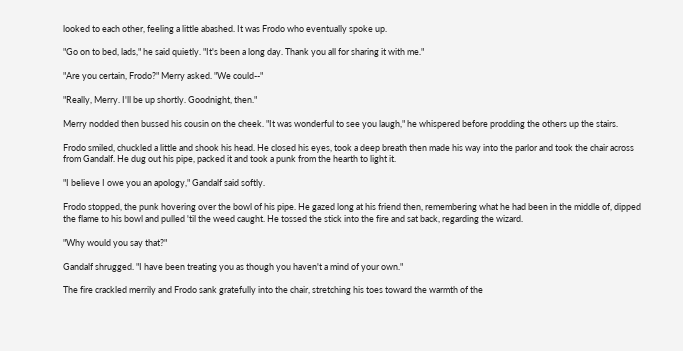looked to each other, feeling a little abashed. It was Frodo who eventually spoke up.

"Go on to bed, lads," he said quietly. "It's been a long day. Thank you all for sharing it with me."

"Are you certain, Frodo?" Merry asked. "We could--"

"Really, Merry. I'll be up shortly. Goodnight, then."

Merry nodded then bussed his cousin on the cheek. "It was wonderful to see you laugh," he whispered before prodding the others up the stairs.

Frodo smiled, chuckled a little and shook his head. He closed his eyes, took a deep breath then made his way into the parlor and took the chair across from Gandalf. He dug out his pipe, packed it and took a punk from the hearth to light it.

"I believe I owe you an apology," Gandalf said softly.

Frodo stopped, the punk hovering over the bowl of his pipe. He gazed long at his friend then, remembering what he had been in the middle of, dipped the flame to his bowl and pulled 'til the weed caught. He tossed the stick into the fire and sat back, regarding the wizard.

"Why would you say that?"

Gandalf shrugged. "I have been treating you as though you haven't a mind of your own."

The fire crackled merrily and Frodo sank gratefully into the chair, stretching his toes toward the warmth of the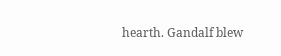hearth. Gandalf blew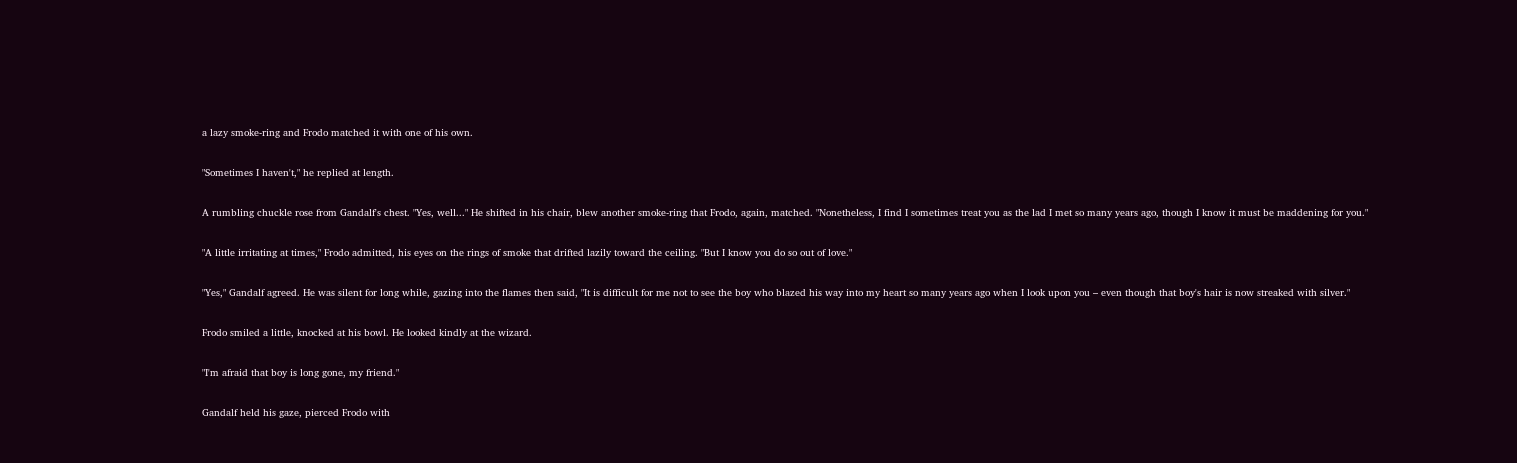a lazy smoke-ring and Frodo matched it with one of his own.

"Sometimes I haven't," he replied at length.

A rumbling chuckle rose from Gandalf's chest. "Yes, well..." He shifted in his chair, blew another smoke-ring that Frodo, again, matched. "Nonetheless, I find I sometimes treat you as the lad I met so many years ago, though I know it must be maddening for you."

"A little irritating at times," Frodo admitted, his eyes on the rings of smoke that drifted lazily toward the ceiling. "But I know you do so out of love."

"Yes," Gandalf agreed. He was silent for long while, gazing into the flames then said, "It is difficult for me not to see the boy who blazed his way into my heart so many years ago when I look upon you – even though that boy's hair is now streaked with silver."

Frodo smiled a little, knocked at his bowl. He looked kindly at the wizard.

"I'm afraid that boy is long gone, my friend."

Gandalf held his gaze, pierced Frodo with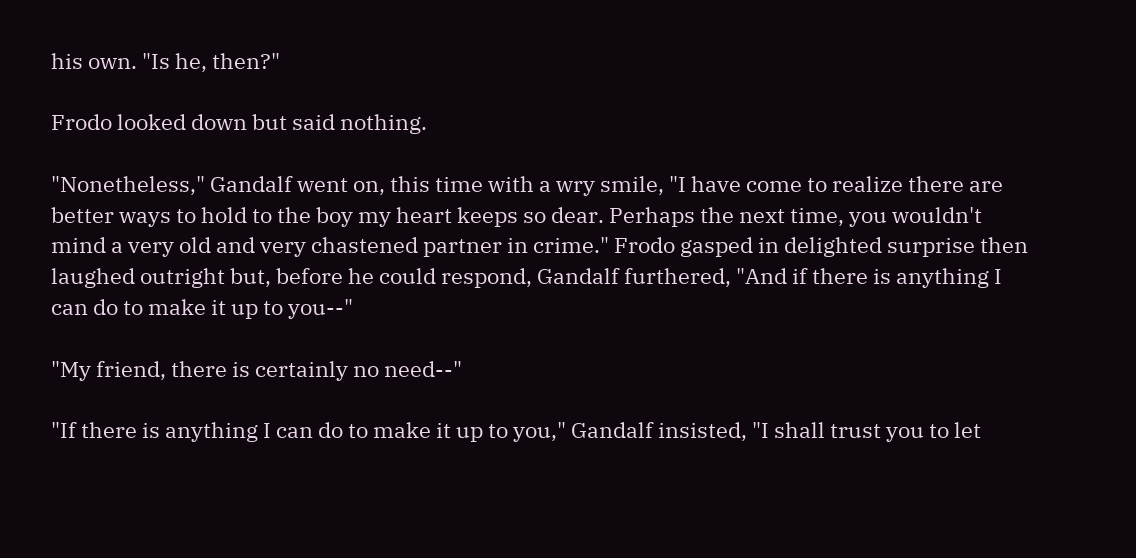his own. "Is he, then?"

Frodo looked down but said nothing.

"Nonetheless," Gandalf went on, this time with a wry smile, "I have come to realize there are better ways to hold to the boy my heart keeps so dear. Perhaps the next time, you wouldn't mind a very old and very chastened partner in crime." Frodo gasped in delighted surprise then laughed outright but, before he could respond, Gandalf furthered, "And if there is anything I can do to make it up to you--"

"My friend, there is certainly no need--"

"If there is anything I can do to make it up to you," Gandalf insisted, "I shall trust you to let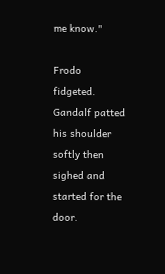me know."

Frodo fidgeted. Gandalf patted his shoulder softly then sighed and started for the door.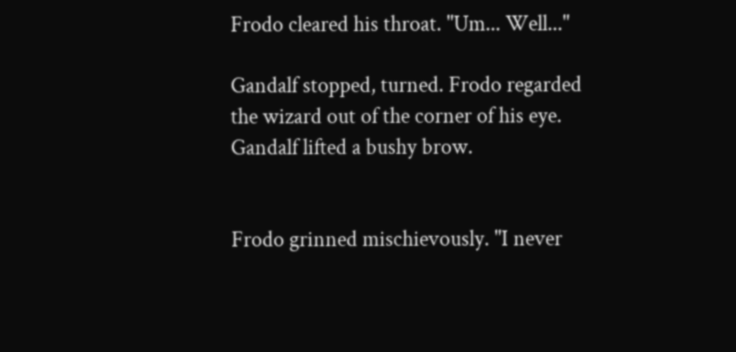Frodo cleared his throat. "Um... Well..."

Gandalf stopped, turned. Frodo regarded the wizard out of the corner of his eye. Gandalf lifted a bushy brow.


Frodo grinned mischievously. "I never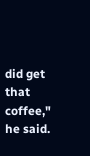did get that coffee," he said.